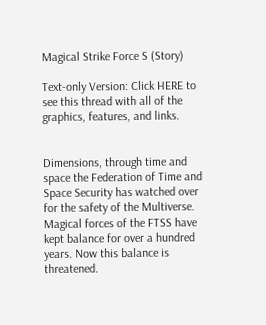Magical Strike Force S (Story)

Text-only Version: Click HERE to see this thread with all of the graphics, features, and links.


Dimensions, through time and space the Federation of Time and Space Security has watched over for the safety of the Multiverse. Magical forces of the FTSS have kept balance for over a hundred years. Now this balance is threatened.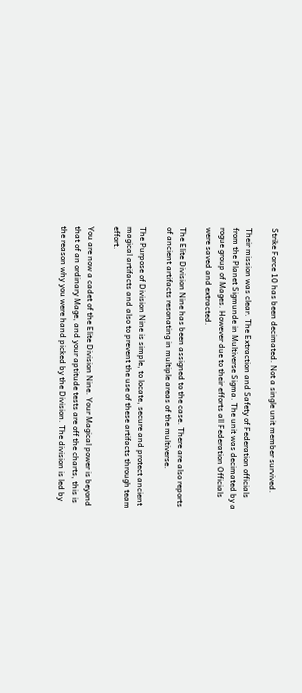Strike Force 10 has been decimated. Not a single unit member survived.

Their mission was clear. The Extraction and Safety of Federation officials from the Planet Sigmunde in Multiverse Sigma. The unit was decimated by a rogue group of Mages. However due to their efforts all Federation Officials were saved and extracted.

The Elite Division Nine has been assigned to the case. There are also reports of ancient artifacts resonating in multiple areas of the multiverse.

The Purpose of Division Nine is simple, to locate, secure and protect ancient magical artifacts and also to prevent the use of these artifacts through team effort.

You are now a cadet of the Elite Division Nine. Your Magical power is beyond that of an ordinary Mage, and your aptitude tests are off the charts, this is the reason why you were hand picked by the Division. The division is led by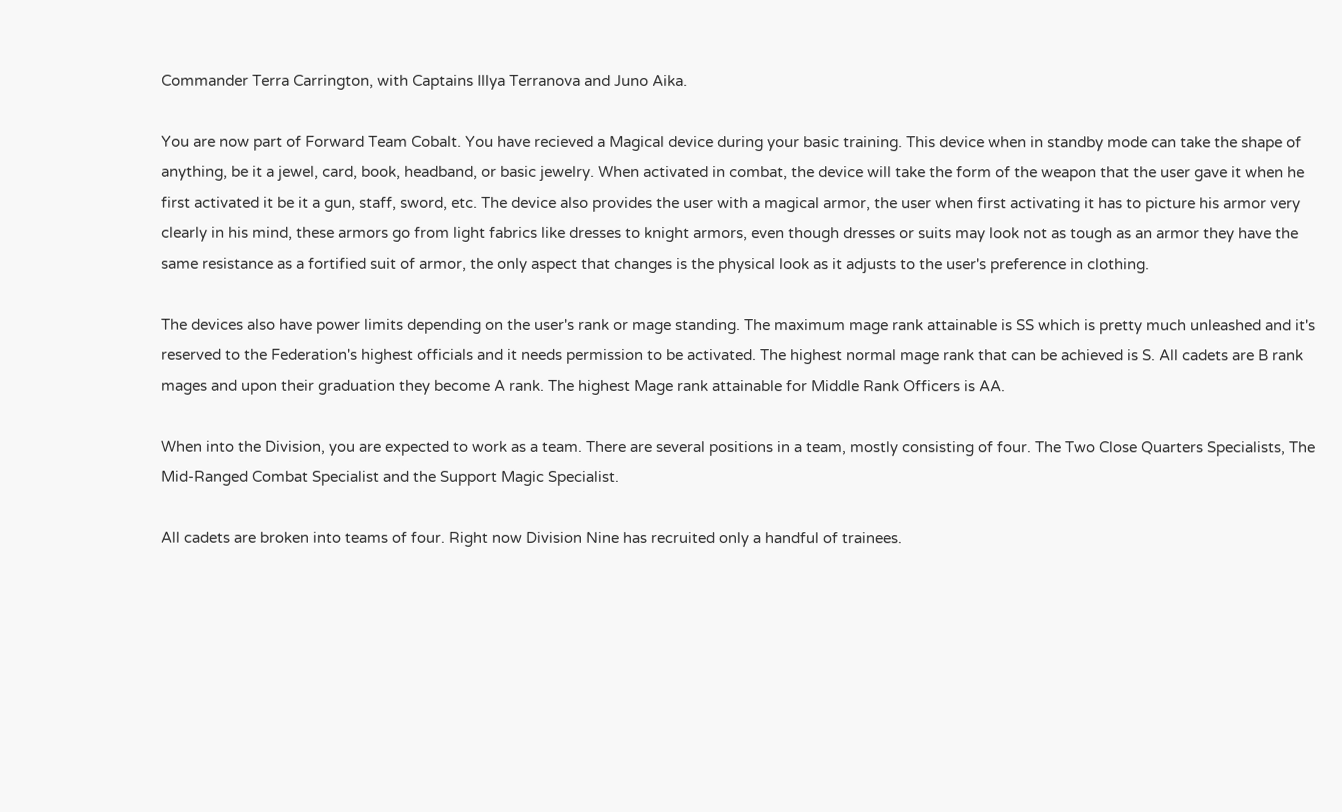Commander Terra Carrington, with Captains Illya Terranova and Juno Aika.

You are now part of Forward Team Cobalt. You have recieved a Magical device during your basic training. This device when in standby mode can take the shape of anything, be it a jewel, card, book, headband, or basic jewelry. When activated in combat, the device will take the form of the weapon that the user gave it when he first activated it be it a gun, staff, sword, etc. The device also provides the user with a magical armor, the user when first activating it has to picture his armor very clearly in his mind, these armors go from light fabrics like dresses to knight armors, even though dresses or suits may look not as tough as an armor they have the same resistance as a fortified suit of armor, the only aspect that changes is the physical look as it adjusts to the user's preference in clothing.

The devices also have power limits depending on the user's rank or mage standing. The maximum mage rank attainable is SS which is pretty much unleashed and it's reserved to the Federation's highest officials and it needs permission to be activated. The highest normal mage rank that can be achieved is S. All cadets are B rank mages and upon their graduation they become A rank. The highest Mage rank attainable for Middle Rank Officers is AA.

When into the Division, you are expected to work as a team. There are several positions in a team, mostly consisting of four. The Two Close Quarters Specialists, The Mid-Ranged Combat Specialist and the Support Magic Specialist.

All cadets are broken into teams of four. Right now Division Nine has recruited only a handful of trainees.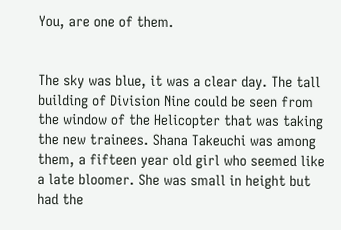You, are one of them.


The sky was blue, it was a clear day. The tall building of Division Nine could be seen from the window of the Helicopter that was taking the new trainees. Shana Takeuchi was among them, a fifteen year old girl who seemed like a late bloomer. She was small in height but had the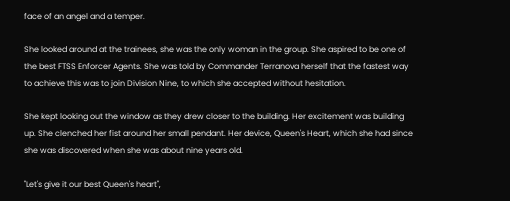face of an angel and a temper.

She looked around at the trainees, she was the only woman in the group. She aspired to be one of the best FTSS Enforcer Agents. She was told by Commander Terranova herself that the fastest way to achieve this was to join Division Nine, to which she accepted without hesitation.

She kept looking out the window as they drew closer to the building. Her excitement was building up. She clenched her fist around her small pendant. Her device, Queen's Heart, which she had since she was discovered when she was about nine years old.

"Let's give it our best Queen's heart",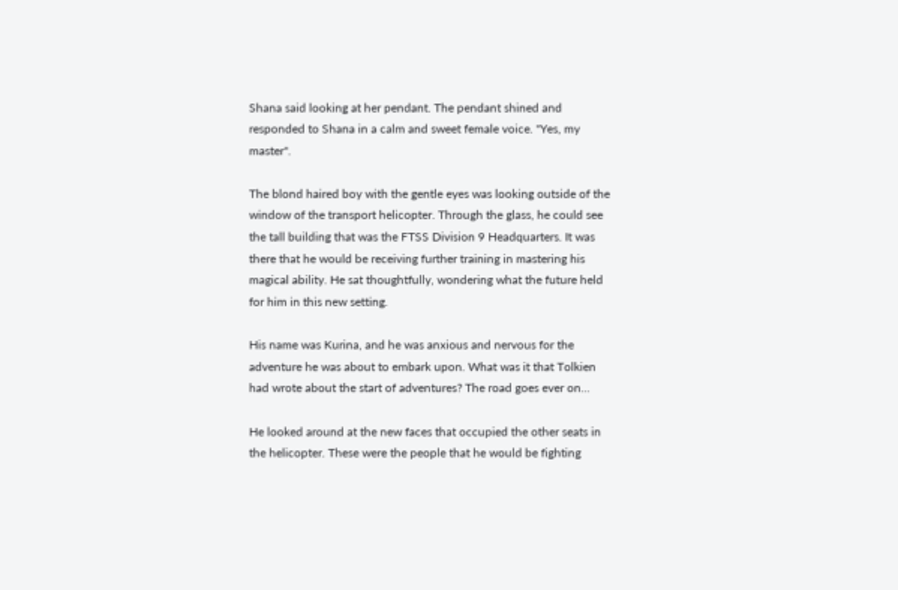Shana said looking at her pendant. The pendant shined and responded to Shana in a calm and sweet female voice. "Yes, my master".

The blond haired boy with the gentle eyes was looking outside of the window of the transport helicopter. Through the glass, he could see the tall building that was the FTSS Division 9 Headquarters. It was there that he would be receiving further training in mastering his magical ability. He sat thoughtfully, wondering what the future held for him in this new setting.

His name was Kurina, and he was anxious and nervous for the adventure he was about to embark upon. What was it that Tolkien had wrote about the start of adventures? The road goes ever on...

He looked around at the new faces that occupied the other seats in the helicopter. These were the people that he would be fighting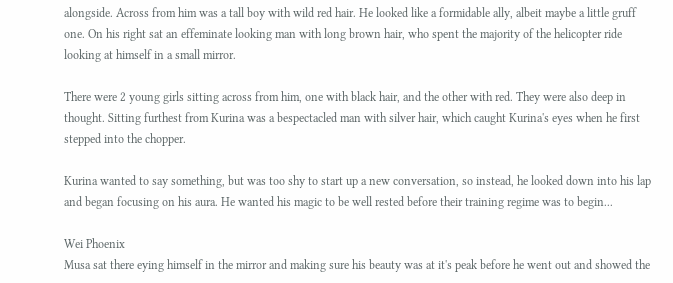alongside. Across from him was a tall boy with wild red hair. He looked like a formidable ally, albeit maybe a little gruff one. On his right sat an effeminate looking man with long brown hair, who spent the majority of the helicopter ride looking at himself in a small mirror.

There were 2 young girls sitting across from him, one with black hair, and the other with red. They were also deep in thought. Sitting furthest from Kurina was a bespectacled man with silver hair, which caught Kurina's eyes when he first stepped into the chopper.

Kurina wanted to say something, but was too shy to start up a new conversation, so instead, he looked down into his lap and began focusing on his aura. He wanted his magic to be well rested before their training regime was to begin...

Wei Phoenix
Musa sat there eying himself in the mirror and making sure his beauty was at it's peak before he went out and showed the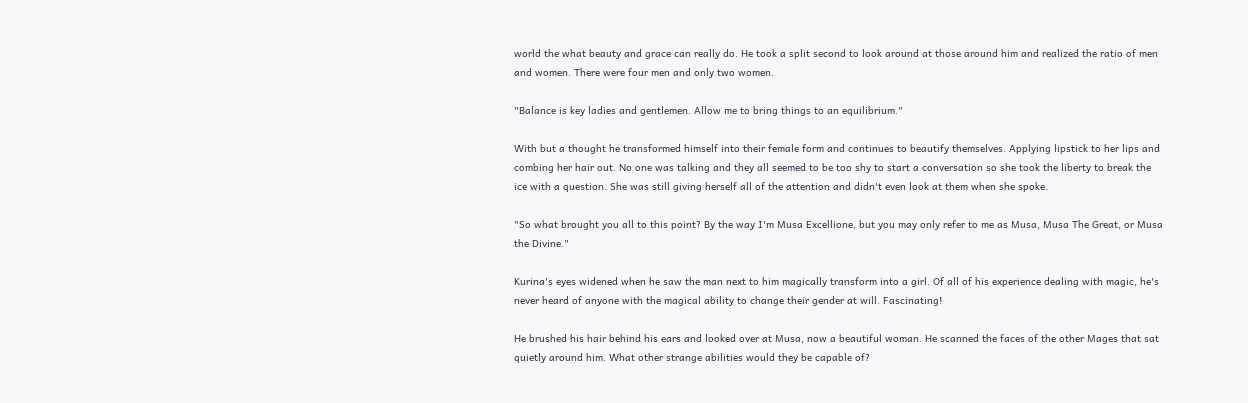world the what beauty and grace can really do. He took a split second to look around at those around him and realized the ratio of men and women. There were four men and only two women.

"Balance is key ladies and gentlemen. Allow me to bring things to an equilibrium."

With but a thought he transformed himself into their female form and continues to beautify themselves. Applying lipstick to her lips and combing her hair out. No one was talking and they all seemed to be too shy to start a conversation so she took the liberty to break the ice with a question. She was still giving herself all of the attention and didn't even look at them when she spoke.

"So what brought you all to this point? By the way I'm Musa Excellione, but you may only refer to me as Musa, Musa The Great, or Musa the Divine."

Kurina's eyes widened when he saw the man next to him magically transform into a girl. Of all of his experience dealing with magic, he's never heard of anyone with the magical ability to change their gender at will. Fascinating!

He brushed his hair behind his ears and looked over at Musa, now a beautiful woman. He scanned the faces of the other Mages that sat quietly around him. What other strange abilities would they be capable of?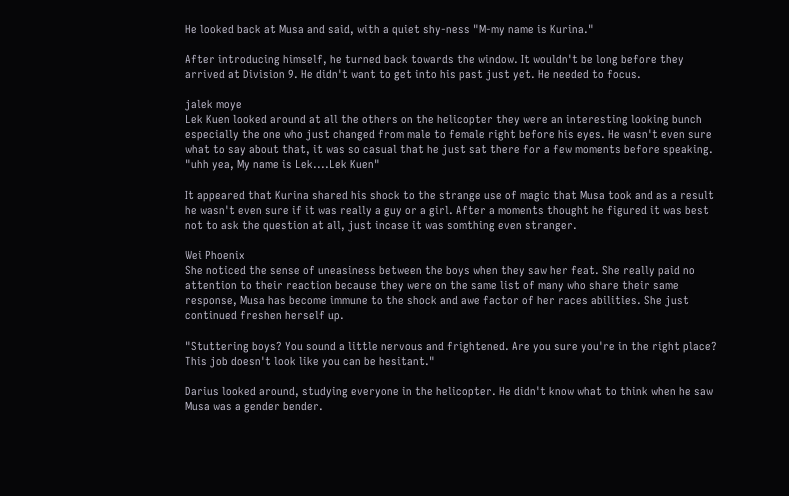He looked back at Musa and said, with a quiet shy-ness "M-my name is Kurina."

After introducing himself, he turned back towards the window. It wouldn't be long before they arrived at Division 9. He didn't want to get into his past just yet. He needed to focus.

jalek moye
Lek Kuen looked around at all the others on the helicopter they were an interesting looking bunch especially the one who just changed from male to female right before his eyes. He wasn't even sure what to say about that, it was so casual that he just sat there for a few moments before speaking. "uhh yea, My name is Lek....Lek Kuen"

It appeared that Kurina shared his shock to the strange use of magic that Musa took and as a result he wasn't even sure if it was really a guy or a girl. After a moments thought he figured it was best not to ask the question at all, just incase it was somthing even stranger.

Wei Phoenix
She noticed the sense of uneasiness between the boys when they saw her feat. She really paid no attention to their reaction because they were on the same list of many who share their same response, Musa has become immune to the shock and awe factor of her races abilities. She just continued freshen herself up.

"Stuttering boys? You sound a little nervous and frightened. Are you sure you're in the right place? This job doesn't look like you can be hesitant."

Darius looked around, studying everyone in the helicopter. He didn't know what to think when he saw Musa was a gender bender.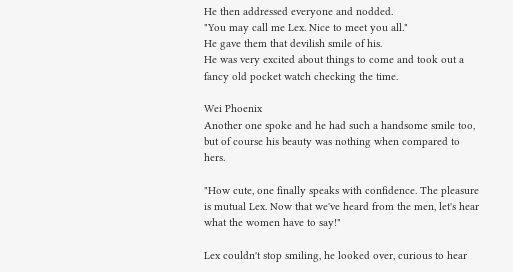He then addressed everyone and nodded.
"You may call me Lex. Nice to meet you all."
He gave them that devilish smile of his.
He was very excited about things to come and took out a fancy old pocket watch checking the time.

Wei Phoenix
Another one spoke and he had such a handsome smile too, but of course his beauty was nothing when compared to hers.

"How cute, one finally speaks with confidence. The pleasure is mutual Lex. Now that we've heard from the men, let's hear what the women have to say!"

Lex couldn't stop smiling, he looked over, curious to hear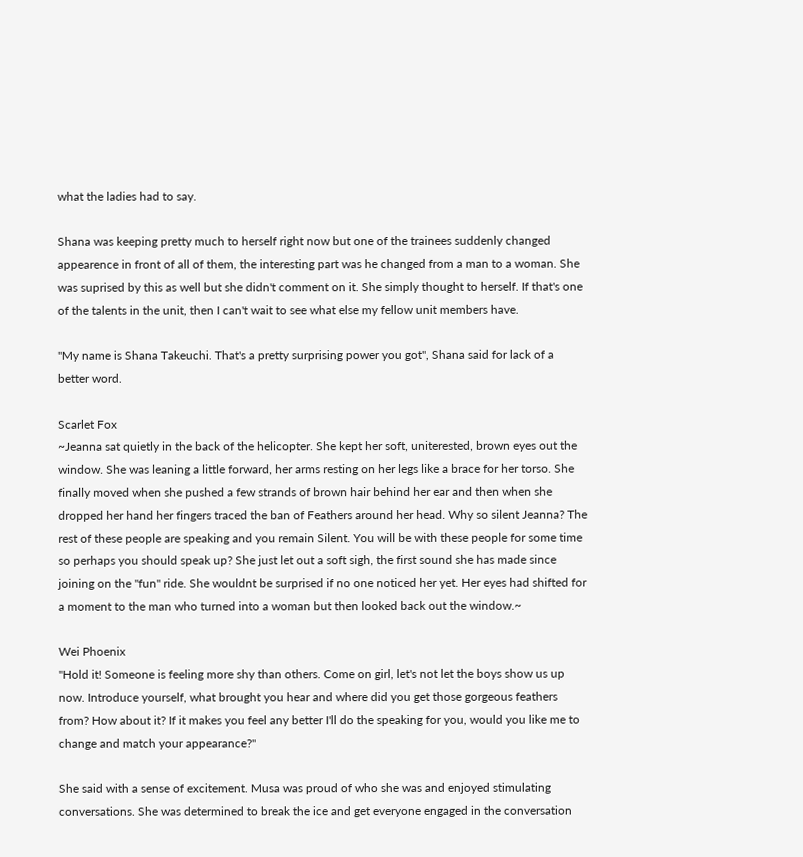what the ladies had to say.

Shana was keeping pretty much to herself right now but one of the trainees suddenly changed appearence in front of all of them, the interesting part was he changed from a man to a woman. She was suprised by this as well but she didn't comment on it. She simply thought to herself. If that's one of the talents in the unit, then I can't wait to see what else my fellow unit members have.

"My name is Shana Takeuchi. That's a pretty surprising power you got", Shana said for lack of a better word.

Scarlet Fox
~Jeanna sat quietly in the back of the helicopter. She kept her soft, uniterested, brown eyes out the window. She was leaning a little forward, her arms resting on her legs like a brace for her torso. She finally moved when she pushed a few strands of brown hair behind her ear and then when she dropped her hand her fingers traced the ban of Feathers around her head. Why so silent Jeanna? The rest of these people are speaking and you remain Silent. You will be with these people for some time so perhaps you should speak up? She just let out a soft sigh, the first sound she has made since joining on the "fun" ride. She wouldnt be surprised if no one noticed her yet. Her eyes had shifted for a moment to the man who turned into a woman but then looked back out the window.~

Wei Phoenix
"Hold it! Someone is feeling more shy than others. Come on girl, let's not let the boys show us up now. Introduce yourself, what brought you hear and where did you get those gorgeous feathers from? How about it? If it makes you feel any better I'll do the speaking for you, would you like me to change and match your appearance?"

She said with a sense of excitement. Musa was proud of who she was and enjoyed stimulating conversations. She was determined to break the ice and get everyone engaged in the conversation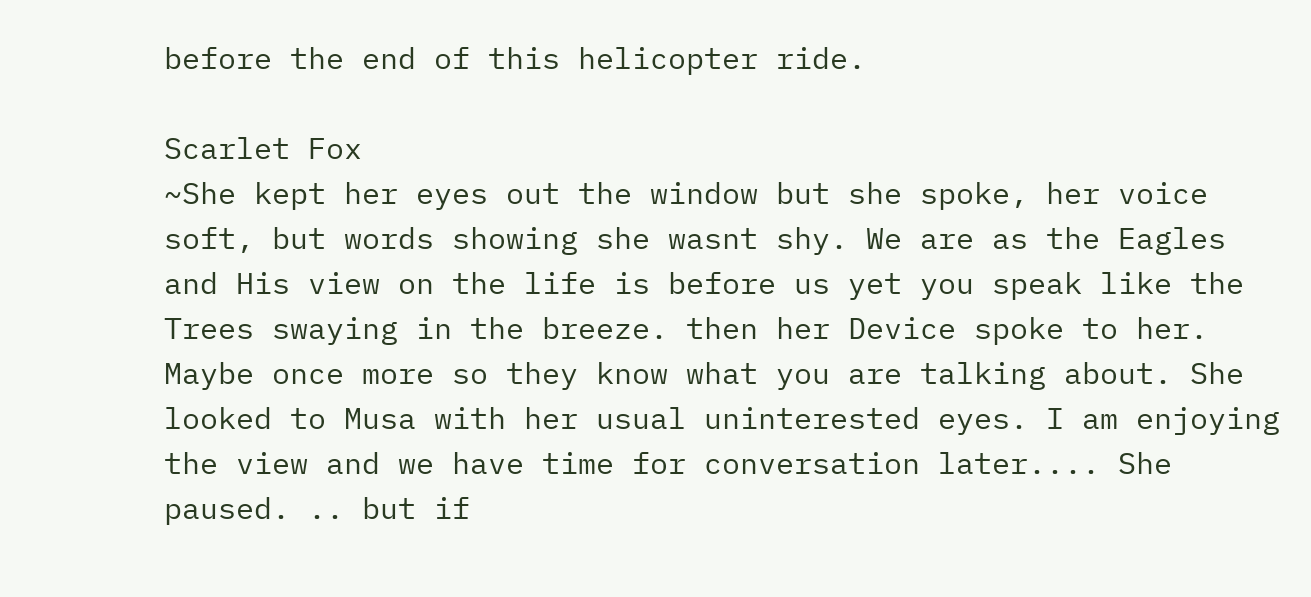before the end of this helicopter ride.

Scarlet Fox
~She kept her eyes out the window but she spoke, her voice soft, but words showing she wasnt shy. We are as the Eagles and His view on the life is before us yet you speak like the Trees swaying in the breeze. then her Device spoke to her. Maybe once more so they know what you are talking about. She looked to Musa with her usual uninterested eyes. I am enjoying the view and we have time for conversation later.... She paused. .. but if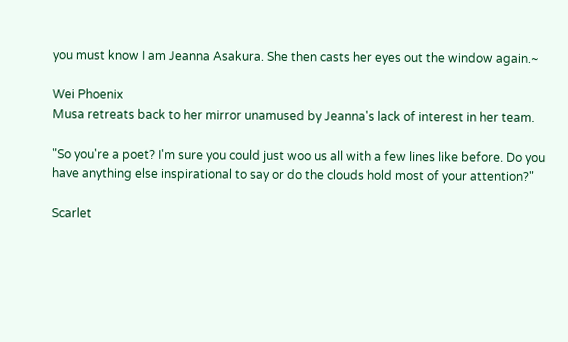you must know I am Jeanna Asakura. She then casts her eyes out the window again.~

Wei Phoenix
Musa retreats back to her mirror unamused by Jeanna's lack of interest in her team.

"So you're a poet? I'm sure you could just woo us all with a few lines like before. Do you have anything else inspirational to say or do the clouds hold most of your attention?"

Scarlet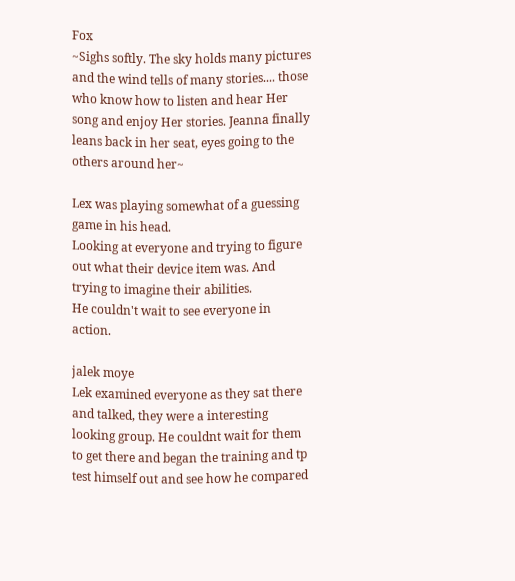Fox
~Sighs softly. The sky holds many pictures and the wind tells of many stories.... those who know how to listen and hear Her song and enjoy Her stories. Jeanna finally leans back in her seat, eyes going to the others around her~

Lex was playing somewhat of a guessing game in his head.
Looking at everyone and trying to figure out what their device item was. And trying to imagine their abilities.
He couldn't wait to see everyone in action.

jalek moye
Lek examined everyone as they sat there and talked, they were a interesting looking group. He couldnt wait for them to get there and began the training and tp test himself out and see how he compared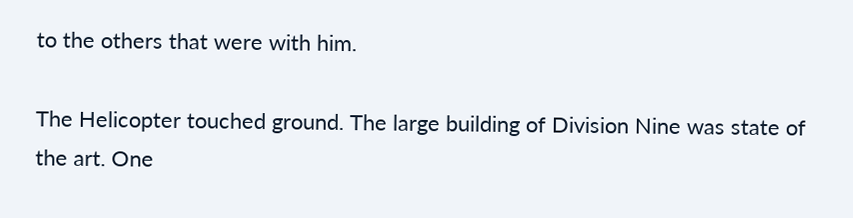to the others that were with him.

The Helicopter touched ground. The large building of Division Nine was state of the art. One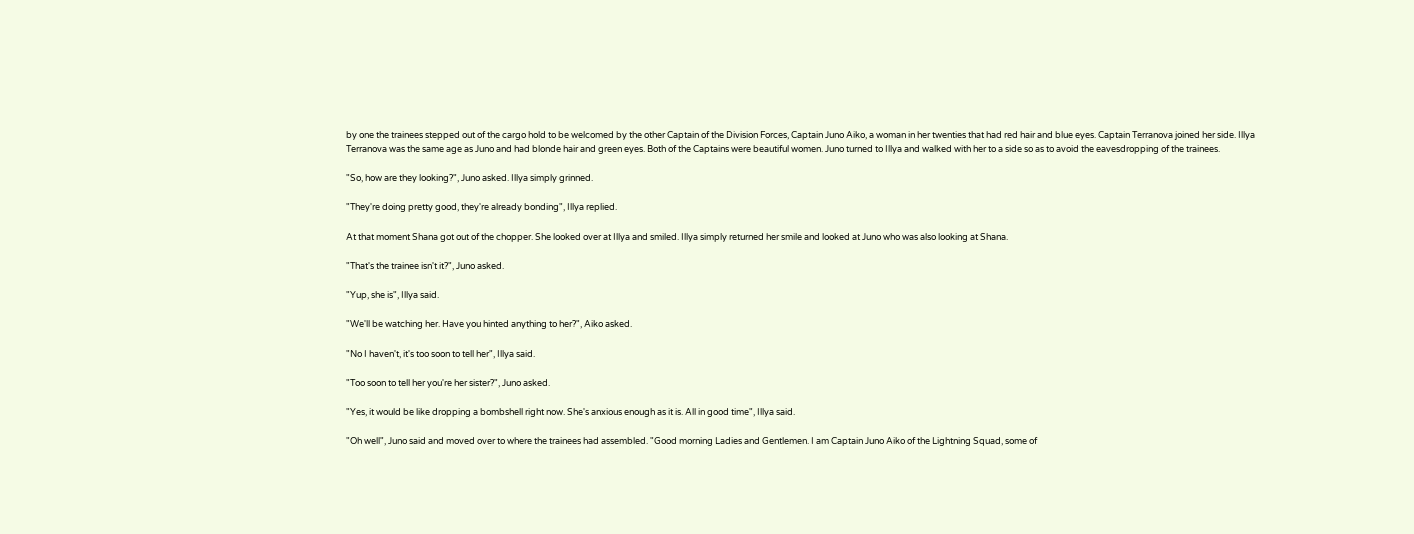by one the trainees stepped out of the cargo hold to be welcomed by the other Captain of the Division Forces, Captain Juno Aiko, a woman in her twenties that had red hair and blue eyes. Captain Terranova joined her side. Illya Terranova was the same age as Juno and had blonde hair and green eyes. Both of the Captains were beautiful women. Juno turned to Illya and walked with her to a side so as to avoid the eavesdropping of the trainees.

"So, how are they looking?", Juno asked. Illya simply grinned.

"They're doing pretty good, they're already bonding", Illya replied.

At that moment Shana got out of the chopper. She looked over at Illya and smiled. Illya simply returned her smile and looked at Juno who was also looking at Shana.

"That's the trainee isn't it?", Juno asked.

"Yup, she is", Illya said.

"We'll be watching her. Have you hinted anything to her?", Aiko asked.

"No I haven't, it's too soon to tell her", Illya said.

"Too soon to tell her you're her sister?", Juno asked.

"Yes, it would be like dropping a bombshell right now. She's anxious enough as it is. All in good time", Illya said.

"Oh well", Juno said and moved over to where the trainees had assembled. "Good morning Ladies and Gentlemen. I am Captain Juno Aiko of the Lightning Squad, some of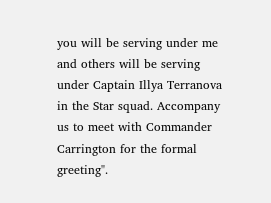you will be serving under me and others will be serving under Captain Illya Terranova in the Star squad. Accompany us to meet with Commander Carrington for the formal greeting".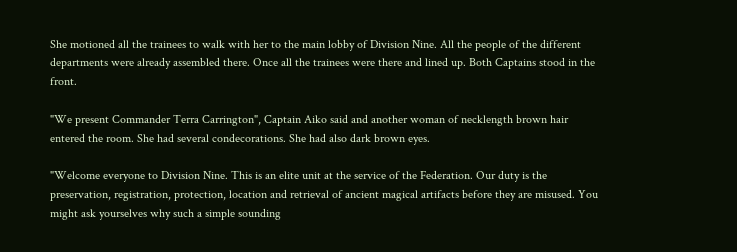She motioned all the trainees to walk with her to the main lobby of Division Nine. All the people of the different departments were already assembled there. Once all the trainees were there and lined up. Both Captains stood in the front.

"We present Commander Terra Carrington", Captain Aiko said and another woman of necklength brown hair entered the room. She had several condecorations. She had also dark brown eyes.

"Welcome everyone to Division Nine. This is an elite unit at the service of the Federation. Our duty is the preservation, registration, protection, location and retrieval of ancient magical artifacts before they are misused. You might ask yourselves why such a simple sounding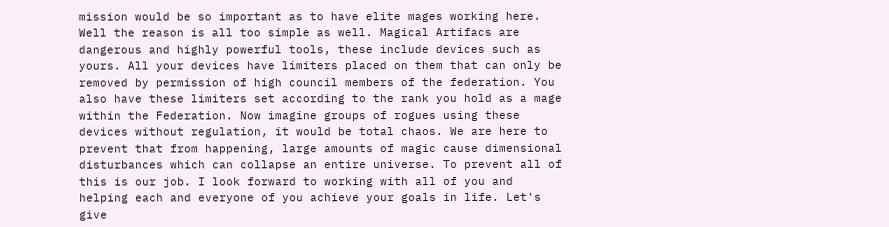mission would be so important as to have elite mages working here. Well the reason is all too simple as well. Magical Artifacs are dangerous and highly powerful tools, these include devices such as yours. All your devices have limiters placed on them that can only be removed by permission of high council members of the federation. You also have these limiters set according to the rank you hold as a mage within the Federation. Now imagine groups of rogues using these devices without regulation, it would be total chaos. We are here to prevent that from happening, large amounts of magic cause dimensional disturbances which can collapse an entire universe. To prevent all of this is our job. I look forward to working with all of you and helping each and everyone of you achieve your goals in life. Let's give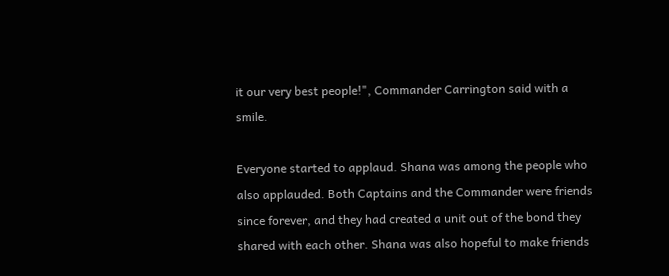it our very best people!", Commander Carrington said with a smile.

Everyone started to applaud. Shana was among the people who also applauded. Both Captains and the Commander were friends since forever, and they had created a unit out of the bond they shared with each other. Shana was also hopeful to make friends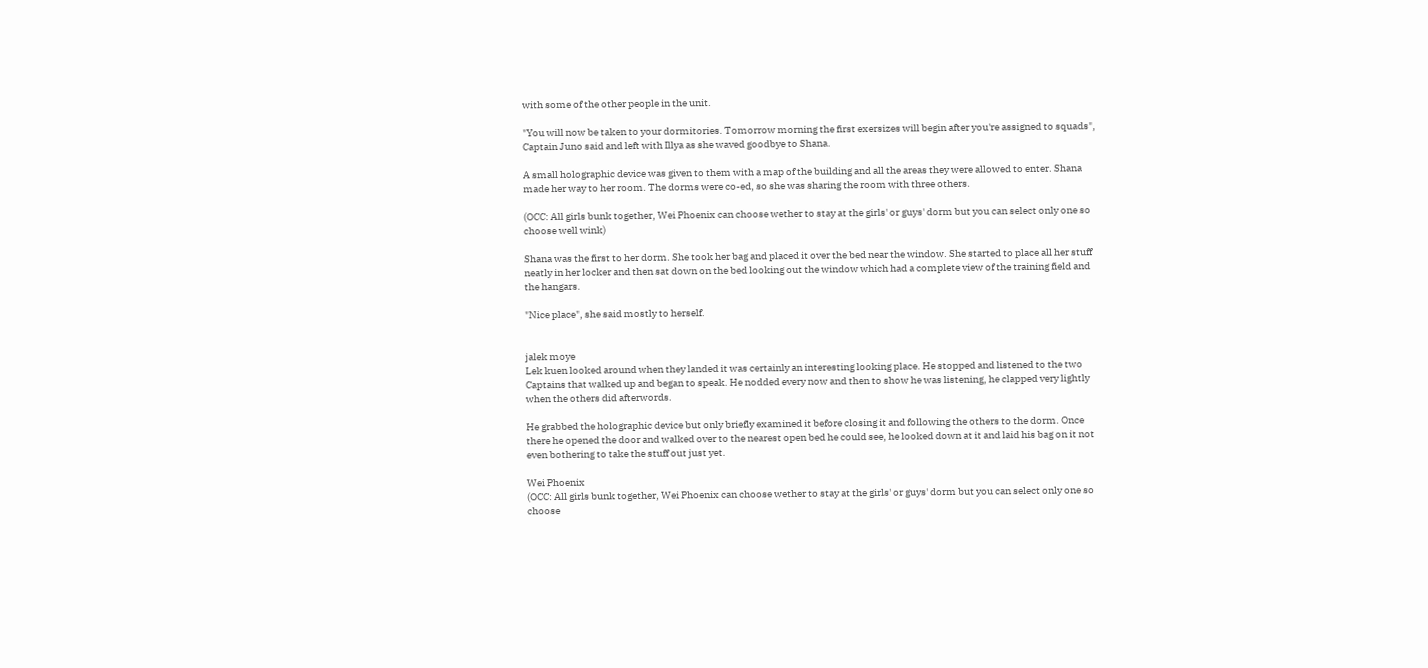with some of the other people in the unit.

"You will now be taken to your dormitories. Tomorrow morning the first exersizes will begin after you're assigned to squads", Captain Juno said and left with Illya as she waved goodbye to Shana.

A small holographic device was given to them with a map of the building and all the areas they were allowed to enter. Shana made her way to her room. The dorms were co-ed, so she was sharing the room with three others.

(OCC: All girls bunk together, Wei Phoenix can choose wether to stay at the girls' or guys' dorm but you can select only one so choose well wink)

Shana was the first to her dorm. She took her bag and placed it over the bed near the window. She started to place all her stuff neatly in her locker and then sat down on the bed looking out the window which had a complete view of the training field and the hangars.

"Nice place", she said mostly to herself.


jalek moye
Lek kuen looked around when they landed it was certainly an interesting looking place. He stopped and listened to the two Captains that walked up and began to speak. He nodded every now and then to show he was listening, he clapped very lightly when the others did afterwords.

He grabbed the holographic device but only briefly examined it before closing it and following the others to the dorm. Once there he opened the door and walked over to the nearest open bed he could see, he looked down at it and laid his bag on it not even bothering to take the stuff out just yet.

Wei Phoenix
(OCC: All girls bunk together, Wei Phoenix can choose wether to stay at the girls' or guys' dorm but you can select only one so choose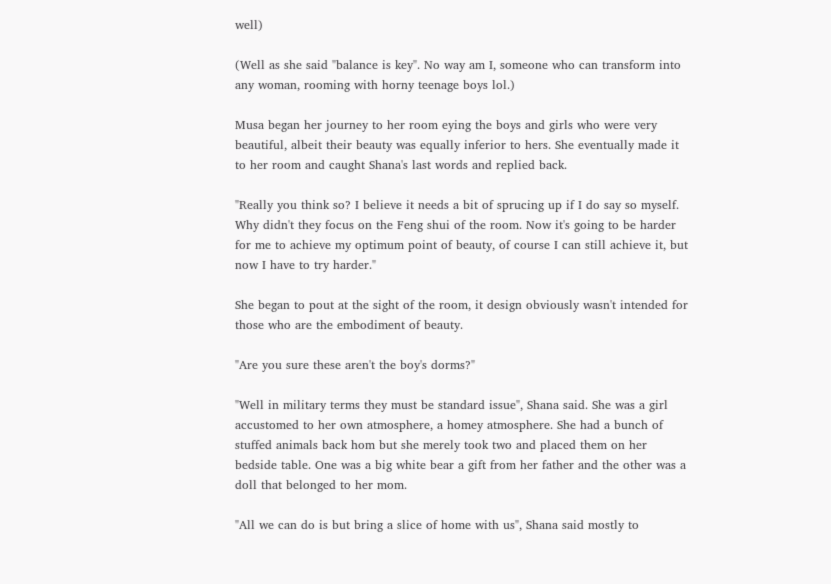well)

(Well as she said "balance is key". No way am I, someone who can transform into any woman, rooming with horny teenage boys lol.)

Musa began her journey to her room eying the boys and girls who were very beautiful, albeit their beauty was equally inferior to hers. She eventually made it to her room and caught Shana's last words and replied back.

"Really you think so? I believe it needs a bit of sprucing up if I do say so myself. Why didn't they focus on the Feng shui of the room. Now it's going to be harder for me to achieve my optimum point of beauty, of course I can still achieve it, but now I have to try harder."

She began to pout at the sight of the room, it design obviously wasn't intended for those who are the embodiment of beauty.

"Are you sure these aren't the boy's dorms?"

"Well in military terms they must be standard issue", Shana said. She was a girl accustomed to her own atmosphere, a homey atmosphere. She had a bunch of stuffed animals back hom but she merely took two and placed them on her bedside table. One was a big white bear a gift from her father and the other was a doll that belonged to her mom.

"All we can do is but bring a slice of home with us", Shana said mostly to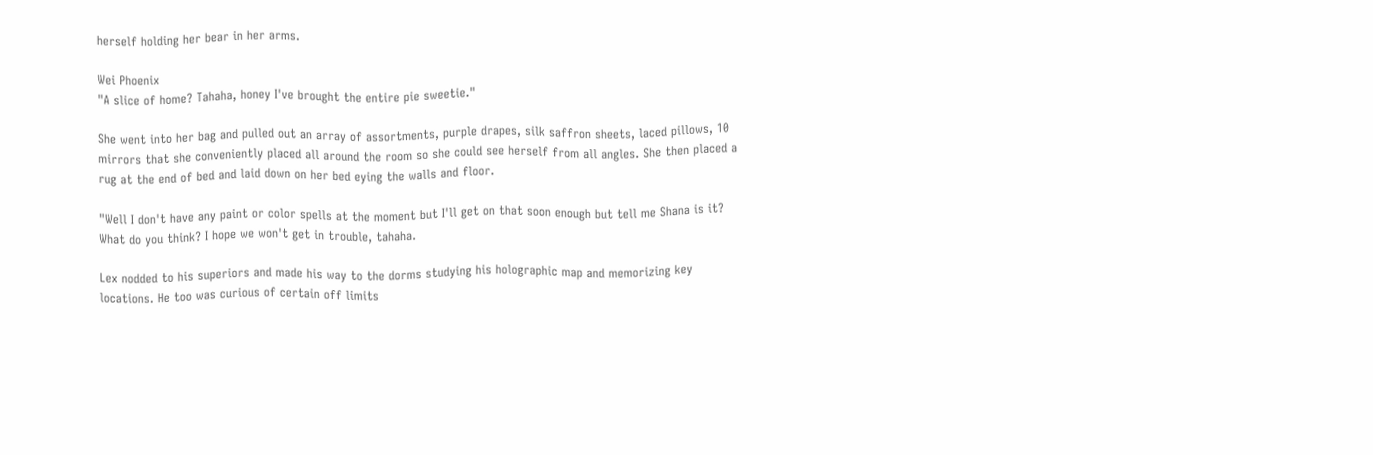herself holding her bear in her arms.

Wei Phoenix
"A slice of home? Tahaha, honey I've brought the entire pie sweetie."

She went into her bag and pulled out an array of assortments, purple drapes, silk saffron sheets, laced pillows, 10 mirrors that she conveniently placed all around the room so she could see herself from all angles. She then placed a rug at the end of bed and laid down on her bed eying the walls and floor.

"Well I don't have any paint or color spells at the moment but I'll get on that soon enough but tell me Shana is it? What do you think? I hope we won't get in trouble, tahaha.

Lex nodded to his superiors and made his way to the dorms studying his holographic map and memorizing key locations. He too was curious of certain off limits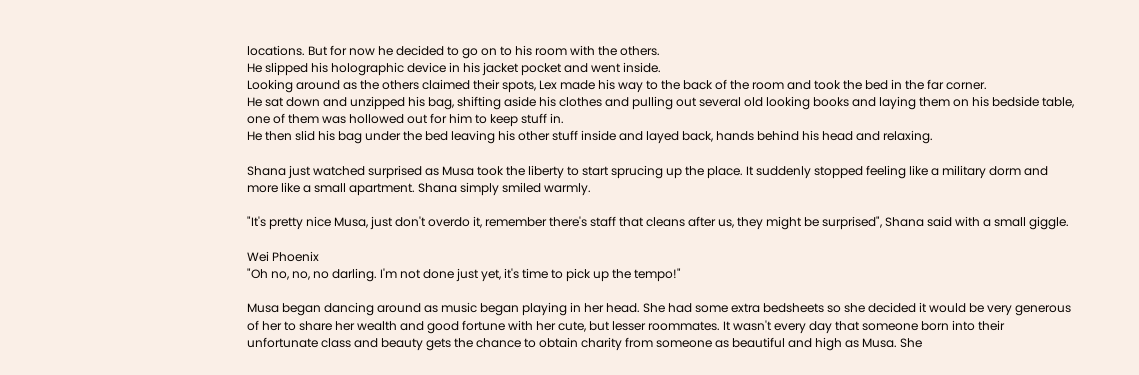locations. But for now he decided to go on to his room with the others.
He slipped his holographic device in his jacket pocket and went inside.
Looking around as the others claimed their spots, Lex made his way to the back of the room and took the bed in the far corner.
He sat down and unzipped his bag, shifting aside his clothes and pulling out several old looking books and laying them on his bedside table, one of them was hollowed out for him to keep stuff in.
He then slid his bag under the bed leaving his other stuff inside and layed back, hands behind his head and relaxing.

Shana just watched surprised as Musa took the liberty to start sprucing up the place. It suddenly stopped feeling like a military dorm and more like a small apartment. Shana simply smiled warmly.

"It's pretty nice Musa, just don't overdo it, remember there's staff that cleans after us, they might be surprised", Shana said with a small giggle.

Wei Phoenix
"Oh no, no, no darling. I'm not done just yet, it's time to pick up the tempo!"

Musa began dancing around as music began playing in her head. She had some extra bedsheets so she decided it would be very generous of her to share her wealth and good fortune with her cute, but lesser roommates. It wasn't every day that someone born into their unfortunate class and beauty gets the chance to obtain charity from someone as beautiful and high as Musa. She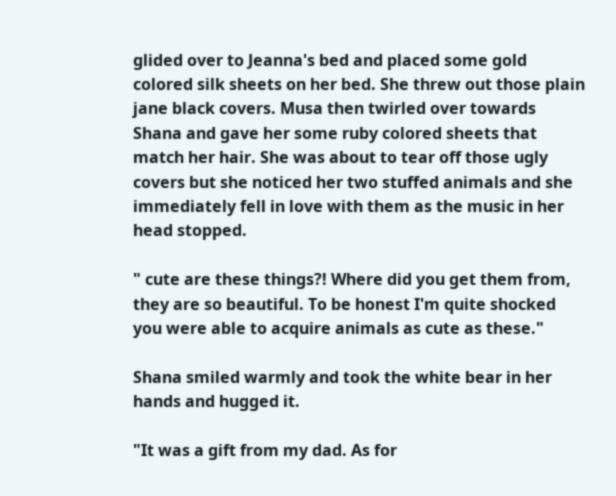glided over to Jeanna's bed and placed some gold colored silk sheets on her bed. She threw out those plain jane black covers. Musa then twirled over towards Shana and gave her some ruby colored sheets that match her hair. She was about to tear off those ugly covers but she noticed her two stuffed animals and she immediately fell in love with them as the music in her head stopped.

" cute are these things?! Where did you get them from, they are so beautiful. To be honest I'm quite shocked you were able to acquire animals as cute as these."

Shana smiled warmly and took the white bear in her hands and hugged it.

"It was a gift from my dad. As for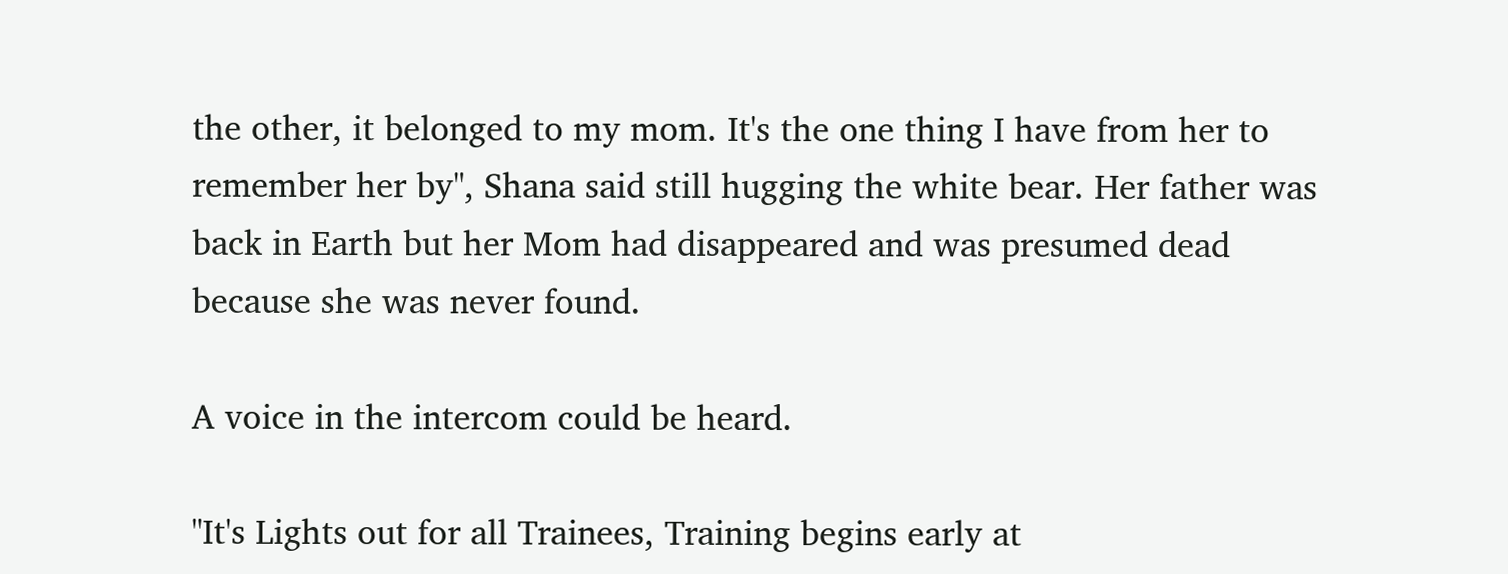the other, it belonged to my mom. It's the one thing I have from her to remember her by", Shana said still hugging the white bear. Her father was back in Earth but her Mom had disappeared and was presumed dead because she was never found.

A voice in the intercom could be heard.

"It's Lights out for all Trainees, Training begins early at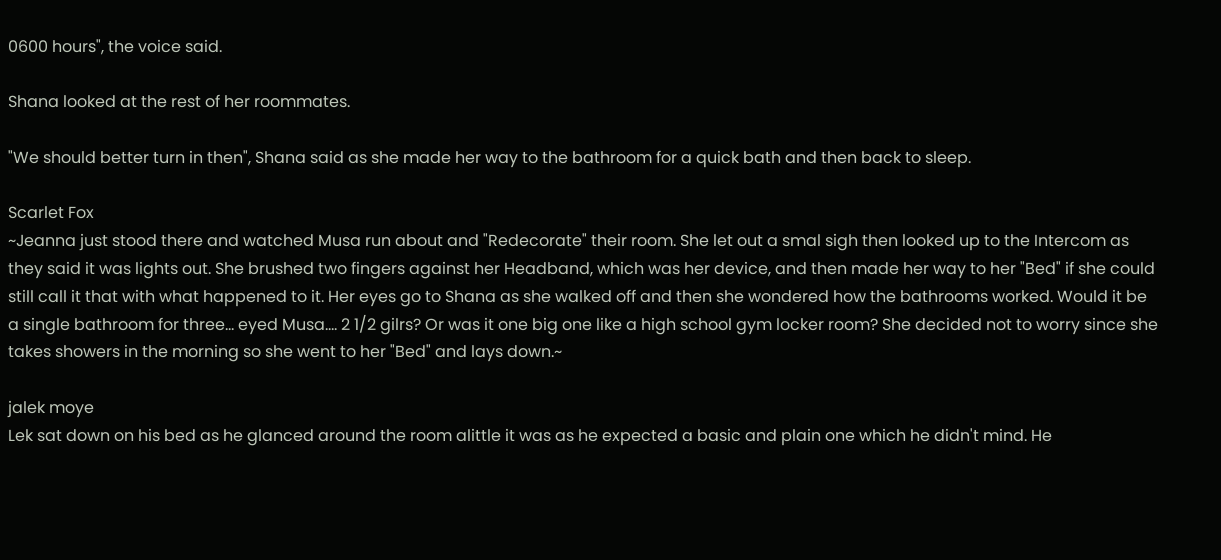0600 hours", the voice said.

Shana looked at the rest of her roommates.

"We should better turn in then", Shana said as she made her way to the bathroom for a quick bath and then back to sleep.

Scarlet Fox
~Jeanna just stood there and watched Musa run about and "Redecorate" their room. She let out a smal sigh then looked up to the Intercom as they said it was lights out. She brushed two fingers against her Headband, which was her device, and then made her way to her "Bed" if she could still call it that with what happened to it. Her eyes go to Shana as she walked off and then she wondered how the bathrooms worked. Would it be a single bathroom for three... eyed Musa.... 2 1/2 gilrs? Or was it one big one like a high school gym locker room? She decided not to worry since she takes showers in the morning so she went to her "Bed" and lays down.~

jalek moye
Lek sat down on his bed as he glanced around the room alittle it was as he expected a basic and plain one which he didn't mind. He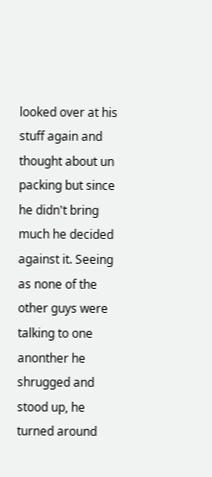looked over at his stuff again and thought about un packing but since he didn't bring much he decided against it. Seeing as none of the other guys were talking to one anonther he shrugged and stood up, he turned around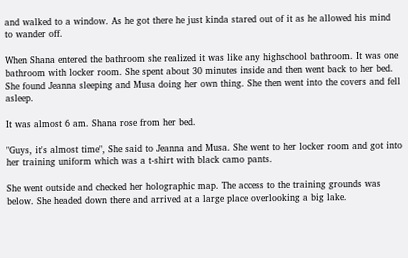and walked to a window. As he got there he just kinda stared out of it as he allowed his mind to wander off.

When Shana entered the bathroom she realized it was like any highschool bathroom. It was one bathroom with locker room. She spent about 30 minutes inside and then went back to her bed. She found Jeanna sleeping and Musa doing her own thing. She then went into the covers and fell asleep.

It was almost 6 am. Shana rose from her bed.

"Guys, it's almost time", She said to Jeanna and Musa. She went to her locker room and got into her training uniform which was a t-shirt with black camo pants.

She went outside and checked her holographic map. The access to the training grounds was below. She headed down there and arrived at a large place overlooking a big lake.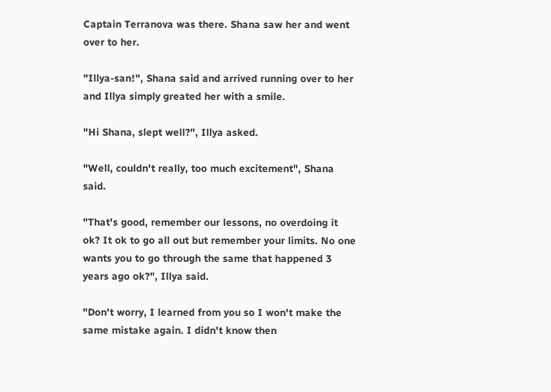Captain Terranova was there. Shana saw her and went over to her.

"Illya-san!", Shana said and arrived running over to her and Illya simply greated her with a smile.

"Hi Shana, slept well?", Illya asked.

"Well, couldn't really, too much excitement", Shana said.

"That's good, remember our lessons, no overdoing it ok? It ok to go all out but remember your limits. No one wants you to go through the same that happened 3 years ago ok?", Illya said.

"Don't worry, I learned from you so I won't make the same mistake again. I didn't know then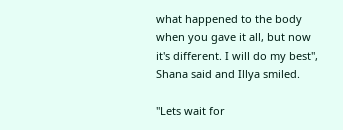what happened to the body when you gave it all, but now it's different. I will do my best", Shana said and Illya smiled.

"Lets wait for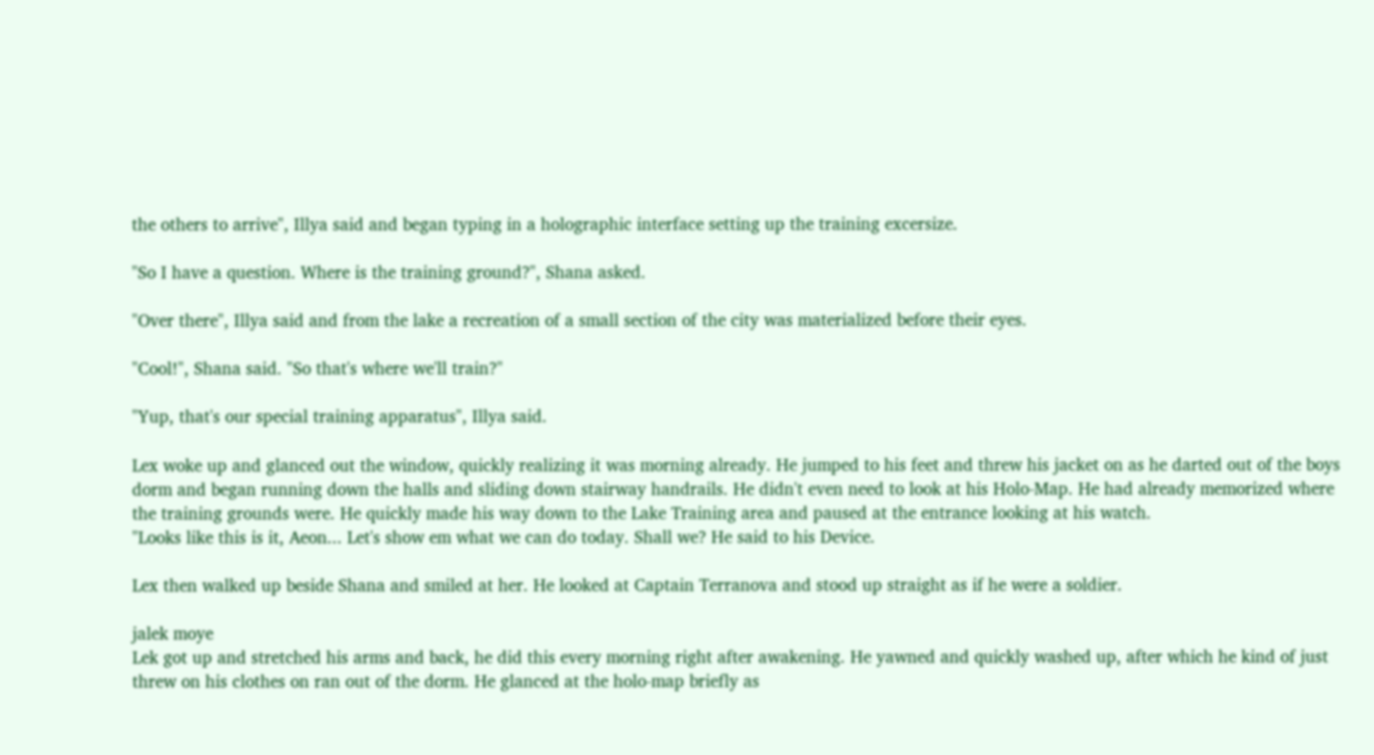the others to arrive", Illya said and began typing in a holographic interface setting up the training excersize.

"So I have a question. Where is the training ground?", Shana asked.

"Over there", Illya said and from the lake a recreation of a small section of the city was materialized before their eyes.

"Cool!", Shana said. "So that's where we'll train?"

"Yup, that's our special training apparatus", Illya said.

Lex woke up and glanced out the window, quickly realizing it was morning already. He jumped to his feet and threw his jacket on as he darted out of the boys dorm and began running down the halls and sliding down stairway handrails. He didn't even need to look at his Holo-Map. He had already memorized where the training grounds were. He quickly made his way down to the Lake Training area and paused at the entrance looking at his watch.
"Looks like this is it, Aeon... Let's show em what we can do today. Shall we? He said to his Device.

Lex then walked up beside Shana and smiled at her. He looked at Captain Terranova and stood up straight as if he were a soldier.

jalek moye
Lek got up and stretched his arms and back, he did this every morning right after awakening. He yawned and quickly washed up, after which he kind of just threw on his clothes on ran out of the dorm. He glanced at the holo-map briefly as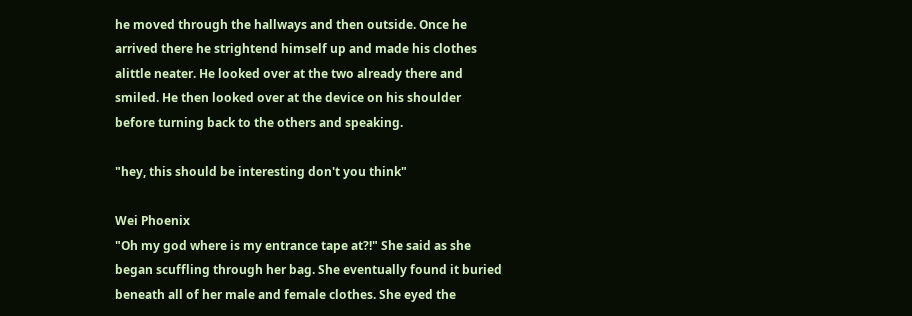he moved through the hallways and then outside. Once he arrived there he strightend himself up and made his clothes alittle neater. He looked over at the two already there and smiled. He then looked over at the device on his shoulder before turning back to the others and speaking.

"hey, this should be interesting don't you think"

Wei Phoenix
"Oh my god where is my entrance tape at?!" She said as she began scuffling through her bag. She eventually found it buried beneath all of her male and female clothes. She eyed the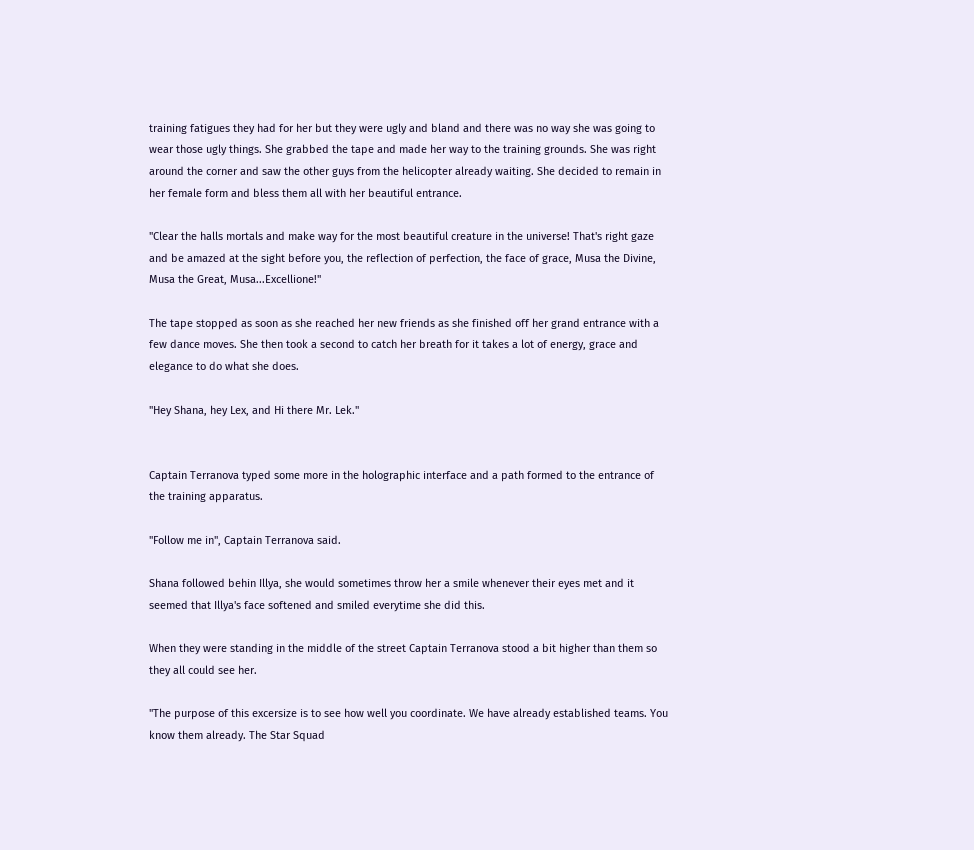training fatigues they had for her but they were ugly and bland and there was no way she was going to wear those ugly things. She grabbed the tape and made her way to the training grounds. She was right around the corner and saw the other guys from the helicopter already waiting. She decided to remain in her female form and bless them all with her beautiful entrance.

"Clear the halls mortals and make way for the most beautiful creature in the universe! That's right gaze and be amazed at the sight before you, the reflection of perfection, the face of grace, Musa the Divine, Musa the Great, Musa...Excellione!"

The tape stopped as soon as she reached her new friends as she finished off her grand entrance with a few dance moves. She then took a second to catch her breath for it takes a lot of energy, grace and elegance to do what she does.

"Hey Shana, hey Lex, and Hi there Mr. Lek."


Captain Terranova typed some more in the holographic interface and a path formed to the entrance of the training apparatus.

"Follow me in", Captain Terranova said.

Shana followed behin Illya, she would sometimes throw her a smile whenever their eyes met and it seemed that Illya's face softened and smiled everytime she did this.

When they were standing in the middle of the street Captain Terranova stood a bit higher than them so they all could see her.

"The purpose of this excersize is to see how well you coordinate. We have already established teams. You know them already. The Star Squad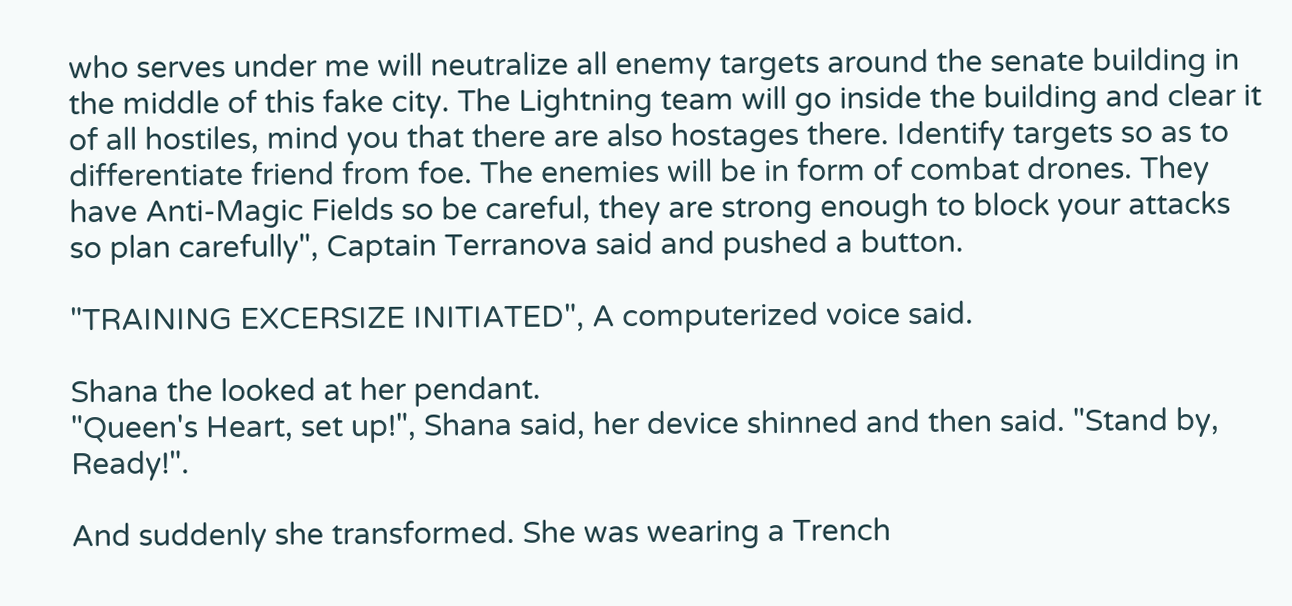who serves under me will neutralize all enemy targets around the senate building in the middle of this fake city. The Lightning team will go inside the building and clear it of all hostiles, mind you that there are also hostages there. Identify targets so as to differentiate friend from foe. The enemies will be in form of combat drones. They have Anti-Magic Fields so be careful, they are strong enough to block your attacks so plan carefully", Captain Terranova said and pushed a button.

"TRAINING EXCERSIZE INITIATED", A computerized voice said.

Shana the looked at her pendant.
"Queen's Heart, set up!", Shana said, her device shinned and then said. "Stand by, Ready!".

And suddenly she transformed. She was wearing a Trench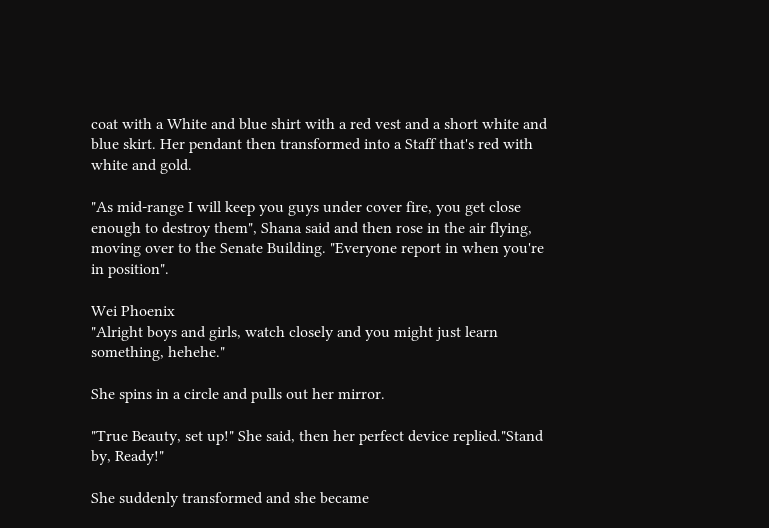coat with a White and blue shirt with a red vest and a short white and blue skirt. Her pendant then transformed into a Staff that's red with white and gold.

"As mid-range I will keep you guys under cover fire, you get close enough to destroy them", Shana said and then rose in the air flying, moving over to the Senate Building. "Everyone report in when you're in position".

Wei Phoenix
"Alright boys and girls, watch closely and you might just learn something, hehehe."

She spins in a circle and pulls out her mirror.

"True Beauty, set up!" She said, then her perfect device replied."Stand by, Ready!"

She suddenly transformed and she became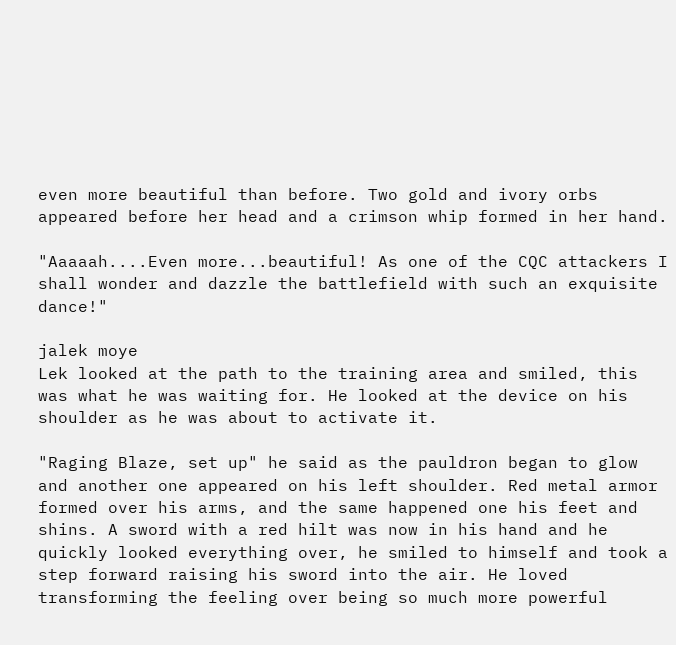even more beautiful than before. Two gold and ivory orbs appeared before her head and a crimson whip formed in her hand.

"Aaaaah....Even more...beautiful! As one of the CQC attackers I shall wonder and dazzle the battlefield with such an exquisite dance!"

jalek moye
Lek looked at the path to the training area and smiled, this was what he was waiting for. He looked at the device on his shoulder as he was about to activate it.

"Raging Blaze, set up" he said as the pauldron began to glow and another one appeared on his left shoulder. Red metal armor formed over his arms, and the same happened one his feet and shins. A sword with a red hilt was now in his hand and he quickly looked everything over, he smiled to himself and took a step forward raising his sword into the air. He loved transforming the feeling over being so much more powerful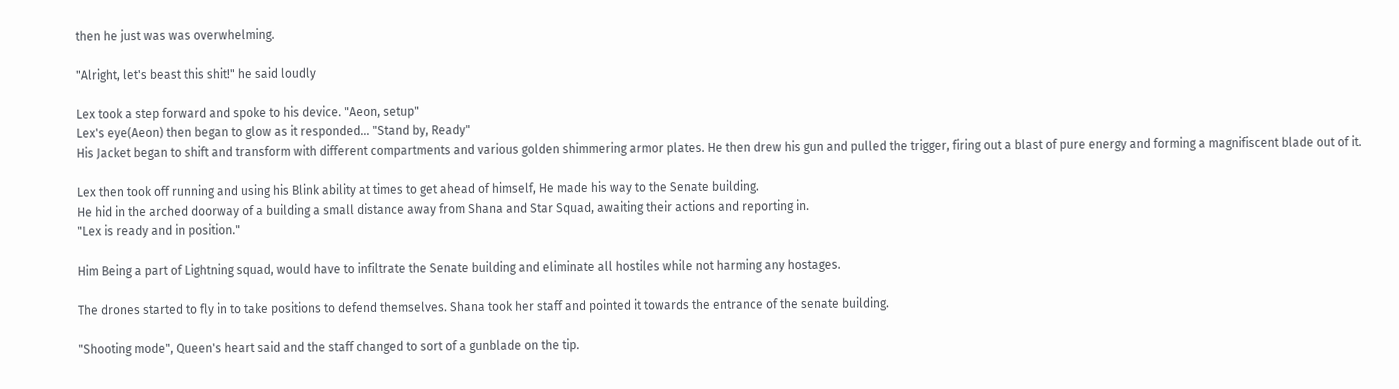then he just was was overwhelming.

"Alright, let's beast this shit!" he said loudly

Lex took a step forward and spoke to his device. "Aeon, setup"
Lex's eye(Aeon) then began to glow as it responded... "Stand by, Ready"
His Jacket began to shift and transform with different compartments and various golden shimmering armor plates. He then drew his gun and pulled the trigger, firing out a blast of pure energy and forming a magnifiscent blade out of it.

Lex then took off running and using his Blink ability at times to get ahead of himself, He made his way to the Senate building.
He hid in the arched doorway of a building a small distance away from Shana and Star Squad, awaiting their actions and reporting in.
"Lex is ready and in position."

Him Being a part of Lightning squad, would have to infiltrate the Senate building and eliminate all hostiles while not harming any hostages.

The drones started to fly in to take positions to defend themselves. Shana took her staff and pointed it towards the entrance of the senate building.

"Shooting mode", Queen's heart said and the staff changed to sort of a gunblade on the tip.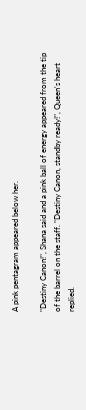A pink pentagram appeared below her.

"Destiny Canon!", Shana said and a pink ball of energy appeared from the tip of the barrel on the staff. "Destiny Canon, standby ready!", Queen's heart replied.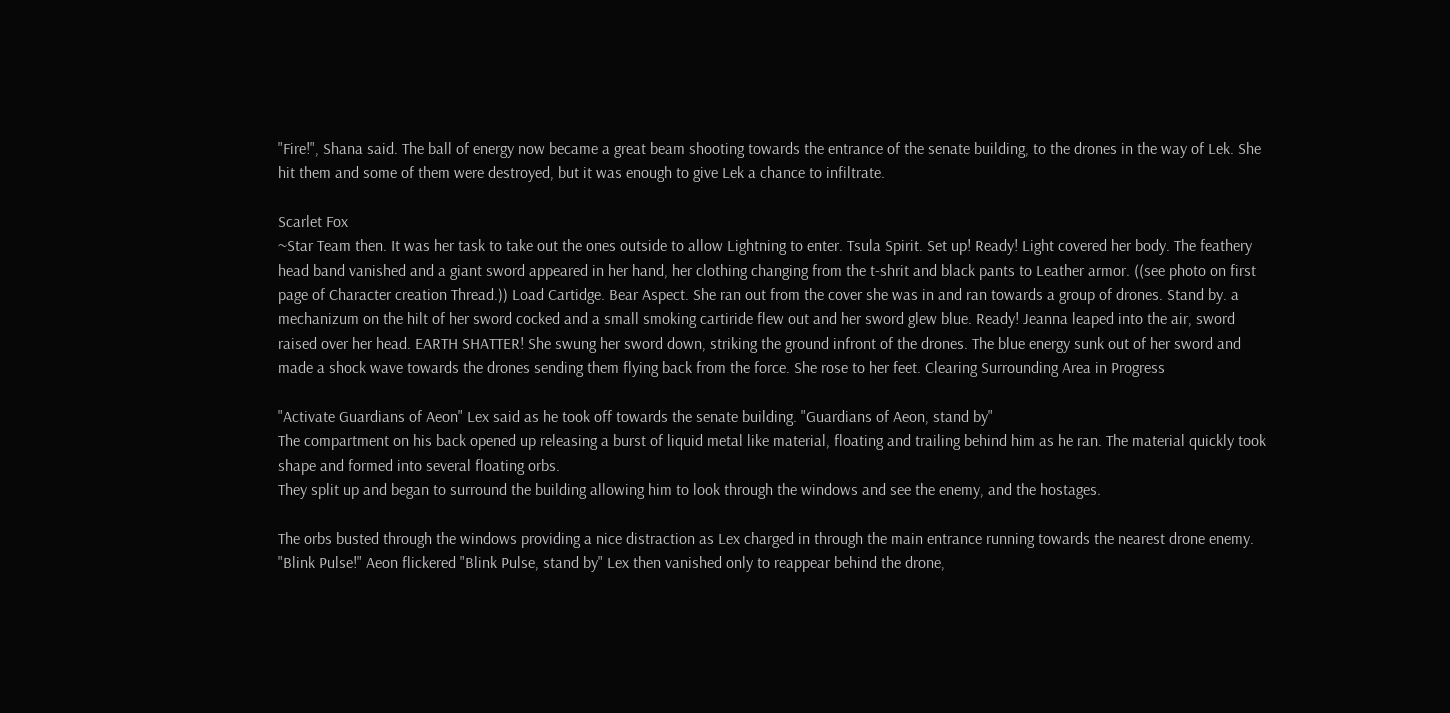"Fire!", Shana said. The ball of energy now became a great beam shooting towards the entrance of the senate building, to the drones in the way of Lek. She hit them and some of them were destroyed, but it was enough to give Lek a chance to infiltrate.

Scarlet Fox
~Star Team then. It was her task to take out the ones outside to allow Lightning to enter. Tsula Spirit. Set up! Ready! Light covered her body. The feathery head band vanished and a giant sword appeared in her hand, her clothing changing from the t-shrit and black pants to Leather armor. ((see photo on first page of Character creation Thread.)) Load Cartidge. Bear Aspect. She ran out from the cover she was in and ran towards a group of drones. Stand by. a mechanizum on the hilt of her sword cocked and a small smoking cartiride flew out and her sword glew blue. Ready! Jeanna leaped into the air, sword raised over her head. EARTH SHATTER! She swung her sword down, striking the ground infront of the drones. The blue energy sunk out of her sword and made a shock wave towards the drones sending them flying back from the force. She rose to her feet. Clearing Surrounding Area in Progress

"Activate Guardians of Aeon" Lex said as he took off towards the senate building. "Guardians of Aeon, stand by"
The compartment on his back opened up releasing a burst of liquid metal like material, floating and trailing behind him as he ran. The material quickly took shape and formed into several floating orbs.
They split up and began to surround the building allowing him to look through the windows and see the enemy, and the hostages.

The orbs busted through the windows providing a nice distraction as Lex charged in through the main entrance running towards the nearest drone enemy.
"Blink Pulse!" Aeon flickered "Blink Pulse, stand by" Lex then vanished only to reappear behind the drone,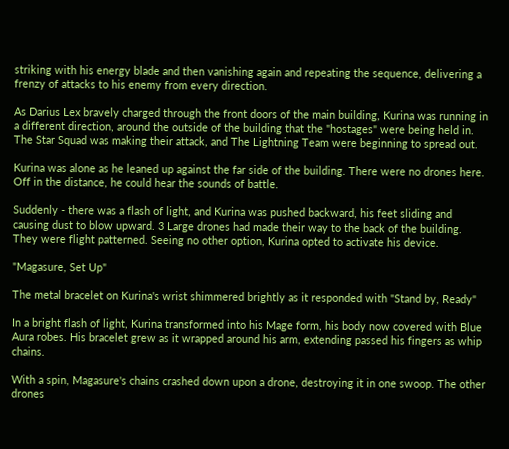striking with his energy blade and then vanishing again and repeating the sequence, delivering a frenzy of attacks to his enemy from every direction.

As Darius Lex bravely charged through the front doors of the main building, Kurina was running in a different direction, around the outside of the building that the "hostages" were being held in. The Star Squad was making their attack, and The Lightning Team were beginning to spread out.

Kurina was alone as he leaned up against the far side of the building. There were no drones here. Off in the distance, he could hear the sounds of battle.

Suddenly - there was a flash of light, and Kurina was pushed backward, his feet sliding and causing dust to blow upward. 3 Large drones had made their way to the back of the building. They were flight patterned. Seeing no other option, Kurina opted to activate his device.

"Magasure, Set Up"

The metal bracelet on Kurina's wrist shimmered brightly as it responded with "Stand by, Ready"

In a bright flash of light, Kurina transformed into his Mage form, his body now covered with Blue Aura robes. His bracelet grew as it wrapped around his arm, extending passed his fingers as whip chains.

With a spin, Magasure's chains crashed down upon a drone, destroying it in one swoop. The other drones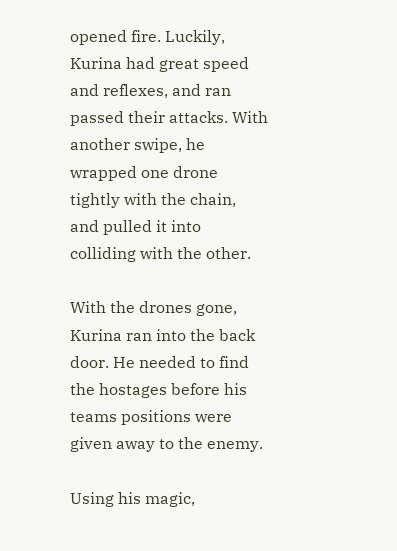opened fire. Luckily, Kurina had great speed and reflexes, and ran passed their attacks. With another swipe, he wrapped one drone tightly with the chain, and pulled it into colliding with the other.

With the drones gone, Kurina ran into the back door. He needed to find the hostages before his teams positions were given away to the enemy.

Using his magic,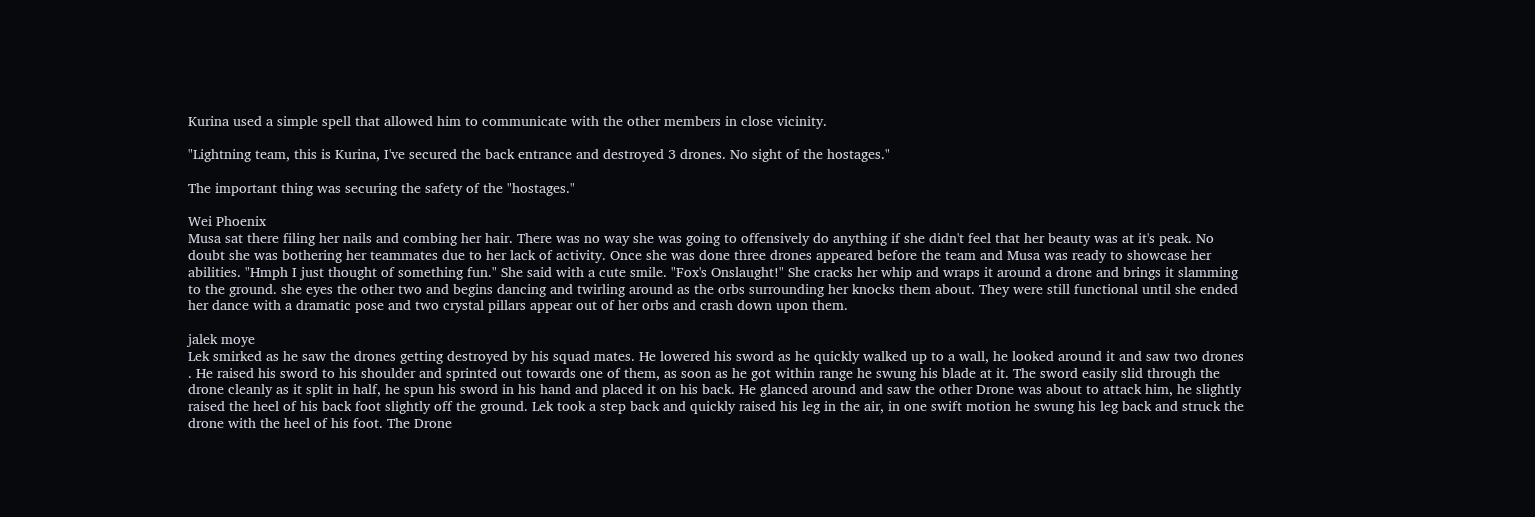Kurina used a simple spell that allowed him to communicate with the other members in close vicinity.

"Lightning team, this is Kurina, I've secured the back entrance and destroyed 3 drones. No sight of the hostages."

The important thing was securing the safety of the "hostages."

Wei Phoenix
Musa sat there filing her nails and combing her hair. There was no way she was going to offensively do anything if she didn't feel that her beauty was at it's peak. No doubt she was bothering her teammates due to her lack of activity. Once she was done three drones appeared before the team and Musa was ready to showcase her abilities. "Hmph I just thought of something fun." She said with a cute smile. "Fox's Onslaught!" She cracks her whip and wraps it around a drone and brings it slamming to the ground. she eyes the other two and begins dancing and twirling around as the orbs surrounding her knocks them about. They were still functional until she ended her dance with a dramatic pose and two crystal pillars appear out of her orbs and crash down upon them.

jalek moye
Lek smirked as he saw the drones getting destroyed by his squad mates. He lowered his sword as he quickly walked up to a wall, he looked around it and saw two drones . He raised his sword to his shoulder and sprinted out towards one of them, as soon as he got within range he swung his blade at it. The sword easily slid through the drone cleanly as it split in half, he spun his sword in his hand and placed it on his back. He glanced around and saw the other Drone was about to attack him, he slightly raised the heel of his back foot slightly off the ground. Lek took a step back and quickly raised his leg in the air, in one swift motion he swung his leg back and struck the drone with the heel of his foot. The Drone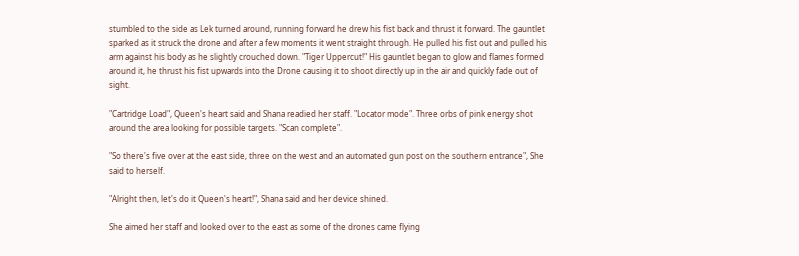stumbled to the side as Lek turned around, running forward he drew his fist back and thrust it forward. The gauntlet sparked as it struck the drone and after a few moments it went straight through. He pulled his fist out and pulled his arm against his body as he slightly crouched down. "Tiger Uppercut!" His gauntlet began to glow and flames formed around it, he thrust his fist upwards into the Drone causing it to shoot directly up in the air and quickly fade out of sight.

"Cartridge Load", Queen's heart said and Shana readied her staff. "Locator mode". Three orbs of pink energy shot around the area looking for possible targets. "Scan complete".

"So there's five over at the east side, three on the west and an automated gun post on the southern entrance", She said to herself.

"Alright then, let's do it Queen's heart!", Shana said and her device shined.

She aimed her staff and looked over to the east as some of the drones came flying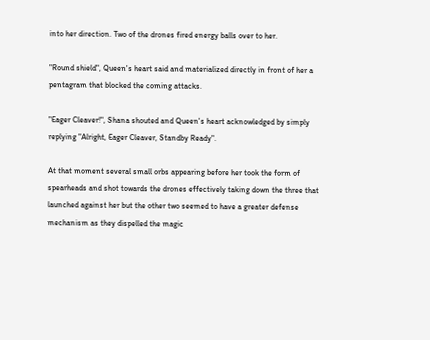into her direction. Two of the drones fired energy balls over to her.

"Round shield", Queen's heart said and materialized directly in front of her a pentagram that blocked the coming attacks.

"Eager Cleaver!", Shana shouted and Queen's heart acknowledged by simply replying "Alright, Eager Cleaver, Standby Ready".

At that moment several small orbs appearing before her took the form of spearheads and shot towards the drones effectively taking down the three that launched against her but the other two seemed to have a greater defense mechanism as they dispelled the magic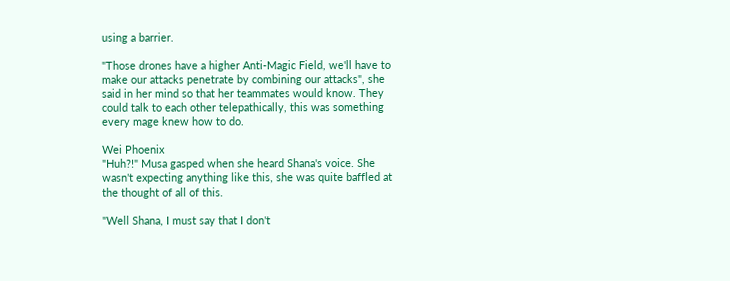using a barrier.

"Those drones have a higher Anti-Magic Field, we'll have to make our attacks penetrate by combining our attacks", she said in her mind so that her teammates would know. They could talk to each other telepathically, this was something every mage knew how to do.

Wei Phoenix
"Huh?!" Musa gasped when she heard Shana's voice. She wasn't expecting anything like this, she was quite baffled at the thought of all of this.

"Well Shana, I must say that I don't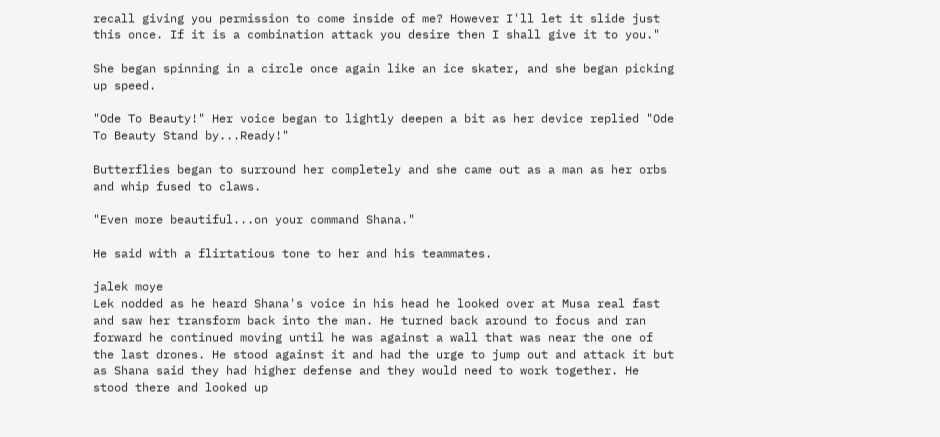recall giving you permission to come inside of me? However I'll let it slide just this once. If it is a combination attack you desire then I shall give it to you."

She began spinning in a circle once again like an ice skater, and she began picking up speed.

"Ode To Beauty!" Her voice began to lightly deepen a bit as her device replied "Ode To Beauty Stand by...Ready!"

Butterflies began to surround her completely and she came out as a man as her orbs and whip fused to claws.

"Even more beautiful...on your command Shana."

He said with a flirtatious tone to her and his teammates.

jalek moye
Lek nodded as he heard Shana's voice in his head he looked over at Musa real fast and saw her transform back into the man. He turned back around to focus and ran forward he continued moving until he was against a wall that was near the one of the last drones. He stood against it and had the urge to jump out and attack it but as Shana said they had higher defense and they would need to work together. He stood there and looked up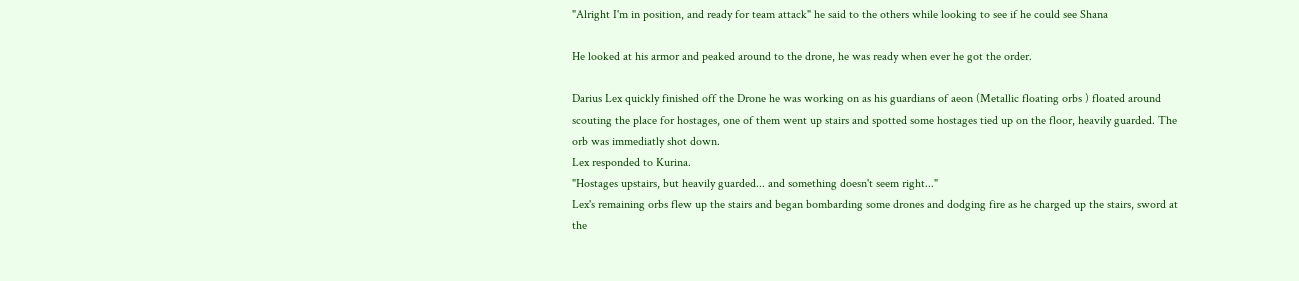"Alright I'm in position, and ready for team attack" he said to the others while looking to see if he could see Shana

He looked at his armor and peaked around to the drone, he was ready when ever he got the order.

Darius Lex quickly finished off the Drone he was working on as his guardians of aeon (Metallic floating orbs ) floated around scouting the place for hostages, one of them went up stairs and spotted some hostages tied up on the floor, heavily guarded. The orb was immediatly shot down.
Lex responded to Kurina.
"Hostages upstairs, but heavily guarded... and something doesn't seem right..."
Lex's remaining orbs flew up the stairs and began bombarding some drones and dodging fire as he charged up the stairs, sword at the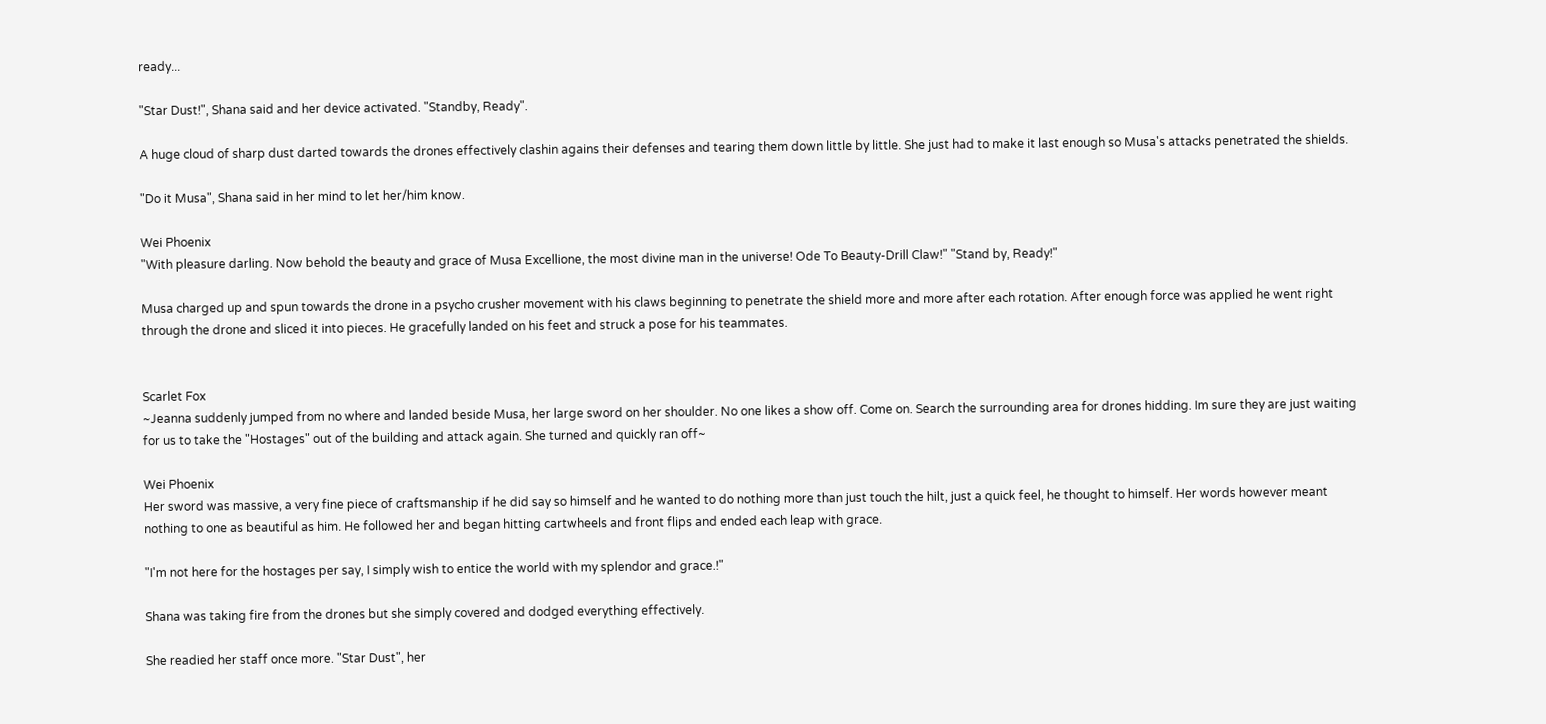ready...

"Star Dust!", Shana said and her device activated. "Standby, Ready".

A huge cloud of sharp dust darted towards the drones effectively clashin agains their defenses and tearing them down little by little. She just had to make it last enough so Musa's attacks penetrated the shields.

"Do it Musa", Shana said in her mind to let her/him know.

Wei Phoenix
"With pleasure darling. Now behold the beauty and grace of Musa Excellione, the most divine man in the universe! Ode To Beauty-Drill Claw!" "Stand by, Ready!"

Musa charged up and spun towards the drone in a psycho crusher movement with his claws beginning to penetrate the shield more and more after each rotation. After enough force was applied he went right through the drone and sliced it into pieces. He gracefully landed on his feet and struck a pose for his teammates.


Scarlet Fox
~Jeanna suddenly jumped from no where and landed beside Musa, her large sword on her shoulder. No one likes a show off. Come on. Search the surrounding area for drones hidding. Im sure they are just waiting for us to take the "Hostages" out of the building and attack again. She turned and quickly ran off~

Wei Phoenix
Her sword was massive, a very fine piece of craftsmanship if he did say so himself and he wanted to do nothing more than just touch the hilt, just a quick feel, he thought to himself. Her words however meant nothing to one as beautiful as him. He followed her and began hitting cartwheels and front flips and ended each leap with grace.

"I'm not here for the hostages per say, I simply wish to entice the world with my splendor and grace.!"

Shana was taking fire from the drones but she simply covered and dodged everything effectively.

She readied her staff once more. "Star Dust", her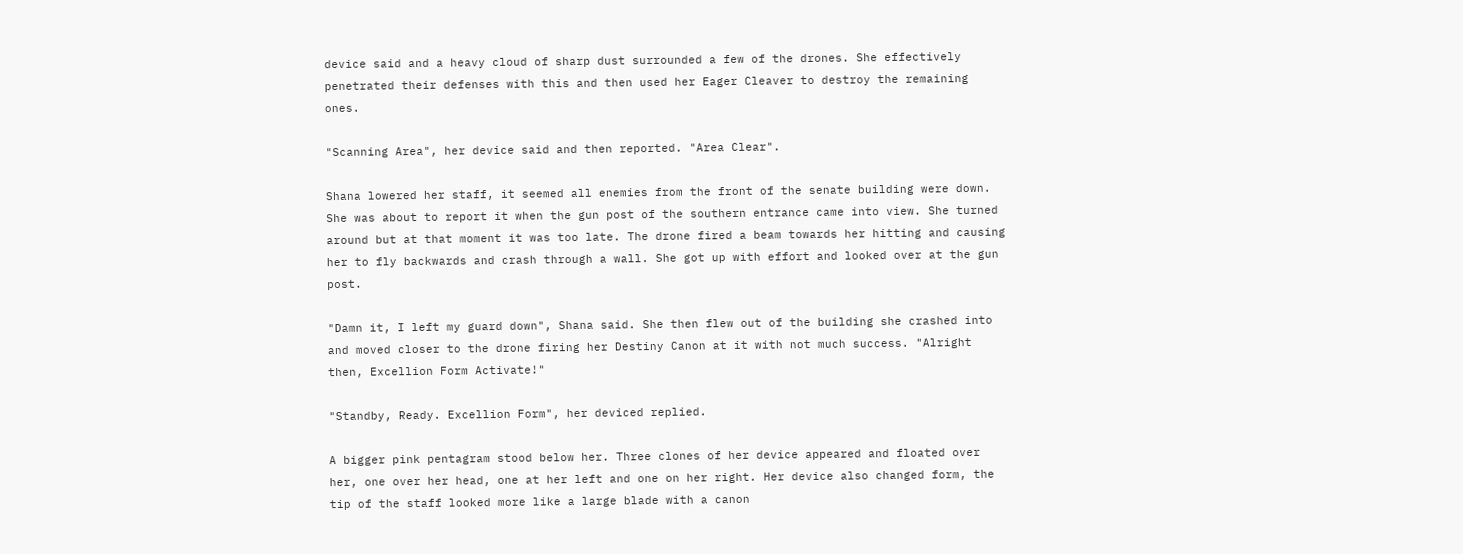device said and a heavy cloud of sharp dust surrounded a few of the drones. She effectively penetrated their defenses with this and then used her Eager Cleaver to destroy the remaining ones.

"Scanning Area", her device said and then reported. "Area Clear".

Shana lowered her staff, it seemed all enemies from the front of the senate building were down. She was about to report it when the gun post of the southern entrance came into view. She turned around but at that moment it was too late. The drone fired a beam towards her hitting and causing her to fly backwards and crash through a wall. She got up with effort and looked over at the gun post.

"Damn it, I left my guard down", Shana said. She then flew out of the building she crashed into and moved closer to the drone firing her Destiny Canon at it with not much success. "Alright then, Excellion Form Activate!"

"Standby, Ready. Excellion Form", her deviced replied.

A bigger pink pentagram stood below her. Three clones of her device appeared and floated over her, one over her head, one at her left and one on her right. Her device also changed form, the tip of the staff looked more like a large blade with a canon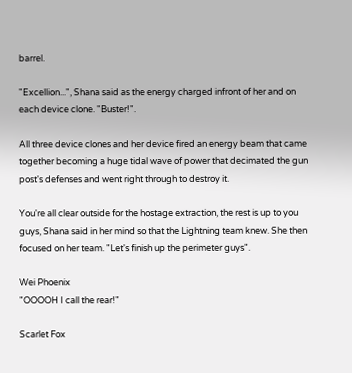barrel.

"Excellion...", Shana said as the energy charged infront of her and on each device clone. "Buster!".

All three device clones and her device fired an energy beam that came together becoming a huge tidal wave of power that decimated the gun post's defenses and went right through to destroy it.

You're all clear outside for the hostage extraction, the rest is up to you guys, Shana said in her mind so that the Lightning team knew. She then focused on her team. "Let's finish up the perimeter guys".

Wei Phoenix
"OOOOH I call the rear!"

Scarlet Fox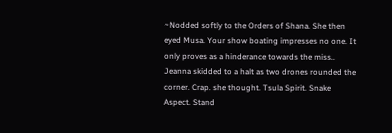~Nodded softly to the Orders of Shana. She then eyed Musa. Your show boating impresses no one. It only proves as a hinderance towards the miss.. Jeanna skidded to a halt as two drones rounded the corner. Crap. she thought. Tsula Spirit. Snake Aspect. Stand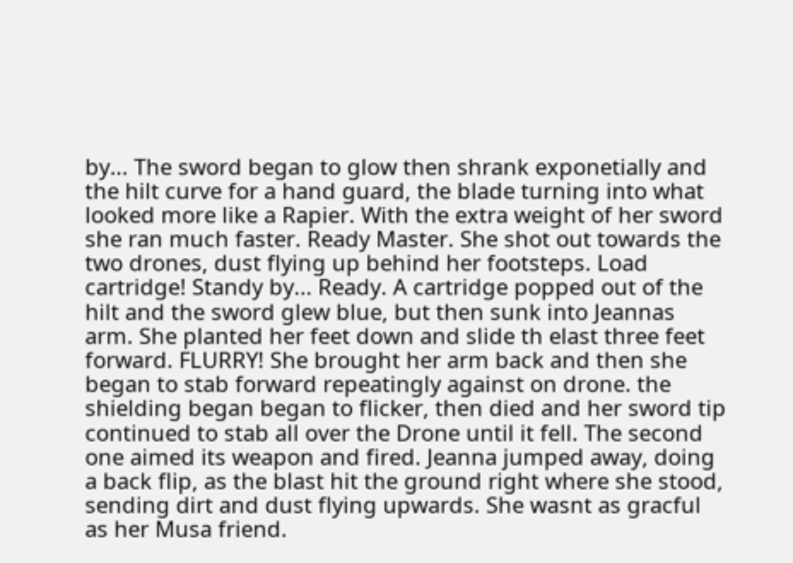by... The sword began to glow then shrank exponetially and the hilt curve for a hand guard, the blade turning into what looked more like a Rapier. With the extra weight of her sword she ran much faster. Ready Master. She shot out towards the two drones, dust flying up behind her footsteps. Load cartridge! Standy by... Ready. A cartridge popped out of the hilt and the sword glew blue, but then sunk into Jeannas arm. She planted her feet down and slide th elast three feet forward. FLURRY! She brought her arm back and then she began to stab forward repeatingly against on drone. the shielding began began to flicker, then died and her sword tip continued to stab all over the Drone until it fell. The second one aimed its weapon and fired. Jeanna jumped away, doing a back flip, as the blast hit the ground right where she stood, sending dirt and dust flying upwards. She wasnt as gracful as her Musa friend.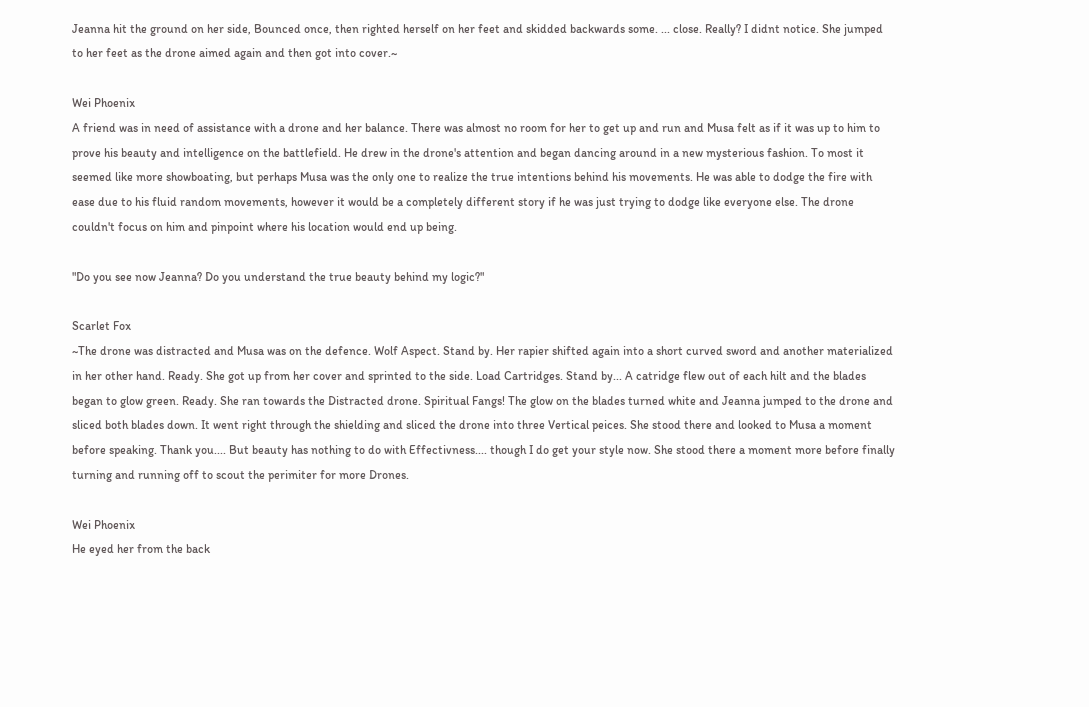Jeanna hit the ground on her side, Bounced once, then righted herself on her feet and skidded backwards some. ... close. Really? I didnt notice. She jumped to her feet as the drone aimed again and then got into cover.~

Wei Phoenix
A friend was in need of assistance with a drone and her balance. There was almost no room for her to get up and run and Musa felt as if it was up to him to prove his beauty and intelligence on the battlefield. He drew in the drone's attention and began dancing around in a new mysterious fashion. To most it seemed like more showboating, but perhaps Musa was the only one to realize the true intentions behind his movements. He was able to dodge the fire with ease due to his fluid random movements, however it would be a completely different story if he was just trying to dodge like everyone else. The drone couldn't focus on him and pinpoint where his location would end up being.

"Do you see now Jeanna? Do you understand the true beauty behind my logic?"

Scarlet Fox
~The drone was distracted and Musa was on the defence. Wolf Aspect. Stand by. Her rapier shifted again into a short curved sword and another materialized in her other hand. Ready. She got up from her cover and sprinted to the side. Load Cartridges. Stand by... A catridge flew out of each hilt and the blades began to glow green. Ready. She ran towards the Distracted drone. Spiritual Fangs! The glow on the blades turned white and Jeanna jumped to the drone and sliced both blades down. It went right through the shielding and sliced the drone into three Vertical peices. She stood there and looked to Musa a moment before speaking. Thank you.... But beauty has nothing to do with Effectivness.... though I do get your style now. She stood there a moment more before finally turning and running off to scout the perimiter for more Drones.

Wei Phoenix
He eyed her from the back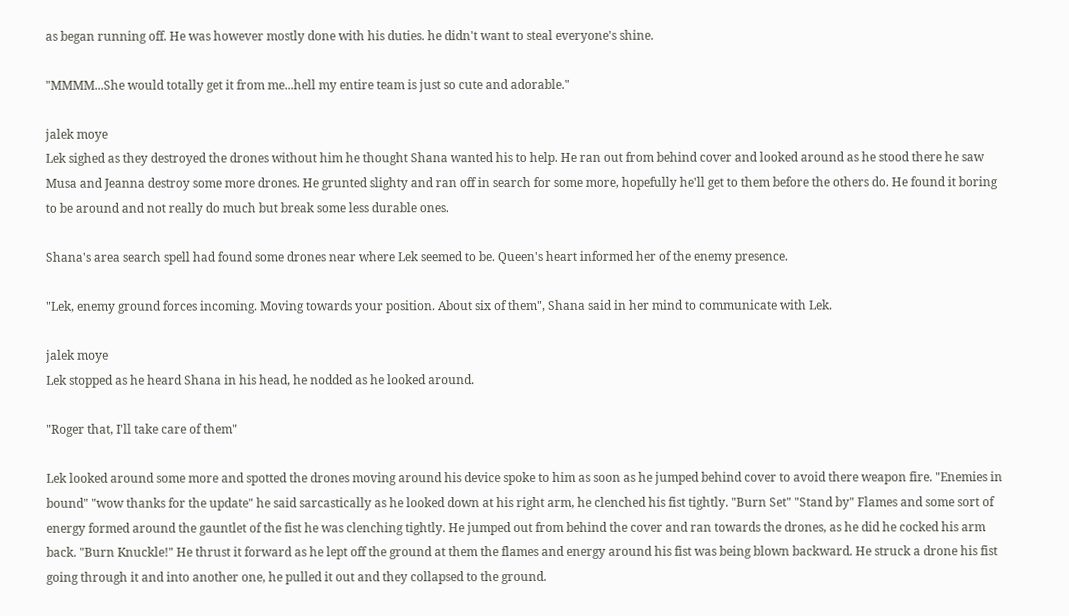as began running off. He was however mostly done with his duties. he didn't want to steal everyone's shine.

"MMMM...She would totally get it from me...hell my entire team is just so cute and adorable."

jalek moye
Lek sighed as they destroyed the drones without him he thought Shana wanted his to help. He ran out from behind cover and looked around as he stood there he saw Musa and Jeanna destroy some more drones. He grunted slighty and ran off in search for some more, hopefully he'll get to them before the others do. He found it boring to be around and not really do much but break some less durable ones.

Shana's area search spell had found some drones near where Lek seemed to be. Queen's heart informed her of the enemy presence.

"Lek, enemy ground forces incoming. Moving towards your position. About six of them", Shana said in her mind to communicate with Lek.

jalek moye
Lek stopped as he heard Shana in his head, he nodded as he looked around.

"Roger that, I'll take care of them"

Lek looked around some more and spotted the drones moving around his device spoke to him as soon as he jumped behind cover to avoid there weapon fire. "Enemies in bound" "wow thanks for the update" he said sarcastically as he looked down at his right arm, he clenched his fist tightly. "Burn Set" "Stand by" Flames and some sort of energy formed around the gauntlet of the fist he was clenching tightly. He jumped out from behind the cover and ran towards the drones, as he did he cocked his arm back. "Burn Knuckle!" He thrust it forward as he lept off the ground at them the flames and energy around his fist was being blown backward. He struck a drone his fist going through it and into another one, he pulled it out and they collapsed to the ground.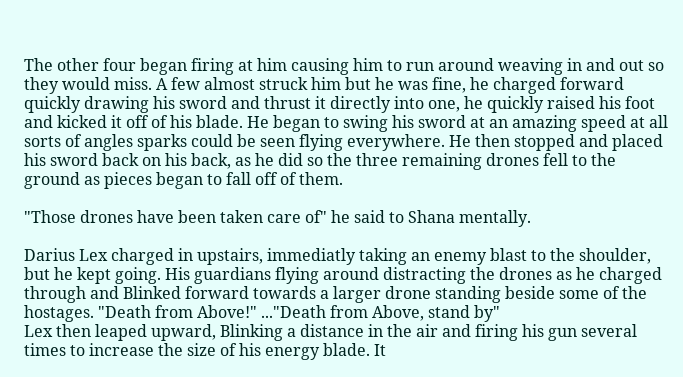The other four began firing at him causing him to run around weaving in and out so they would miss. A few almost struck him but he was fine, he charged forward quickly drawing his sword and thrust it directly into one, he quickly raised his foot and kicked it off of his blade. He began to swing his sword at an amazing speed at all sorts of angles sparks could be seen flying everywhere. He then stopped and placed his sword back on his back, as he did so the three remaining drones fell to the ground as pieces began to fall off of them.

"Those drones have been taken care of" he said to Shana mentally.

Darius Lex charged in upstairs, immediatly taking an enemy blast to the shoulder, but he kept going. His guardians flying around distracting the drones as he charged through and Blinked forward towards a larger drone standing beside some of the hostages. "Death from Above!" ..."Death from Above, stand by"
Lex then leaped upward, Blinking a distance in the air and firing his gun several times to increase the size of his energy blade. It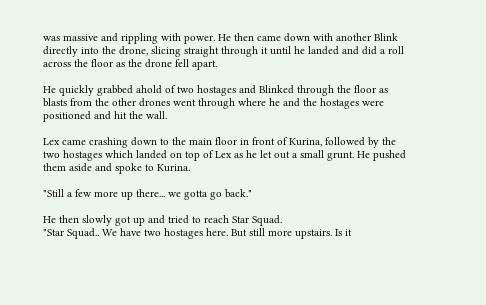was massive and rippling with power. He then came down with another Blink directly into the drone, slicing straight through it until he landed and did a roll across the floor as the drone fell apart.

He quickly grabbed ahold of two hostages and Blinked through the floor as blasts from the other drones went through where he and the hostages were positioned and hit the wall.

Lex came crashing down to the main floor in front of Kurina, followed by the two hostages which landed on top of Lex as he let out a small grunt. He pushed them aside and spoke to Kurina.

"Still a few more up there... we gotta go back."

He then slowly got up and tried to reach Star Squad.
"Star Squad.. We have two hostages here. But still more upstairs. Is it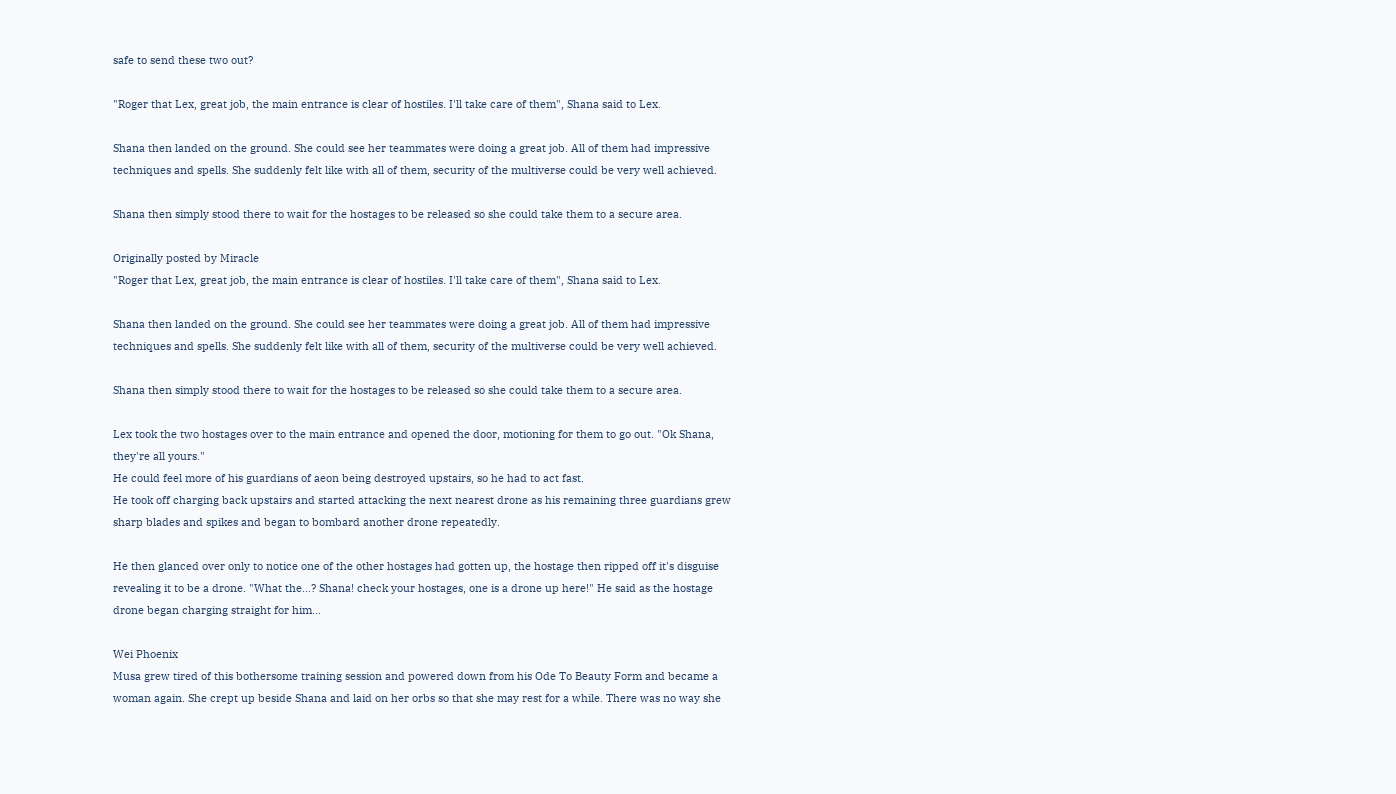safe to send these two out?

"Roger that Lex, great job, the main entrance is clear of hostiles. I'll take care of them", Shana said to Lex.

Shana then landed on the ground. She could see her teammates were doing a great job. All of them had impressive techniques and spells. She suddenly felt like with all of them, security of the multiverse could be very well achieved.

Shana then simply stood there to wait for the hostages to be released so she could take them to a secure area.

Originally posted by Miracle
"Roger that Lex, great job, the main entrance is clear of hostiles. I'll take care of them", Shana said to Lex.

Shana then landed on the ground. She could see her teammates were doing a great job. All of them had impressive techniques and spells. She suddenly felt like with all of them, security of the multiverse could be very well achieved.

Shana then simply stood there to wait for the hostages to be released so she could take them to a secure area.

Lex took the two hostages over to the main entrance and opened the door, motioning for them to go out. "Ok Shana, they're all yours."
He could feel more of his guardians of aeon being destroyed upstairs, so he had to act fast.
He took off charging back upstairs and started attacking the next nearest drone as his remaining three guardians grew sharp blades and spikes and began to bombard another drone repeatedly.

He then glanced over only to notice one of the other hostages had gotten up, the hostage then ripped off it's disguise revealing it to be a drone. "What the...? Shana! check your hostages, one is a drone up here!" He said as the hostage drone began charging straight for him...

Wei Phoenix
Musa grew tired of this bothersome training session and powered down from his Ode To Beauty Form and became a woman again. She crept up beside Shana and laid on her orbs so that she may rest for a while. There was no way she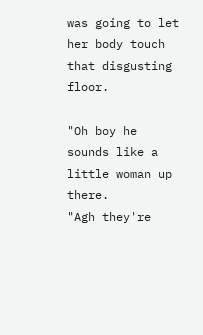was going to let her body touch that disgusting floor.

"Oh boy he sounds like a little woman up there.
"Agh they're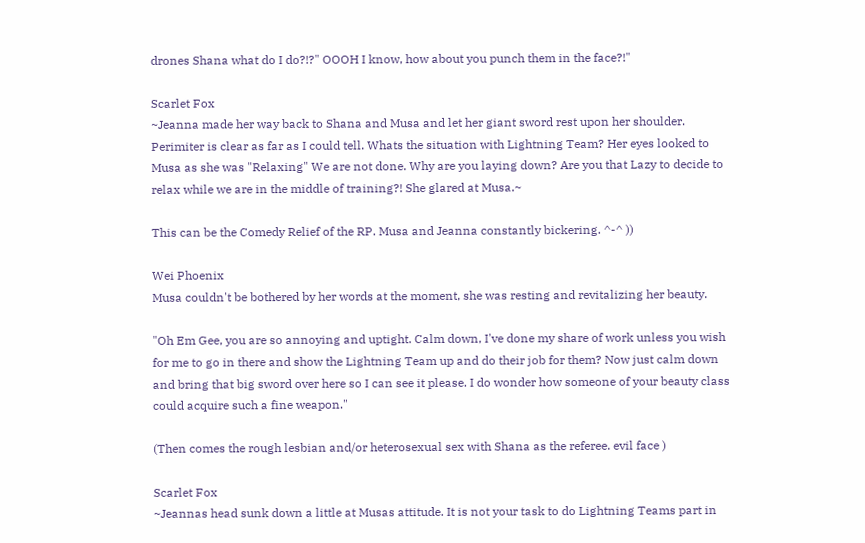drones Shana what do I do?!?" OOOH I know, how about you punch them in the face?!"

Scarlet Fox
~Jeanna made her way back to Shana and Musa and let her giant sword rest upon her shoulder. Perimiter is clear as far as I could tell. Whats the situation with Lightning Team? Her eyes looked to Musa as she was "Relaxing" We are not done. Why are you laying down? Are you that Lazy to decide to relax while we are in the middle of training?! She glared at Musa.~

This can be the Comedy Relief of the RP. Musa and Jeanna constantly bickering. ^-^ ))

Wei Phoenix
Musa couldn't be bothered by her words at the moment, she was resting and revitalizing her beauty.

"Oh Em Gee, you are so annoying and uptight. Calm down, I've done my share of work unless you wish for me to go in there and show the Lightning Team up and do their job for them? Now just calm down and bring that big sword over here so I can see it please. I do wonder how someone of your beauty class could acquire such a fine weapon."

(Then comes the rough lesbian and/or heterosexual sex with Shana as the referee. evil face )

Scarlet Fox
~Jeannas head sunk down a little at Musas attitude. It is not your task to do Lightning Teams part in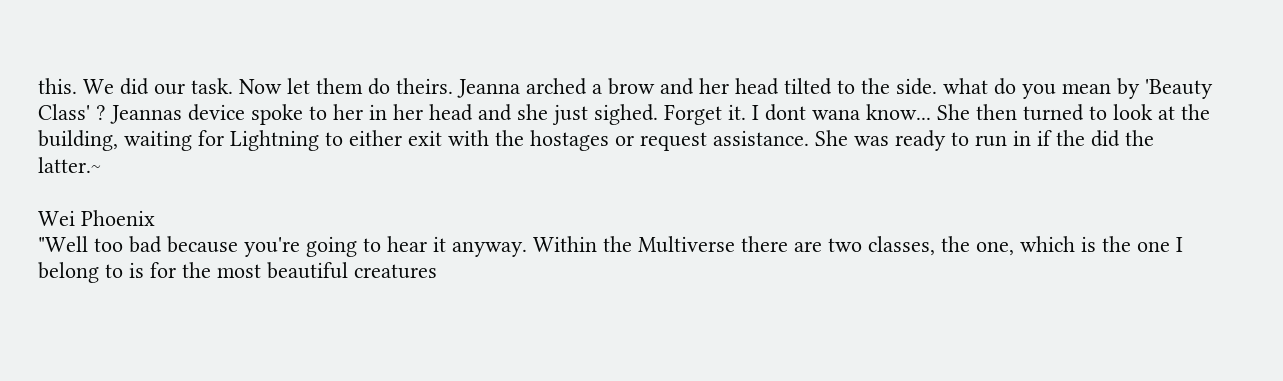this. We did our task. Now let them do theirs. Jeanna arched a brow and her head tilted to the side. what do you mean by 'Beauty Class' ? Jeannas device spoke to her in her head and she just sighed. Forget it. I dont wana know... She then turned to look at the building, waiting for Lightning to either exit with the hostages or request assistance. She was ready to run in if the did the latter.~

Wei Phoenix
"Well too bad because you're going to hear it anyway. Within the Multiverse there are two classes, the one, which is the one I belong to is for the most beautiful creatures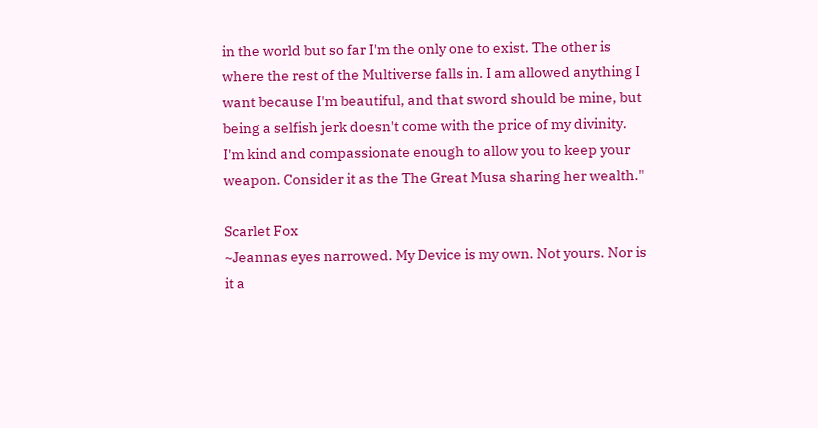in the world but so far I'm the only one to exist. The other is where the rest of the Multiverse falls in. I am allowed anything I want because I'm beautiful, and that sword should be mine, but being a selfish jerk doesn't come with the price of my divinity. I'm kind and compassionate enough to allow you to keep your weapon. Consider it as the The Great Musa sharing her wealth."

Scarlet Fox
~Jeannas eyes narrowed. My Device is my own. Not yours. Nor is it a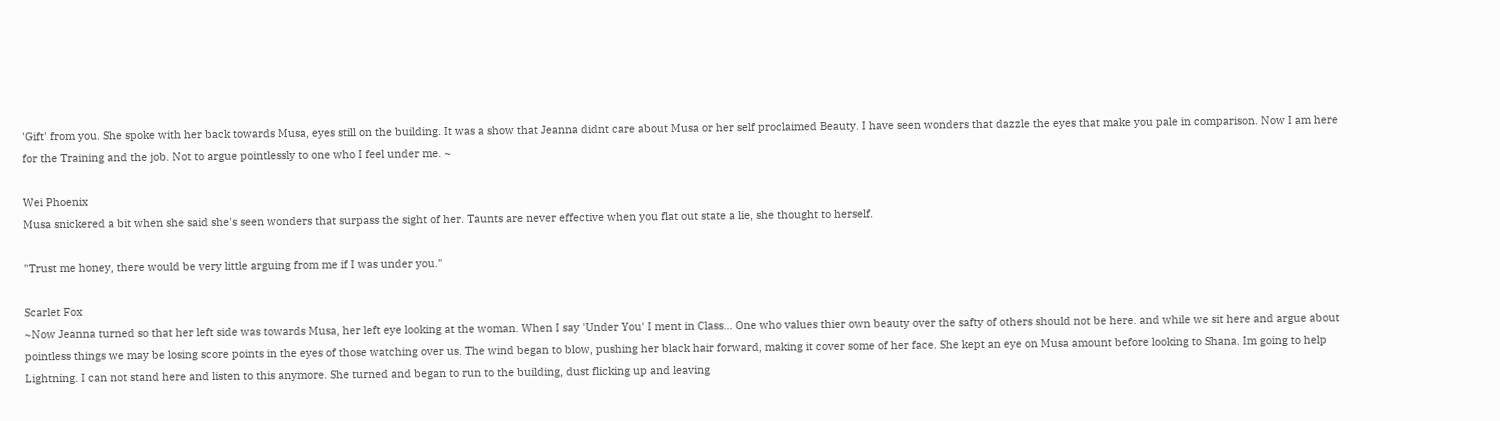'Gift' from you. She spoke with her back towards Musa, eyes still on the building. It was a show that Jeanna didnt care about Musa or her self proclaimed Beauty. I have seen wonders that dazzle the eyes that make you pale in comparison. Now I am here for the Training and the job. Not to argue pointlessly to one who I feel under me. ~

Wei Phoenix
Musa snickered a bit when she said she's seen wonders that surpass the sight of her. Taunts are never effective when you flat out state a lie, she thought to herself.

"Trust me honey, there would be very little arguing from me if I was under you."

Scarlet Fox
~Now Jeanna turned so that her left side was towards Musa, her left eye looking at the woman. When I say 'Under You' I ment in Class... One who values thier own beauty over the safty of others should not be here. and while we sit here and argue about pointless things we may be losing score points in the eyes of those watching over us. The wind began to blow, pushing her black hair forward, making it cover some of her face. She kept an eye on Musa amount before looking to Shana. Im going to help Lightning. I can not stand here and listen to this anymore. She turned and began to run to the building, dust flicking up and leaving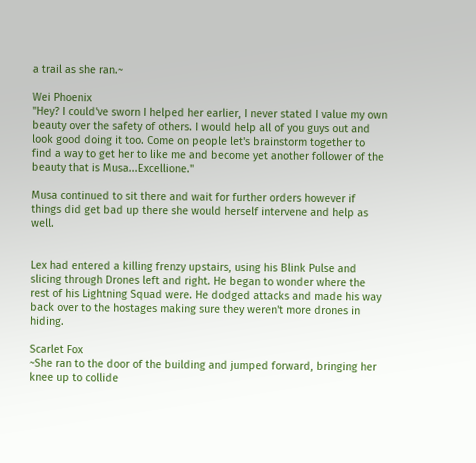a trail as she ran.~

Wei Phoenix
"Hey? I could've sworn I helped her earlier, I never stated I value my own beauty over the safety of others. I would help all of you guys out and look good doing it too. Come on people let's brainstorm together to find a way to get her to like me and become yet another follower of the beauty that is Musa...Excellione."

Musa continued to sit there and wait for further orders however if things did get bad up there she would herself intervene and help as well.


Lex had entered a killing frenzy upstairs, using his Blink Pulse and slicing through Drones left and right. He began to wonder where the rest of his Lightning Squad were. He dodged attacks and made his way back over to the hostages making sure they weren't more drones in hiding.

Scarlet Fox
~She ran to the door of the building and jumped forward, bringing her knee up to collide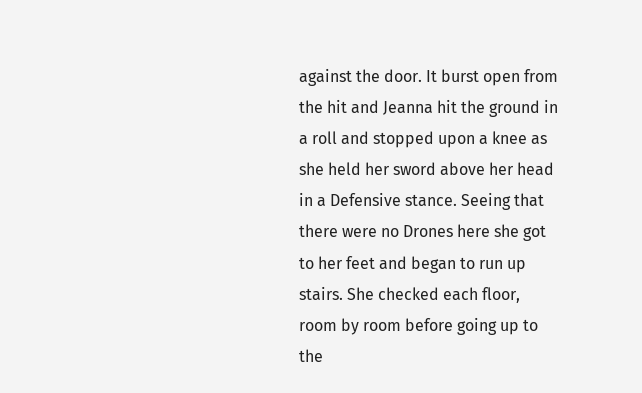against the door. It burst open from the hit and Jeanna hit the ground in a roll and stopped upon a knee as she held her sword above her head in a Defensive stance. Seeing that there were no Drones here she got to her feet and began to run up stairs. She checked each floor, room by room before going up to the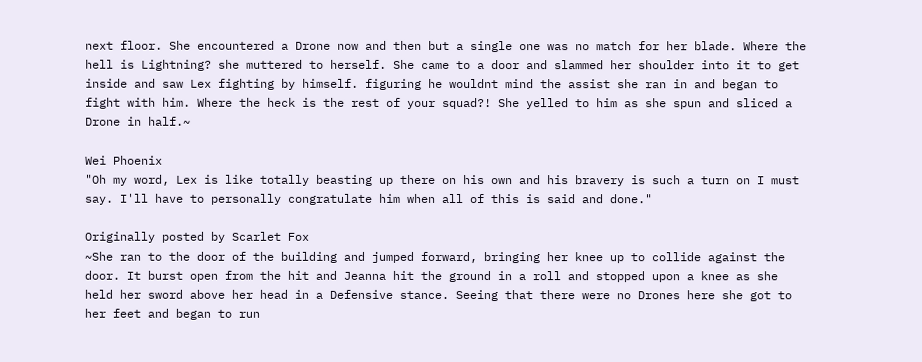next floor. She encountered a Drone now and then but a single one was no match for her blade. Where the hell is Lightning? she muttered to herself. She came to a door and slammed her shoulder into it to get inside and saw Lex fighting by himself. figuring he wouldnt mind the assist she ran in and began to fight with him. Where the heck is the rest of your squad?! She yelled to him as she spun and sliced a Drone in half.~

Wei Phoenix
"Oh my word, Lex is like totally beasting up there on his own and his bravery is such a turn on I must say. I'll have to personally congratulate him when all of this is said and done."

Originally posted by Scarlet Fox
~She ran to the door of the building and jumped forward, bringing her knee up to collide against the door. It burst open from the hit and Jeanna hit the ground in a roll and stopped upon a knee as she held her sword above her head in a Defensive stance. Seeing that there were no Drones here she got to her feet and began to run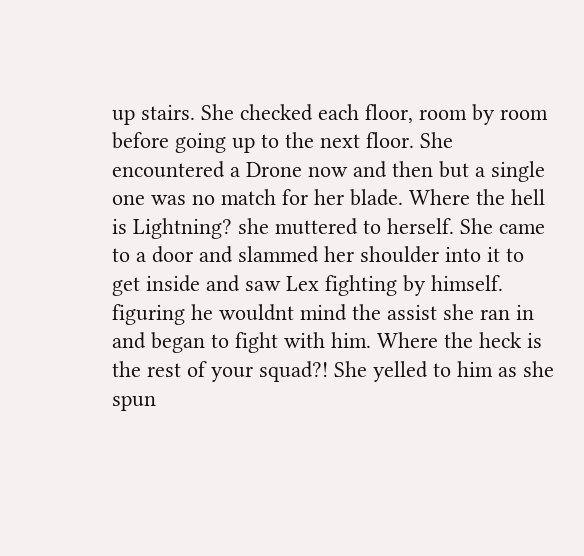up stairs. She checked each floor, room by room before going up to the next floor. She encountered a Drone now and then but a single one was no match for her blade. Where the hell is Lightning? she muttered to herself. She came to a door and slammed her shoulder into it to get inside and saw Lex fighting by himself. figuring he wouldnt mind the assist she ran in and began to fight with him. Where the heck is the rest of your squad?! She yelled to him as she spun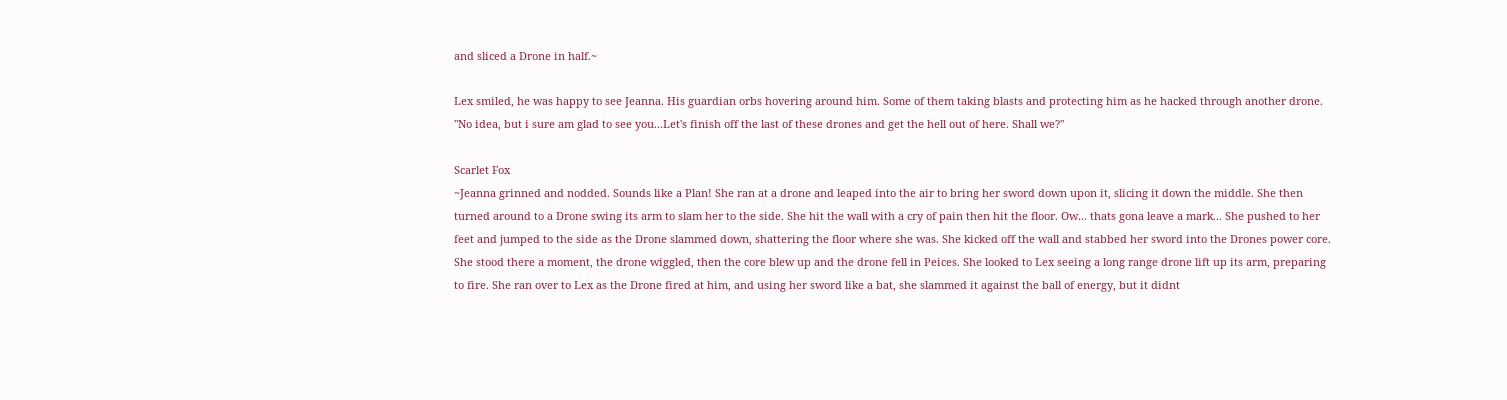and sliced a Drone in half.~

Lex smiled, he was happy to see Jeanna. His guardian orbs hovering around him. Some of them taking blasts and protecting him as he hacked through another drone. "No idea, but i sure am glad to see you...Let's finish off the last of these drones and get the hell out of here. Shall we?"

Scarlet Fox
~Jeanna grinned and nodded. Sounds like a Plan! She ran at a drone and leaped into the air to bring her sword down upon it, slicing it down the middle. She then turned around to a Drone swing its arm to slam her to the side. She hit the wall with a cry of pain then hit the floor. Ow... thats gona leave a mark... She pushed to her feet and jumped to the side as the Drone slammed down, shattering the floor where she was. She kicked off the wall and stabbed her sword into the Drones power core. She stood there a moment, the drone wiggled, then the core blew up and the drone fell in Peices. She looked to Lex seeing a long range drone lift up its arm, preparing to fire. She ran over to Lex as the Drone fired at him, and using her sword like a bat, she slammed it against the ball of energy, but it didnt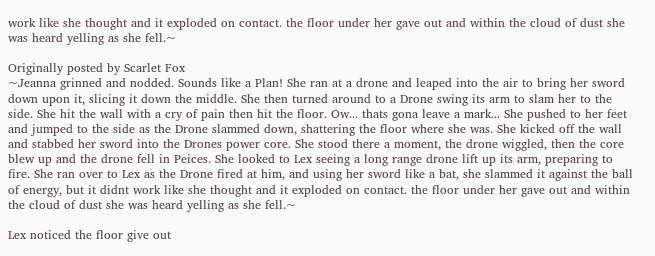work like she thought and it exploded on contact. the floor under her gave out and within the cloud of dust she was heard yelling as she fell.~

Originally posted by Scarlet Fox
~Jeanna grinned and nodded. Sounds like a Plan! She ran at a drone and leaped into the air to bring her sword down upon it, slicing it down the middle. She then turned around to a Drone swing its arm to slam her to the side. She hit the wall with a cry of pain then hit the floor. Ow... thats gona leave a mark... She pushed to her feet and jumped to the side as the Drone slammed down, shattering the floor where she was. She kicked off the wall and stabbed her sword into the Drones power core. She stood there a moment, the drone wiggled, then the core blew up and the drone fell in Peices. She looked to Lex seeing a long range drone lift up its arm, preparing to fire. She ran over to Lex as the Drone fired at him, and using her sword like a bat, she slammed it against the ball of energy, but it didnt work like she thought and it exploded on contact. the floor under her gave out and within the cloud of dust she was heard yelling as she fell.~

Lex noticed the floor give out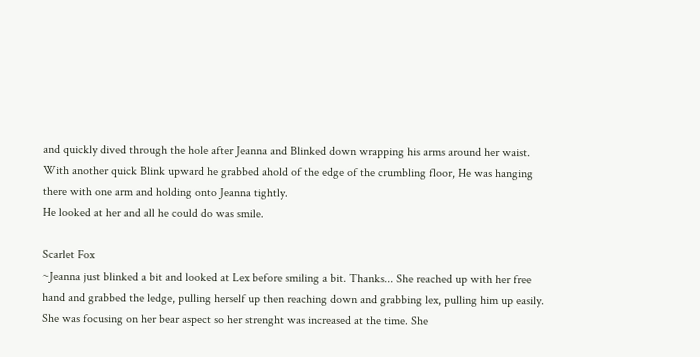and quickly dived through the hole after Jeanna and Blinked down wrapping his arms around her waist. With another quick Blink upward he grabbed ahold of the edge of the crumbling floor, He was hanging there with one arm and holding onto Jeanna tightly.
He looked at her and all he could do was smile.

Scarlet Fox
~Jeanna just blinked a bit and looked at Lex before smiling a bit. Thanks... She reached up with her free hand and grabbed the ledge, pulling herself up then reaching down and grabbing lex, pulling him up easily. She was focusing on her bear aspect so her strenght was increased at the time. She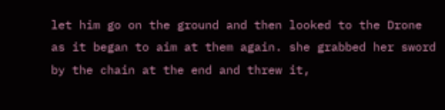let him go on the ground and then looked to the Drone as it began to aim at them again. she grabbed her sword by the chain at the end and threw it,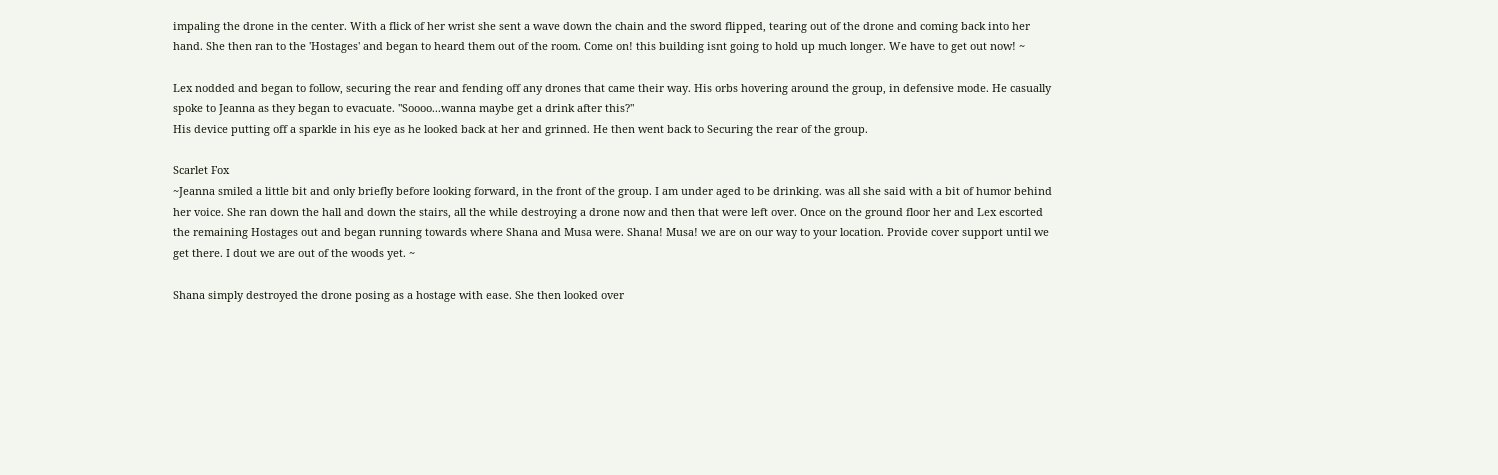impaling the drone in the center. With a flick of her wrist she sent a wave down the chain and the sword flipped, tearing out of the drone and coming back into her hand. She then ran to the 'Hostages' and began to heard them out of the room. Come on! this building isnt going to hold up much longer. We have to get out now! ~

Lex nodded and began to follow, securing the rear and fending off any drones that came their way. His orbs hovering around the group, in defensive mode. He casually spoke to Jeanna as they began to evacuate. "Soooo...wanna maybe get a drink after this?"
His device putting off a sparkle in his eye as he looked back at her and grinned. He then went back to Securing the rear of the group.

Scarlet Fox
~Jeanna smiled a little bit and only briefly before looking forward, in the front of the group. I am under aged to be drinking. was all she said with a bit of humor behind her voice. She ran down the hall and down the stairs, all the while destroying a drone now and then that were left over. Once on the ground floor her and Lex escorted the remaining Hostages out and began running towards where Shana and Musa were. Shana! Musa! we are on our way to your location. Provide cover support until we get there. I dout we are out of the woods yet. ~

Shana simply destroyed the drone posing as a hostage with ease. She then looked over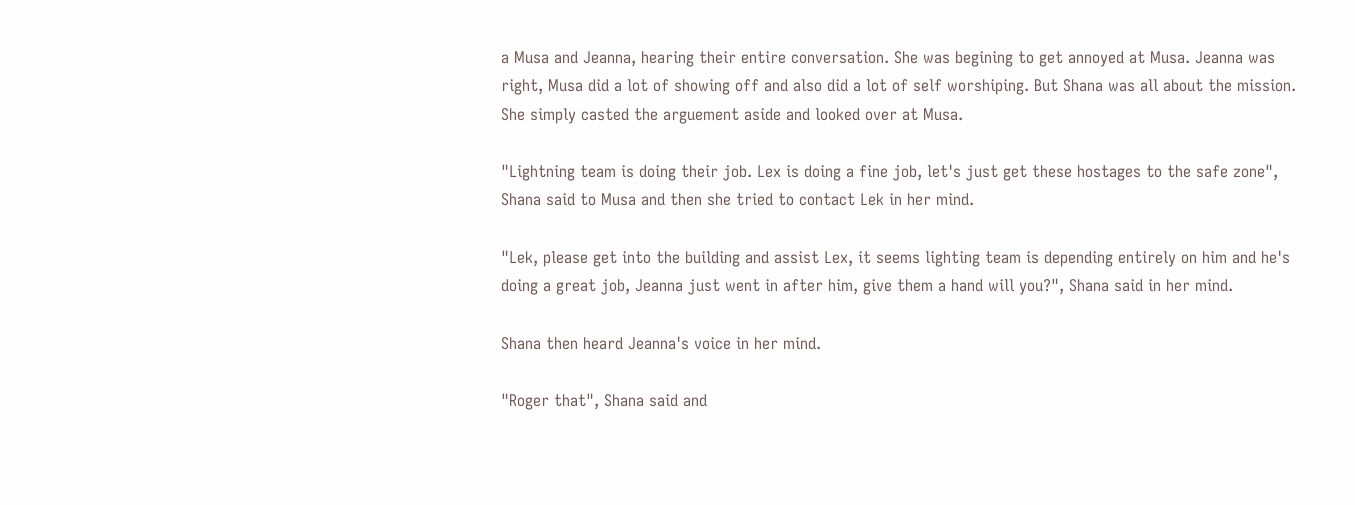a Musa and Jeanna, hearing their entire conversation. She was begining to get annoyed at Musa. Jeanna was right, Musa did a lot of showing off and also did a lot of self worshiping. But Shana was all about the mission. She simply casted the arguement aside and looked over at Musa.

"Lightning team is doing their job. Lex is doing a fine job, let's just get these hostages to the safe zone", Shana said to Musa and then she tried to contact Lek in her mind.

"Lek, please get into the building and assist Lex, it seems lighting team is depending entirely on him and he's doing a great job, Jeanna just went in after him, give them a hand will you?", Shana said in her mind.

Shana then heard Jeanna's voice in her mind.

"Roger that", Shana said and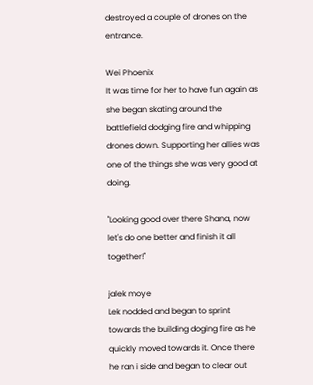destroyed a couple of drones on the entrance.

Wei Phoenix
It was time for her to have fun again as she began skating around the battlefield dodging fire and whipping drones down. Supporting her allies was one of the things she was very good at doing.

"Looking good over there Shana, now let's do one better and finish it all together!"

jalek moye
Lek nodded and began to sprint towards the building doging fire as he quickly moved towards it. Once there he ran i side and began to clear out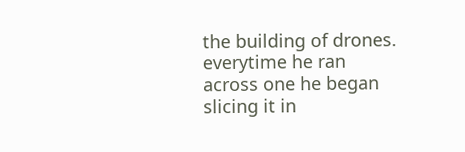the building of drones. everytime he ran across one he began slicing it in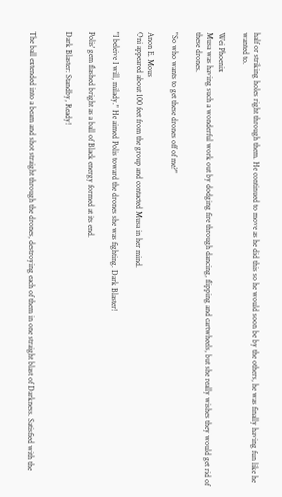half or striking holes right through them. He continued to move as he did this so he would soon be by the others, he was finally having fun like he wanted to.

Wei Phoenix
Musa was having such a wonderful work out by dodging fire through dancing, flipping and cartwheels, but she really wishes they would get rid of these drones.

"So who wants to get these drones off of me?"

Anon E. Mous
Oni appeared about 100 feet from the group and contacted Musa in her mind.

"I beleive I will, milady." He aimed Polis toward the drones she was fighting. Dark Blaster!

Polis' gem flashed bright as a ball of Black energy formed at its end.

Dark Blaster: Standby, Ready!


The ball extended into a beam and shot straight through the drones, destroying each of them in one straight blast of Darkness. Satisfied with the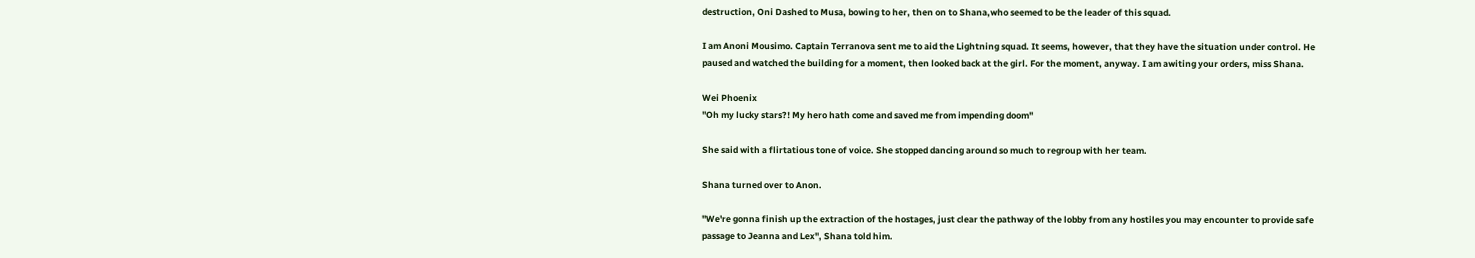destruction, Oni Dashed to Musa, bowing to her, then on to Shana,who seemed to be the leader of this squad.

I am Anoni Mousimo. Captain Terranova sent me to aid the Lightning squad. It seems, however, that they have the situation under control. He paused and watched the building for a moment, then looked back at the girl. For the moment, anyway. I am awiting your orders, miss Shana.

Wei Phoenix
"Oh my lucky stars?! My hero hath come and saved me from impending doom"

She said with a flirtatious tone of voice. She stopped dancing around so much to regroup with her team.

Shana turned over to Anon.

"We're gonna finish up the extraction of the hostages, just clear the pathway of the lobby from any hostiles you may encounter to provide safe passage to Jeanna and Lex", Shana told him.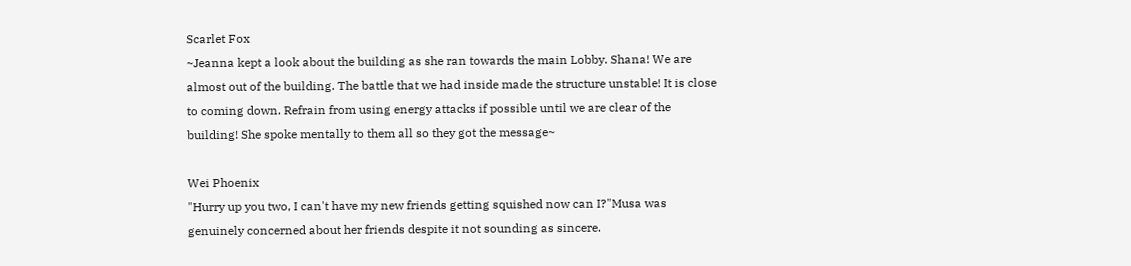Scarlet Fox
~Jeanna kept a look about the building as she ran towards the main Lobby. Shana! We are almost out of the building. The battle that we had inside made the structure unstable! It is close to coming down. Refrain from using energy attacks if possible until we are clear of the building! She spoke mentally to them all so they got the message~

Wei Phoenix
"Hurry up you two, I can't have my new friends getting squished now can I?"Musa was genuinely concerned about her friends despite it not sounding as sincere.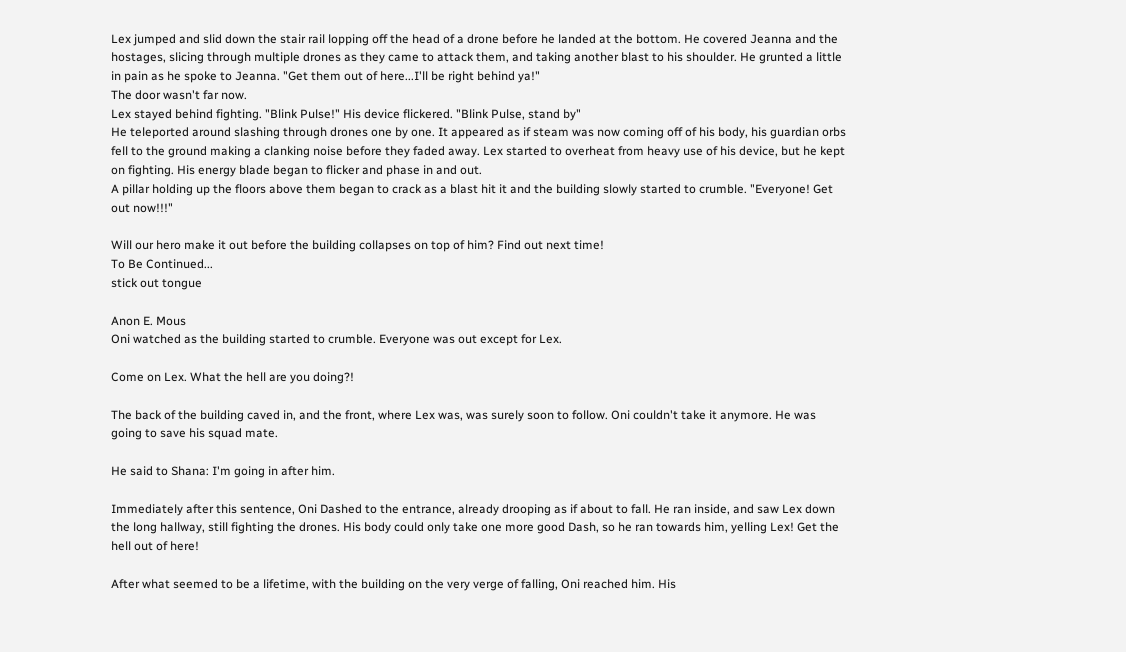Lex jumped and slid down the stair rail lopping off the head of a drone before he landed at the bottom. He covered Jeanna and the hostages, slicing through multiple drones as they came to attack them, and taking another blast to his shoulder. He grunted a little in pain as he spoke to Jeanna. "Get them out of here...I'll be right behind ya!"
The door wasn't far now.
Lex stayed behind fighting. "Blink Pulse!" His device flickered. "Blink Pulse, stand by"
He teleported around slashing through drones one by one. It appeared as if steam was now coming off of his body, his guardian orbs fell to the ground making a clanking noise before they faded away. Lex started to overheat from heavy use of his device, but he kept on fighting. His energy blade began to flicker and phase in and out.
A pillar holding up the floors above them began to crack as a blast hit it and the building slowly started to crumble. "Everyone! Get out now!!!"

Will our hero make it out before the building collapses on top of him? Find out next time!
To Be Continued...
stick out tongue

Anon E. Mous
Oni watched as the building started to crumble. Everyone was out except for Lex.

Come on Lex. What the hell are you doing?!

The back of the building caved in, and the front, where Lex was, was surely soon to follow. Oni couldn't take it anymore. He was going to save his squad mate.

He said to Shana: I'm going in after him.

Immediately after this sentence, Oni Dashed to the entrance, already drooping as if about to fall. He ran inside, and saw Lex down the long hallway, still fighting the drones. His body could only take one more good Dash, so he ran towards him, yelling Lex! Get the hell out of here!

After what seemed to be a lifetime, with the building on the very verge of falling, Oni reached him. His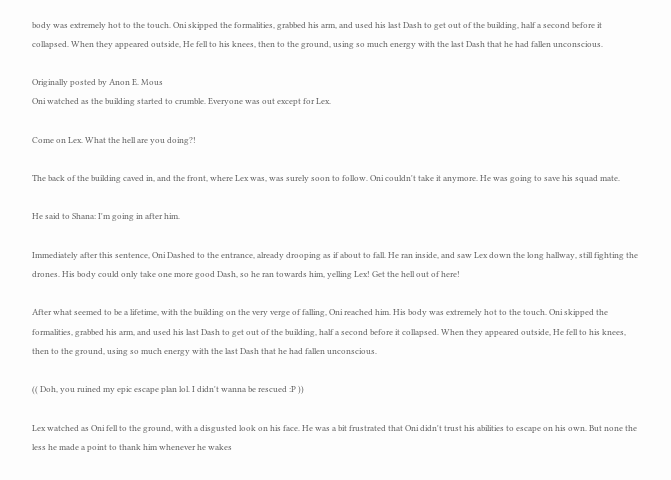body was extremely hot to the touch. Oni skipped the formalities, grabbed his arm, and used his last Dash to get out of the building, half a second before it collapsed. When they appeared outside, He fell to his knees, then to the ground, using so much energy with the last Dash that he had fallen unconscious.

Originally posted by Anon E. Mous
Oni watched as the building started to crumble. Everyone was out except for Lex.

Come on Lex. What the hell are you doing?!

The back of the building caved in, and the front, where Lex was, was surely soon to follow. Oni couldn't take it anymore. He was going to save his squad mate.

He said to Shana: I'm going in after him.

Immediately after this sentence, Oni Dashed to the entrance, already drooping as if about to fall. He ran inside, and saw Lex down the long hallway, still fighting the drones. His body could only take one more good Dash, so he ran towards him, yelling Lex! Get the hell out of here!

After what seemed to be a lifetime, with the building on the very verge of falling, Oni reached him. His body was extremely hot to the touch. Oni skipped the formalities, grabbed his arm, and used his last Dash to get out of the building, half a second before it collapsed. When they appeared outside, He fell to his knees, then to the ground, using so much energy with the last Dash that he had fallen unconscious.

(( Doh, you ruined my epic escape plan lol. I didn't wanna be rescued :P ))

Lex watched as Oni fell to the ground, with a disgusted look on his face. He was a bit frustrated that Oni didn't trust his abilities to escape on his own. But none the less he made a point to thank him whenever he wakes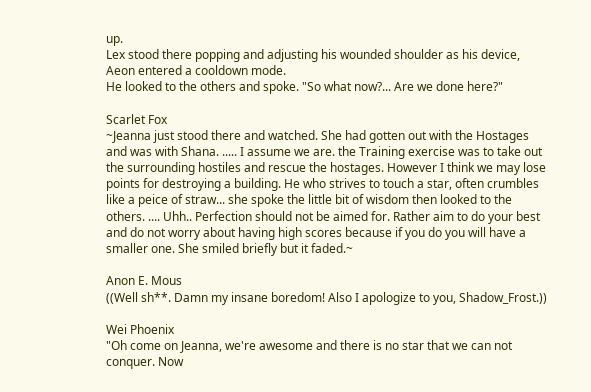up.
Lex stood there popping and adjusting his wounded shoulder as his device, Aeon entered a cooldown mode.
He looked to the others and spoke. "So what now?... Are we done here?"

Scarlet Fox
~Jeanna just stood there and watched. She had gotten out with the Hostages and was with Shana. ..... I assume we are. the Training exercise was to take out the surrounding hostiles and rescue the hostages. However I think we may lose points for destroying a building. He who strives to touch a star, often crumbles like a peice of straw... she spoke the little bit of wisdom then looked to the others. .... Uhh.. Perfection should not be aimed for. Rather aim to do your best and do not worry about having high scores because if you do you will have a smaller one. She smiled briefly but it faded.~

Anon E. Mous
((Well sh**. Damn my insane boredom! Also I apologize to you, Shadow_Frost.))

Wei Phoenix
"Oh come on Jeanna, we're awesome and there is no star that we can not conquer. Now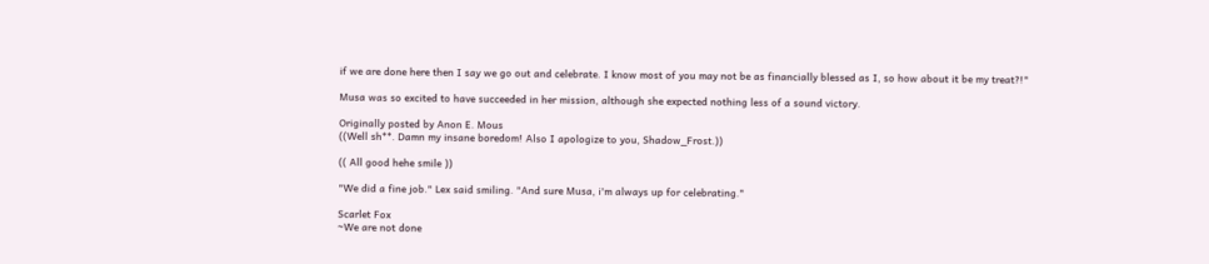if we are done here then I say we go out and celebrate. I know most of you may not be as financially blessed as I, so how about it be my treat?!"

Musa was so excited to have succeeded in her mission, although she expected nothing less of a sound victory.

Originally posted by Anon E. Mous
((Well sh**. Damn my insane boredom! Also I apologize to you, Shadow_Frost.))

(( All good hehe smile ))

"We did a fine job." Lex said smiling. "And sure Musa, i'm always up for celebrating."

Scarlet Fox
~We are not done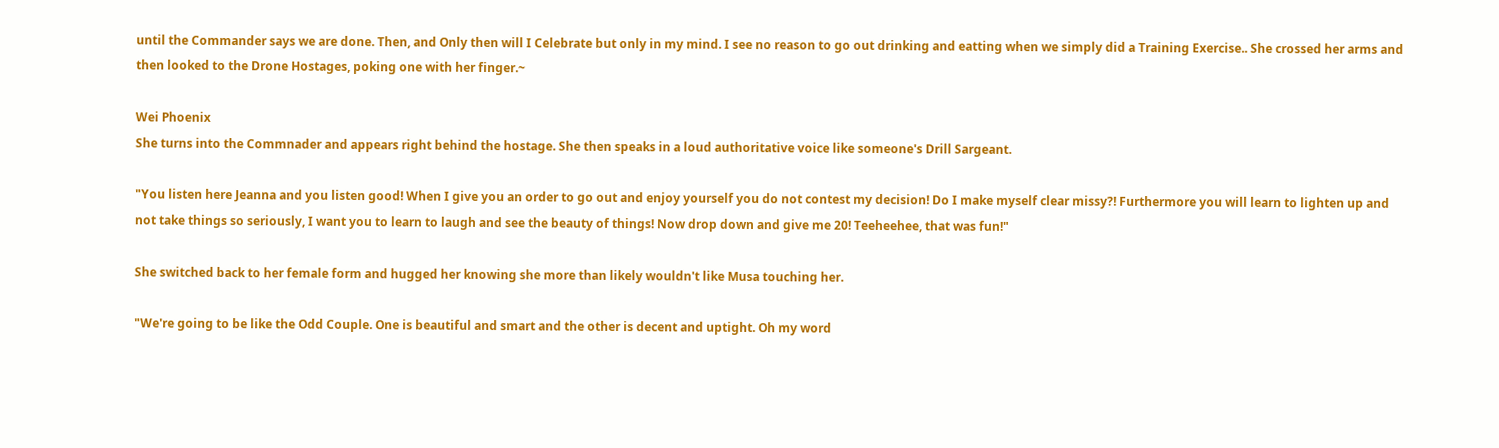until the Commander says we are done. Then, and Only then will I Celebrate but only in my mind. I see no reason to go out drinking and eatting when we simply did a Training Exercise.. She crossed her arms and then looked to the Drone Hostages, poking one with her finger.~

Wei Phoenix
She turns into the Commnader and appears right behind the hostage. She then speaks in a loud authoritative voice like someone's Drill Sargeant.

"You listen here Jeanna and you listen good! When I give you an order to go out and enjoy yourself you do not contest my decision! Do I make myself clear missy?! Furthermore you will learn to lighten up and not take things so seriously, I want you to learn to laugh and see the beauty of things! Now drop down and give me 20! Teeheehee, that was fun!"

She switched back to her female form and hugged her knowing she more than likely wouldn't like Musa touching her.

"We're going to be like the Odd Couple. One is beautiful and smart and the other is decent and uptight. Oh my word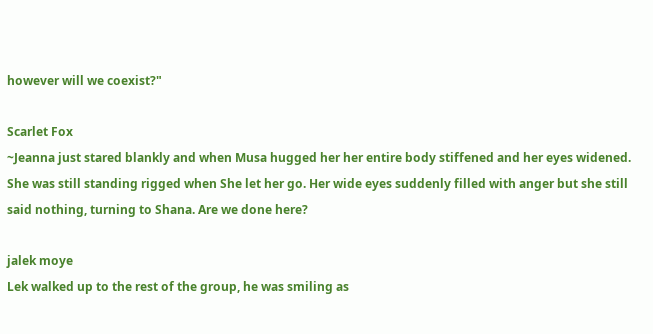however will we coexist?"

Scarlet Fox
~Jeanna just stared blankly and when Musa hugged her her entire body stiffened and her eyes widened. She was still standing rigged when She let her go. Her wide eyes suddenly filled with anger but she still said nothing, turning to Shana. Are we done here?

jalek moye
Lek walked up to the rest of the group, he was smiling as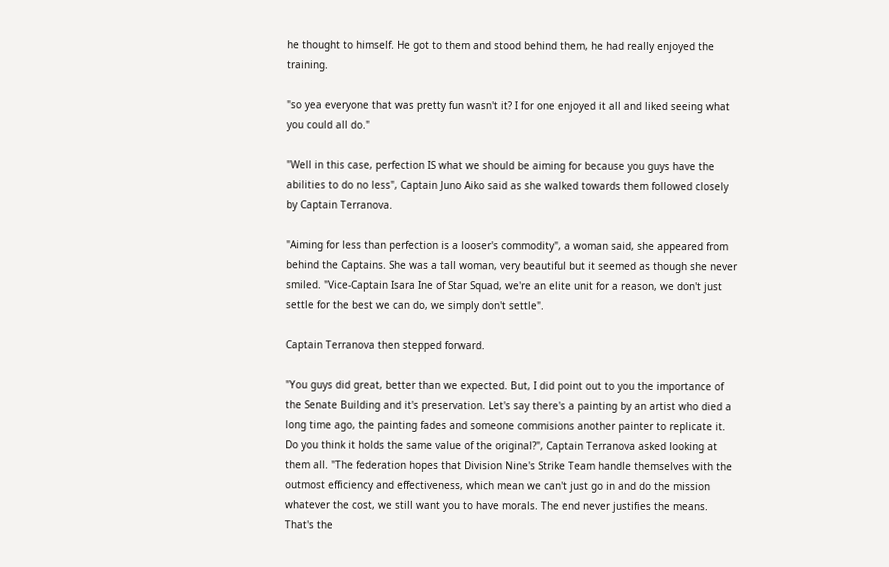he thought to himself. He got to them and stood behind them, he had really enjoyed the training.

"so yea everyone that was pretty fun wasn't it? I for one enjoyed it all and liked seeing what you could all do."

"Well in this case, perfection IS what we should be aiming for because you guys have the abilities to do no less", Captain Juno Aiko said as she walked towards them followed closely by Captain Terranova.

"Aiming for less than perfection is a looser's commodity", a woman said, she appeared from behind the Captains. She was a tall woman, very beautiful but it seemed as though she never smiled. "Vice-Captain Isara Ine of Star Squad, we're an elite unit for a reason, we don't just settle for the best we can do, we simply don't settle".

Captain Terranova then stepped forward.

"You guys did great, better than we expected. But, I did point out to you the importance of the Senate Building and it's preservation. Let's say there's a painting by an artist who died a long time ago, the painting fades and someone commisions another painter to replicate it. Do you think it holds the same value of the original?", Captain Terranova asked looking at them all. "The federation hopes that Division Nine's Strike Team handle themselves with the outmost efficiency and effectiveness, which mean we can't just go in and do the mission whatever the cost, we still want you to have morals. The end never justifies the means. That's the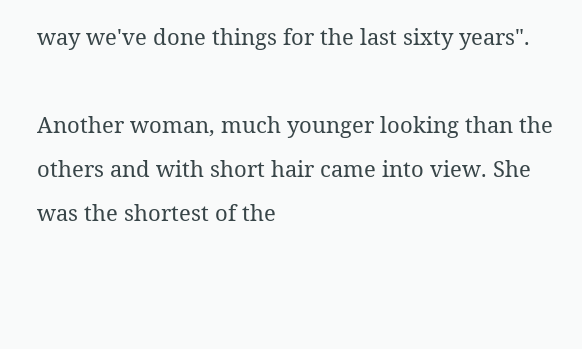way we've done things for the last sixty years".

Another woman, much younger looking than the others and with short hair came into view. She was the shortest of the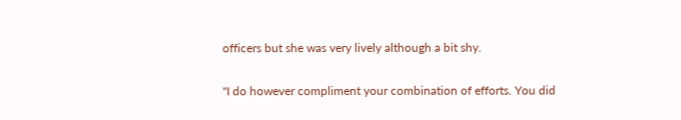officers but she was very lively although a bit shy.

"I do however compliment your combination of efforts. You did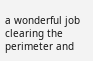a wonderful job clearing the perimeter and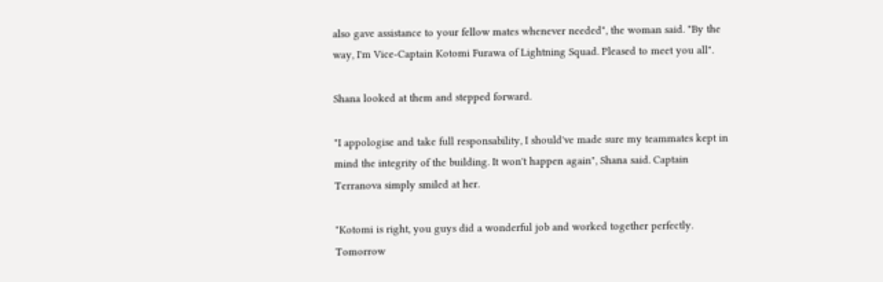also gave assistance to your fellow mates whenever needed", the woman said. "By the way, I'm Vice-Captain Kotomi Furawa of Lightning Squad. Pleased to meet you all".

Shana looked at them and stepped forward.

"I appologise and take full responsability, I should've made sure my teammates kept in mind the integrity of the building. It won't happen again", Shana said. Captain Terranova simply smiled at her.

"Kotomi is right, you guys did a wonderful job and worked together perfectly. Tomorrow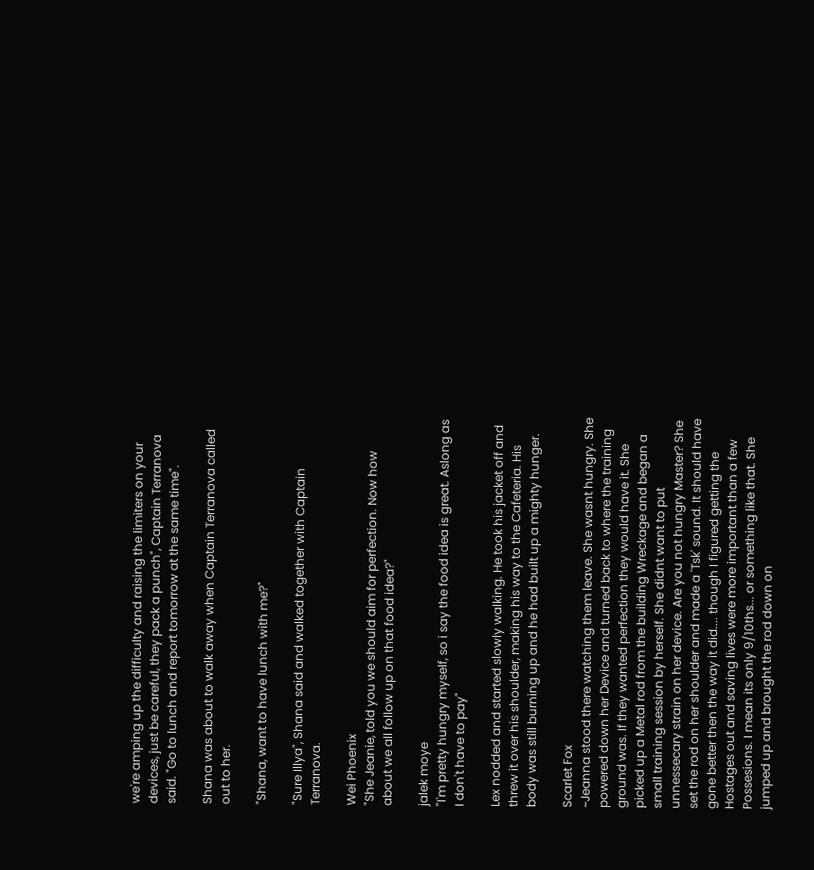we're amping up the difficulty and raising the limiters on your devices, just be careful, they pack a punch", Captain Terranova said. "Go to lunch and report tomorrow at the same time".

Shana was about to walk away when Captain Terranova called out to her.

"Shana, want to have lunch with me?"

"Sure Illya", Shana said and walked together with Captain Terranova.

Wei Phoenix
"She Jeanie, told you we should aim for perfection. Now how about we all follow up on that food idea?"

jalek moye
"I'm pretty hungry myself, so i say the food idea is great. Aslong as I don't have to pay"

Lex nodded and started slowly walking. He took his jacket off and threw it over his shoulder, making his way to the Cafeteria. His body was still burning up and he had built up a mighty hunger.

Scarlet Fox
~Jeanna stood there watching them leave. She wasnt hungry. She powered down her Device and turned back to where the training ground was. If they wanted perfection they would have it. She picked up a Metal rod from the building Wreckage and began a small training session by herself. She didnt want to put unnessecary strain on her device. Are you not hungry Master? She set the rod on her shoulder and made a 'Tsk' sound. It should have gone better then the way it did.... though I figured getting the Hostages out and saving lives were more important than a few Possesions. I mean its only 9/10ths... or something like that. She jumped up and brought the rod down on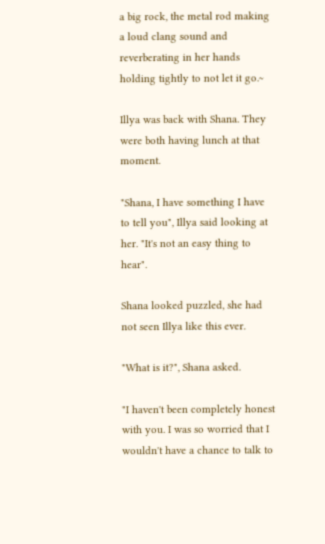a big rock, the metal rod making a loud clang sound and reverberating in her hands holding tightly to not let it go.~

Illya was back with Shana. They were both having lunch at that moment.

"Shana, I have something I have to tell you", Illya said looking at her. "It's not an easy thing to hear".

Shana looked puzzled, she had not seen Illya like this ever.

"What is it?", Shana asked.

"I haven't been completely honest with you. I was so worried that I wouldn't have a chance to talk to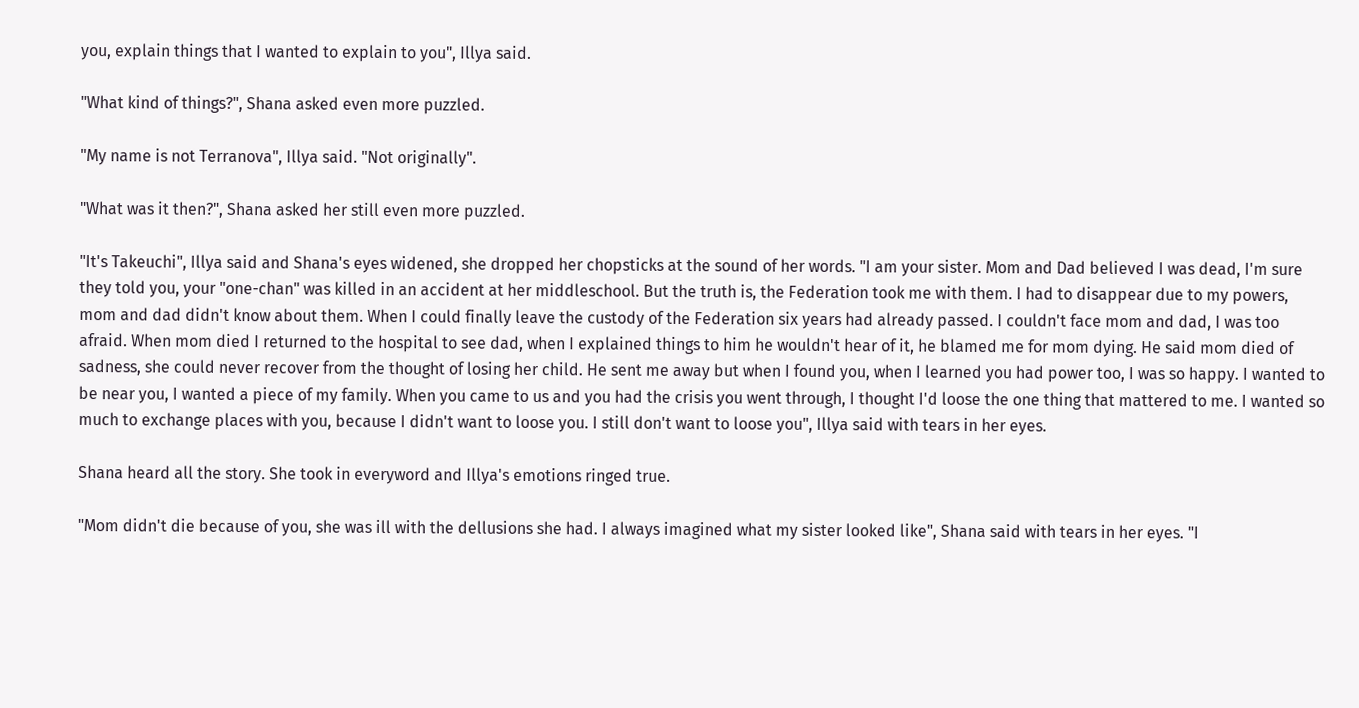you, explain things that I wanted to explain to you", Illya said.

"What kind of things?", Shana asked even more puzzled.

"My name is not Terranova", Illya said. "Not originally".

"What was it then?", Shana asked her still even more puzzled.

"It's Takeuchi", Illya said and Shana's eyes widened, she dropped her chopsticks at the sound of her words. "I am your sister. Mom and Dad believed I was dead, I'm sure they told you, your "one-chan" was killed in an accident at her middleschool. But the truth is, the Federation took me with them. I had to disappear due to my powers, mom and dad didn't know about them. When I could finally leave the custody of the Federation six years had already passed. I couldn't face mom and dad, I was too afraid. When mom died I returned to the hospital to see dad, when I explained things to him he wouldn't hear of it, he blamed me for mom dying. He said mom died of sadness, she could never recover from the thought of losing her child. He sent me away but when I found you, when I learned you had power too, I was so happy. I wanted to be near you, I wanted a piece of my family. When you came to us and you had the crisis you went through, I thought I'd loose the one thing that mattered to me. I wanted so much to exchange places with you, because I didn't want to loose you. I still don't want to loose you", Illya said with tears in her eyes.

Shana heard all the story. She took in everyword and Illya's emotions ringed true.

"Mom didn't die because of you, she was ill with the dellusions she had. I always imagined what my sister looked like", Shana said with tears in her eyes. "I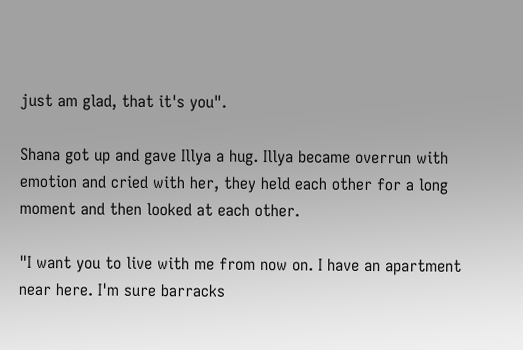just am glad, that it's you".

Shana got up and gave Illya a hug. Illya became overrun with emotion and cried with her, they held each other for a long moment and then looked at each other.

"I want you to live with me from now on. I have an apartment near here. I'm sure barracks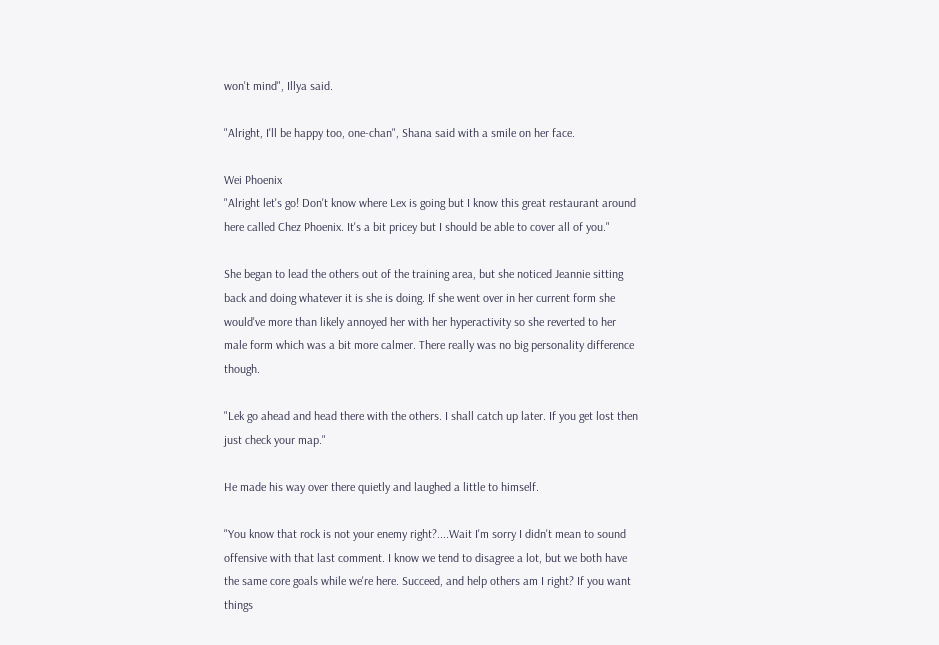won't mind", Illya said.

"Alright, I'll be happy too, one-chan", Shana said with a smile on her face.

Wei Phoenix
"Alright let's go! Don't know where Lex is going but I know this great restaurant around here called Chez Phoenix. It's a bit pricey but I should be able to cover all of you."

She began to lead the others out of the training area, but she noticed Jeannie sitting back and doing whatever it is she is doing. If she went over in her current form she would've more than likely annoyed her with her hyperactivity so she reverted to her male form which was a bit more calmer. There really was no big personality difference though.

"Lek go ahead and head there with the others. I shall catch up later. If you get lost then just check your map."

He made his way over there quietly and laughed a little to himself.

"You know that rock is not your enemy right?....Wait I'm sorry I didn't mean to sound offensive with that last comment. I know we tend to disagree a lot, but we both have the same core goals while we're here. Succeed, and help others am I right? If you want things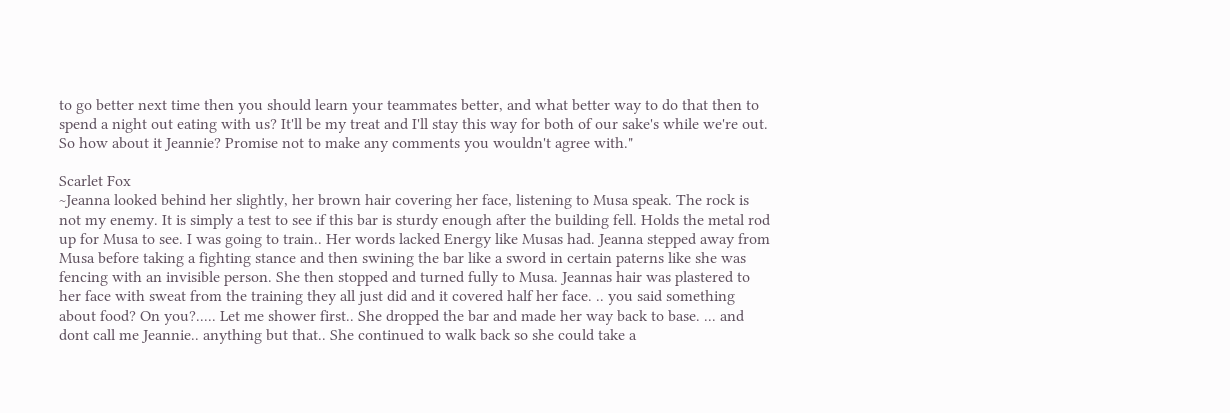to go better next time then you should learn your teammates better, and what better way to do that then to spend a night out eating with us? It'll be my treat and I'll stay this way for both of our sake's while we're out. So how about it Jeannie? Promise not to make any comments you wouldn't agree with."

Scarlet Fox
~Jeanna looked behind her slightly, her brown hair covering her face, listening to Musa speak. The rock is not my enemy. It is simply a test to see if this bar is sturdy enough after the building fell. Holds the metal rod up for Musa to see. I was going to train.. Her words lacked Energy like Musas had. Jeanna stepped away from Musa before taking a fighting stance and then swining the bar like a sword in certain paterns like she was fencing with an invisible person. She then stopped and turned fully to Musa. Jeannas hair was plastered to her face with sweat from the training they all just did and it covered half her face. .. you said something about food? On you?..... Let me shower first.. She dropped the bar and made her way back to base. ... and dont call me Jeannie.. anything but that.. She continued to walk back so she could take a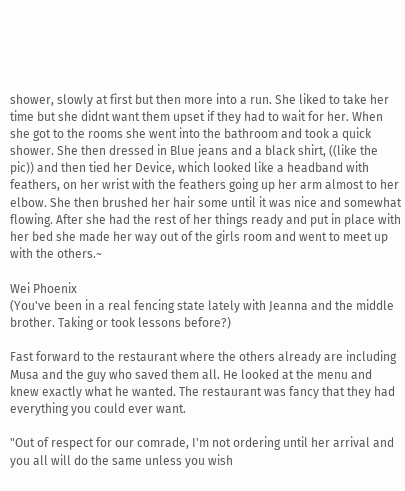shower, slowly at first but then more into a run. She liked to take her time but she didnt want them upset if they had to wait for her. When she got to the rooms she went into the bathroom and took a quick shower. She then dressed in Blue jeans and a black shirt, ((like the pic)) and then tied her Device, which looked like a headband with feathers, on her wrist with the feathers going up her arm almost to her elbow. She then brushed her hair some until it was nice and somewhat flowing. After she had the rest of her things ready and put in place with her bed she made her way out of the girls room and went to meet up with the others.~

Wei Phoenix
(You've been in a real fencing state lately with Jeanna and the middle brother. Taking or took lessons before?)

Fast forward to the restaurant where the others already are including Musa and the guy who saved them all. He looked at the menu and knew exactly what he wanted. The restaurant was fancy that they had everything you could ever want.

"Out of respect for our comrade, I'm not ordering until her arrival and you all will do the same unless you wish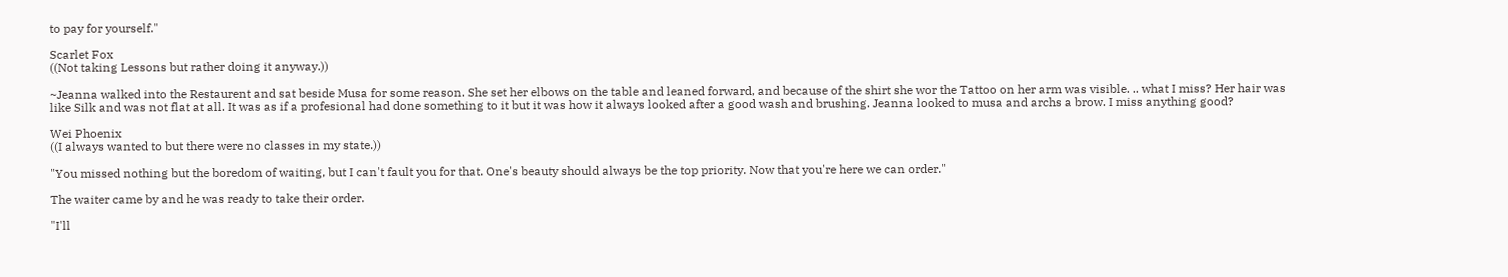to pay for yourself."

Scarlet Fox
((Not taking Lessons but rather doing it anyway.))

~Jeanna walked into the Restaurent and sat beside Musa for some reason. She set her elbows on the table and leaned forward, and because of the shirt she wor the Tattoo on her arm was visible. .. what I miss? Her hair was like Silk and was not flat at all. It was as if a profesional had done something to it but it was how it always looked after a good wash and brushing. Jeanna looked to musa and archs a brow. I miss anything good?

Wei Phoenix
((I always wanted to but there were no classes in my state.))

"You missed nothing but the boredom of waiting, but I can't fault you for that. One's beauty should always be the top priority. Now that you're here we can order."

The waiter came by and he was ready to take their order.

"I'll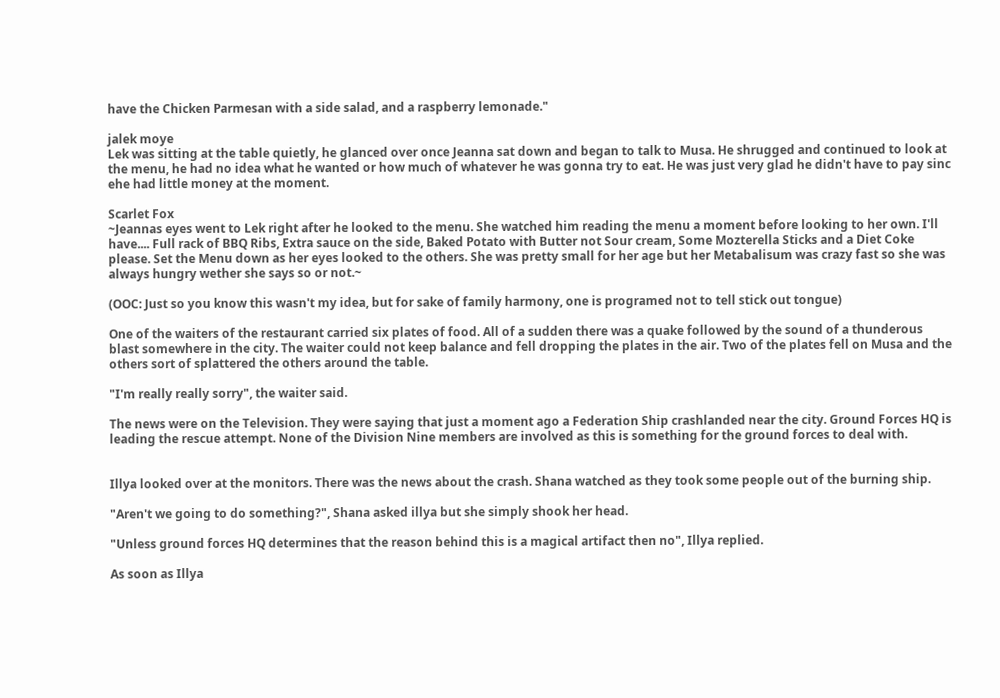have the Chicken Parmesan with a side salad, and a raspberry lemonade."

jalek moye
Lek was sitting at the table quietly, he glanced over once Jeanna sat down and began to talk to Musa. He shrugged and continued to look at the menu, he had no idea what he wanted or how much of whatever he was gonna try to eat. He was just very glad he didn't have to pay sinc ehe had little money at the moment.

Scarlet Fox
~Jeannas eyes went to Lek right after he looked to the menu. She watched him reading the menu a moment before looking to her own. I'll have.... Full rack of BBQ Ribs, Extra sauce on the side, Baked Potato with Butter not Sour cream, Some Mozterella Sticks and a Diet Coke please. Set the Menu down as her eyes looked to the others. She was pretty small for her age but her Metabalisum was crazy fast so she was always hungry wether she says so or not.~

(OOC: Just so you know this wasn't my idea, but for sake of family harmony, one is programed not to tell stick out tongue)

One of the waiters of the restaurant carried six plates of food. All of a sudden there was a quake followed by the sound of a thunderous blast somewhere in the city. The waiter could not keep balance and fell dropping the plates in the air. Two of the plates fell on Musa and the others sort of splattered the others around the table.

"I'm really really sorry", the waiter said.

The news were on the Television. They were saying that just a moment ago a Federation Ship crashlanded near the city. Ground Forces HQ is leading the rescue attempt. None of the Division Nine members are involved as this is something for the ground forces to deal with.


Illya looked over at the monitors. There was the news about the crash. Shana watched as they took some people out of the burning ship.

"Aren't we going to do something?", Shana asked illya but she simply shook her head.

"Unless ground forces HQ determines that the reason behind this is a magical artifact then no", Illya replied.

As soon as Illya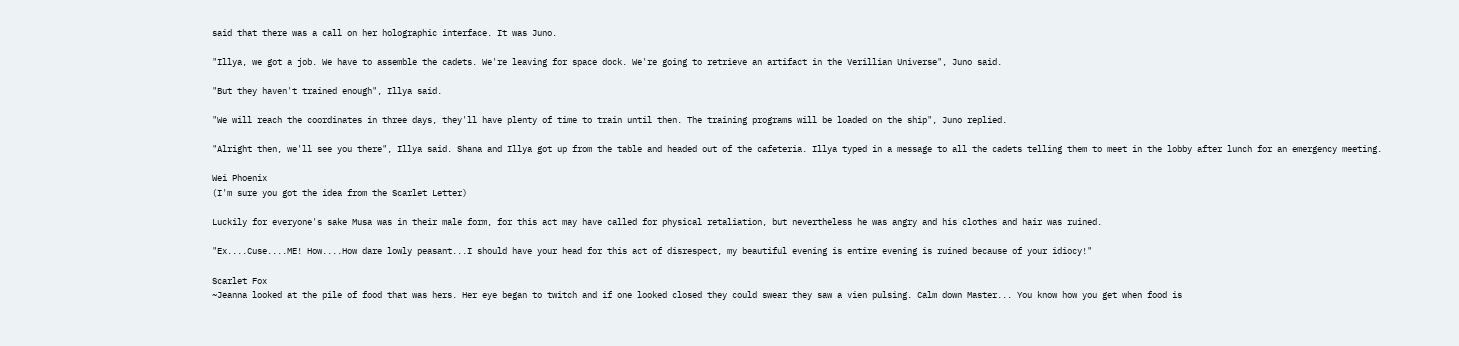said that there was a call on her holographic interface. It was Juno.

"Illya, we got a job. We have to assemble the cadets. We're leaving for space dock. We're going to retrieve an artifact in the Verillian Universe", Juno said.

"But they haven't trained enough", Illya said.

"We will reach the coordinates in three days, they'll have plenty of time to train until then. The training programs will be loaded on the ship", Juno replied.

"Alright then, we'll see you there", Illya said. Shana and Illya got up from the table and headed out of the cafeteria. Illya typed in a message to all the cadets telling them to meet in the lobby after lunch for an emergency meeting.

Wei Phoenix
(I'm sure you got the idea from the Scarlet Letter)

Luckily for everyone's sake Musa was in their male form, for this act may have called for physical retaliation, but nevertheless he was angry and his clothes and hair was ruined.

"Ex....Cuse....ME! How....How dare lowly peasant...I should have your head for this act of disrespect, my beautiful evening is entire evening is ruined because of your idiocy!"

Scarlet Fox
~Jeanna looked at the pile of food that was hers. Her eye began to twitch and if one looked closed they could swear they saw a vien pulsing. Calm down Master... You know how you get when food is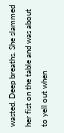wasted. Deep breaths. She slammed her fist on the table and was about to yell out when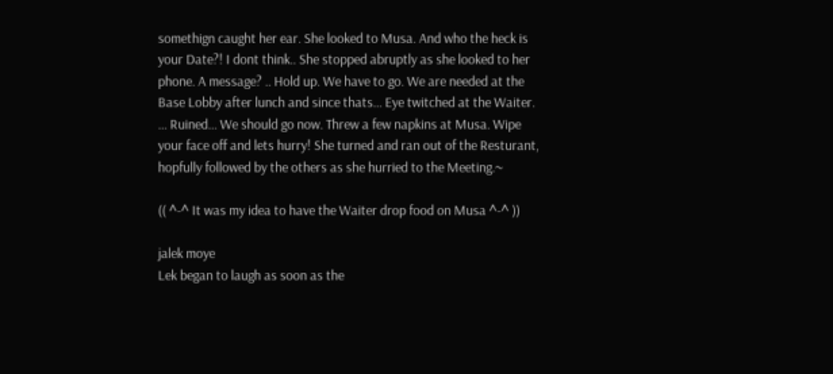somethign caught her ear. She looked to Musa. And who the heck is your Date?! I dont think.. She stopped abruptly as she looked to her phone. A message? .. Hold up. We have to go. We are needed at the Base Lobby after lunch and since thats... Eye twitched at the Waiter. ... Ruined... We should go now. Threw a few napkins at Musa. Wipe your face off and lets hurry! She turned and ran out of the Resturant, hopfully followed by the others as she hurried to the Meeting.~

(( ^-^ It was my idea to have the Waiter drop food on Musa ^-^ ))

jalek moye
Lek began to laugh as soon as the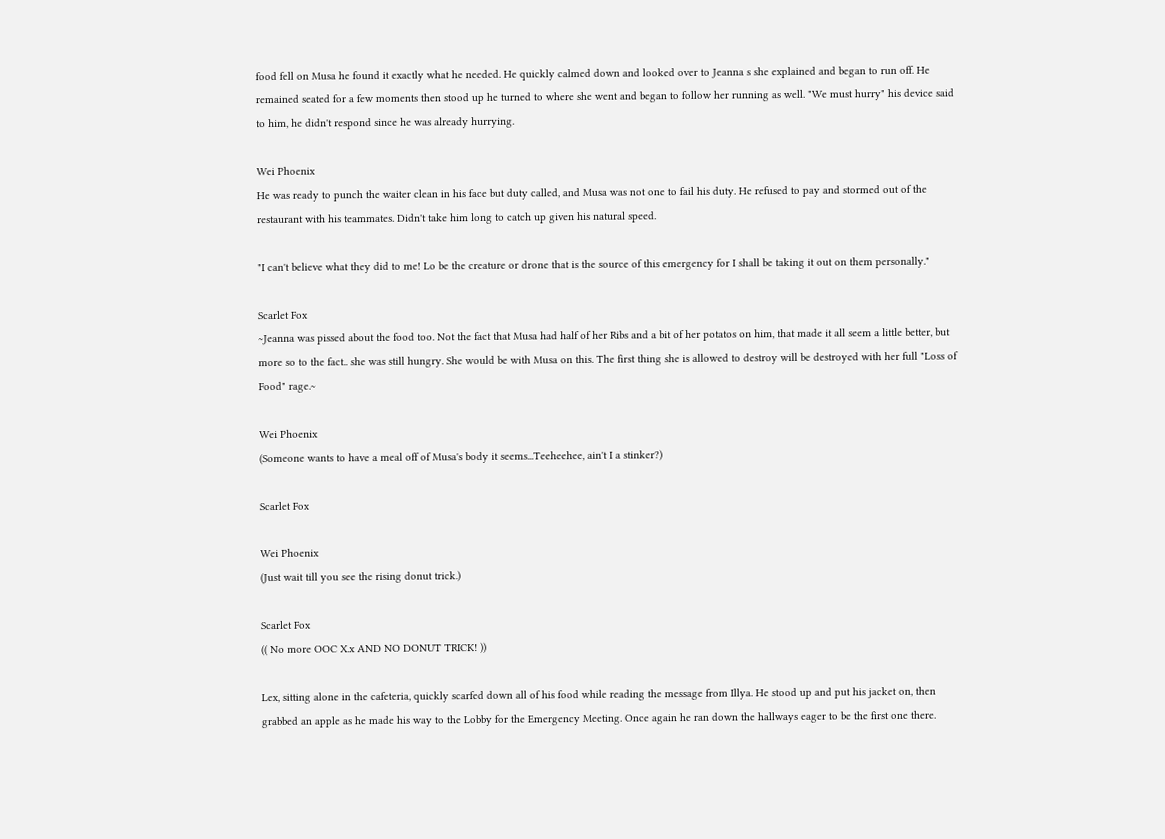food fell on Musa he found it exactly what he needed. He quickly calmed down and looked over to Jeanna s she explained and began to run off. He remained seated for a few moments then stood up he turned to where she went and began to follow her running as well. "We must hurry" his device said to him, he didn't respond since he was already hurrying.

Wei Phoenix
He was ready to punch the waiter clean in his face but duty called, and Musa was not one to fail his duty. He refused to pay and stormed out of the restaurant with his teammates. Didn't take him long to catch up given his natural speed.

"I can't believe what they did to me! Lo be the creature or drone that is the source of this emergency for I shall be taking it out on them personally."

Scarlet Fox
~Jeanna was pissed about the food too. Not the fact that Musa had half of her Ribs and a bit of her potatos on him, that made it all seem a little better, but more so to the fact.. she was still hungry. She would be with Musa on this. The first thing she is allowed to destroy will be destroyed with her full "Loss of Food" rage.~

Wei Phoenix
(Someone wants to have a meal off of Musa's body it seems...Teeheehee, ain't I a stinker?)

Scarlet Fox

Wei Phoenix
(Just wait till you see the rising donut trick.)

Scarlet Fox
(( No more OOC X.x AND NO DONUT TRICK! ))

Lex, sitting alone in the cafeteria, quickly scarfed down all of his food while reading the message from Illya. He stood up and put his jacket on, then grabbed an apple as he made his way to the Lobby for the Emergency Meeting. Once again he ran down the hallways eager to be the first one there.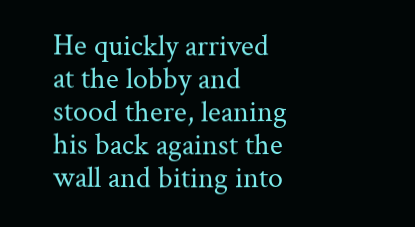He quickly arrived at the lobby and stood there, leaning his back against the wall and biting into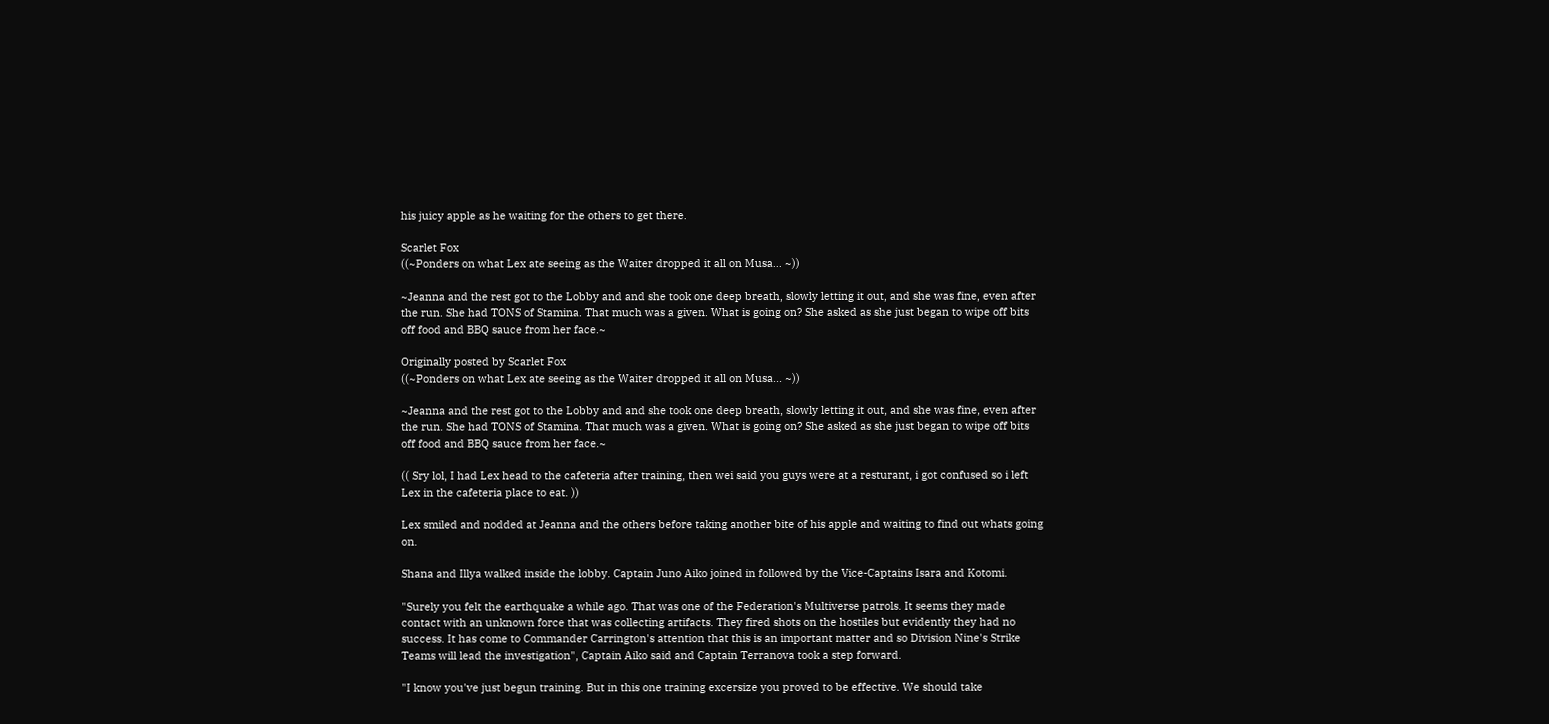his juicy apple as he waiting for the others to get there.

Scarlet Fox
((~Ponders on what Lex ate seeing as the Waiter dropped it all on Musa... ~))

~Jeanna and the rest got to the Lobby and and she took one deep breath, slowly letting it out, and she was fine, even after the run. She had TONS of Stamina. That much was a given. What is going on? She asked as she just began to wipe off bits off food and BBQ sauce from her face.~

Originally posted by Scarlet Fox
((~Ponders on what Lex ate seeing as the Waiter dropped it all on Musa... ~))

~Jeanna and the rest got to the Lobby and and she took one deep breath, slowly letting it out, and she was fine, even after the run. She had TONS of Stamina. That much was a given. What is going on? She asked as she just began to wipe off bits off food and BBQ sauce from her face.~

(( Sry lol, I had Lex head to the cafeteria after training, then wei said you guys were at a resturant, i got confused so i left Lex in the cafeteria place to eat. ))

Lex smiled and nodded at Jeanna and the others before taking another bite of his apple and waiting to find out whats going on.

Shana and Illya walked inside the lobby. Captain Juno Aiko joined in followed by the Vice-Captains Isara and Kotomi.

"Surely you felt the earthquake a while ago. That was one of the Federation's Multiverse patrols. It seems they made contact with an unknown force that was collecting artifacts. They fired shots on the hostiles but evidently they had no success. It has come to Commander Carrington's attention that this is an important matter and so Division Nine's Strike Teams will lead the investigation", Captain Aiko said and Captain Terranova took a step forward.

"I know you've just begun training. But in this one training excersize you proved to be effective. We should take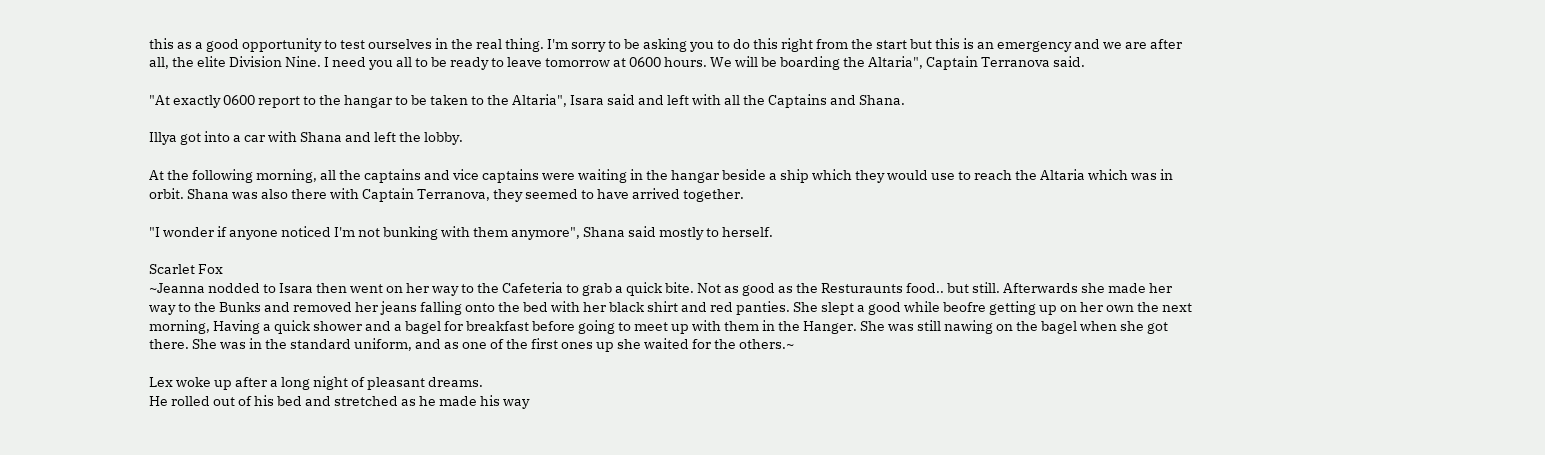this as a good opportunity to test ourselves in the real thing. I'm sorry to be asking you to do this right from the start but this is an emergency and we are after all, the elite Division Nine. I need you all to be ready to leave tomorrow at 0600 hours. We will be boarding the Altaria", Captain Terranova said.

"At exactly 0600 report to the hangar to be taken to the Altaria", Isara said and left with all the Captains and Shana.

Illya got into a car with Shana and left the lobby.

At the following morning, all the captains and vice captains were waiting in the hangar beside a ship which they would use to reach the Altaria which was in orbit. Shana was also there with Captain Terranova, they seemed to have arrived together.

"I wonder if anyone noticed I'm not bunking with them anymore", Shana said mostly to herself.

Scarlet Fox
~Jeanna nodded to Isara then went on her way to the Cafeteria to grab a quick bite. Not as good as the Resturaunts food.. but still. Afterwards she made her way to the Bunks and removed her jeans falling onto the bed with her black shirt and red panties. She slept a good while beofre getting up on her own the next morning, Having a quick shower and a bagel for breakfast before going to meet up with them in the Hanger. She was still nawing on the bagel when she got there. She was in the standard uniform, and as one of the first ones up she waited for the others.~

Lex woke up after a long night of pleasant dreams.
He rolled out of his bed and stretched as he made his way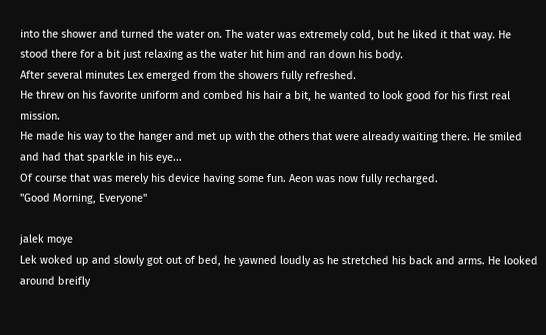into the shower and turned the water on. The water was extremely cold, but he liked it that way. He stood there for a bit just relaxing as the water hit him and ran down his body.
After several minutes Lex emerged from the showers fully refreshed.
He threw on his favorite uniform and combed his hair a bit, he wanted to look good for his first real mission.
He made his way to the hanger and met up with the others that were already waiting there. He smiled and had that sparkle in his eye...
Of course that was merely his device having some fun. Aeon was now fully recharged.
"Good Morning, Everyone"

jalek moye
Lek woked up and slowly got out of bed, he yawned loudly as he stretched his back and arms. He looked around breifly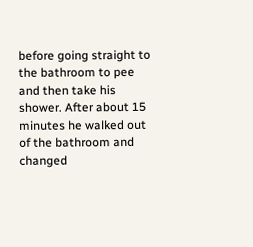before going straight to the bathroom to pee and then take his shower. After about 15 minutes he walked out of the bathroom and changed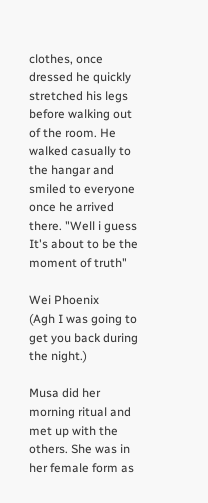clothes, once dressed he quickly stretched his legs before walking out of the room. He walked casually to the hangar and smiled to everyone once he arrived there. "Well i guess It's about to be the moment of truth"

Wei Phoenix
(Agh I was going to get you back during the night.)

Musa did her morning ritual and met up with the others. She was in her female form as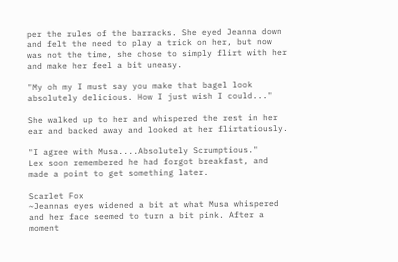per the rules of the barracks. She eyed Jeanna down and felt the need to play a trick on her, but now was not the time, she chose to simply flirt with her and make her feel a bit uneasy.

"My oh my I must say you make that bagel look absolutely delicious. How I just wish I could..."

She walked up to her and whispered the rest in her ear and backed away and looked at her flirtatiously.

"I agree with Musa....Absolutely Scrumptious."
Lex soon remembered he had forgot breakfast, and made a point to get something later.

Scarlet Fox
~Jeannas eyes widened a bit at what Musa whispered and her face seemed to turn a bit pink. After a moment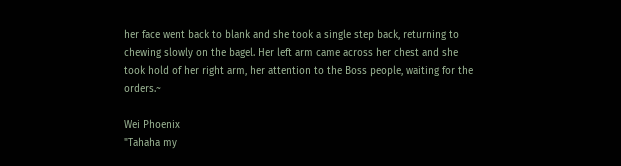her face went back to blank and she took a single step back, returning to chewing slowly on the bagel. Her left arm came across her chest and she took hold of her right arm, her attention to the Boss people, waiting for the orders.~

Wei Phoenix
"Tahaha my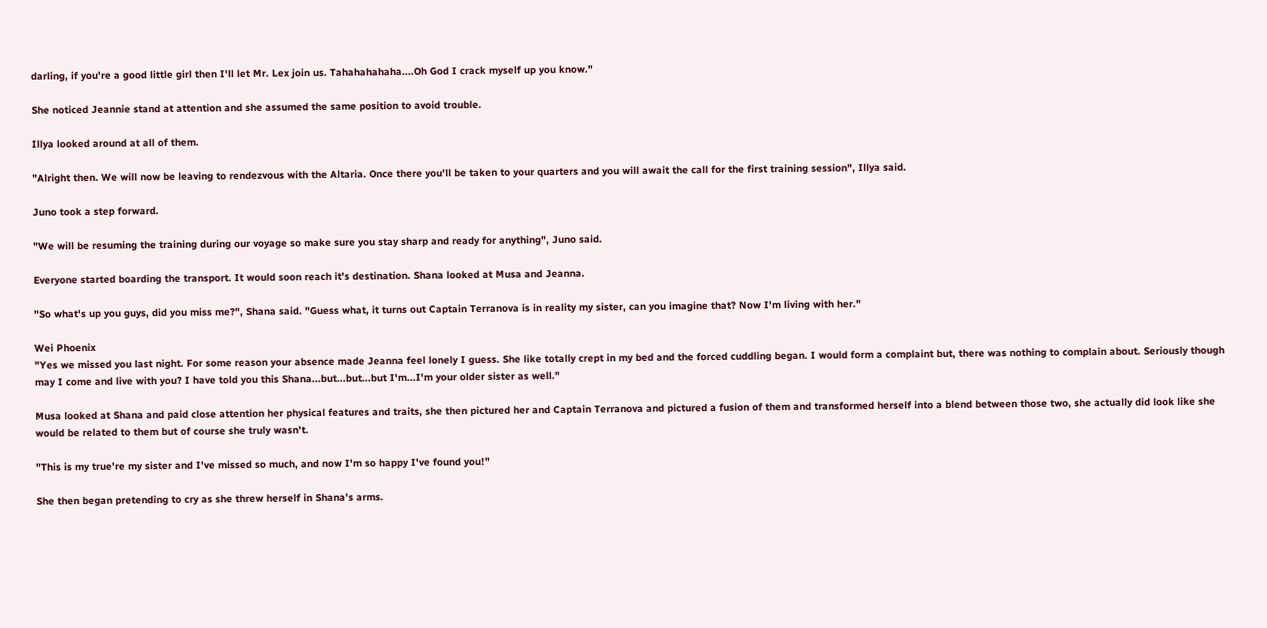darling, if you're a good little girl then I'll let Mr. Lex join us. Tahahahahaha....Oh God I crack myself up you know."

She noticed Jeannie stand at attention and she assumed the same position to avoid trouble.

Illya looked around at all of them.

"Alright then. We will now be leaving to rendezvous with the Altaria. Once there you'll be taken to your quarters and you will await the call for the first training session", Illya said.

Juno took a step forward.

"We will be resuming the training during our voyage so make sure you stay sharp and ready for anything", Juno said.

Everyone started boarding the transport. It would soon reach it's destination. Shana looked at Musa and Jeanna.

"So what's up you guys, did you miss me?", Shana said. "Guess what, it turns out Captain Terranova is in reality my sister, can you imagine that? Now I'm living with her."

Wei Phoenix
"Yes we missed you last night. For some reason your absence made Jeanna feel lonely I guess. She like totally crept in my bed and the forced cuddling began. I would form a complaint but, there was nothing to complain about. Seriously though may I come and live with you? I have told you this Shana...but...but...but I'm...I'm your older sister as well."

Musa looked at Shana and paid close attention her physical features and traits, she then pictured her and Captain Terranova and pictured a fusion of them and transformed herself into a blend between those two, she actually did look like she would be related to them but of course she truly wasn't.

"This is my true're my sister and I've missed so much, and now I'm so happy I've found you!"

She then began pretending to cry as she threw herself in Shana's arms.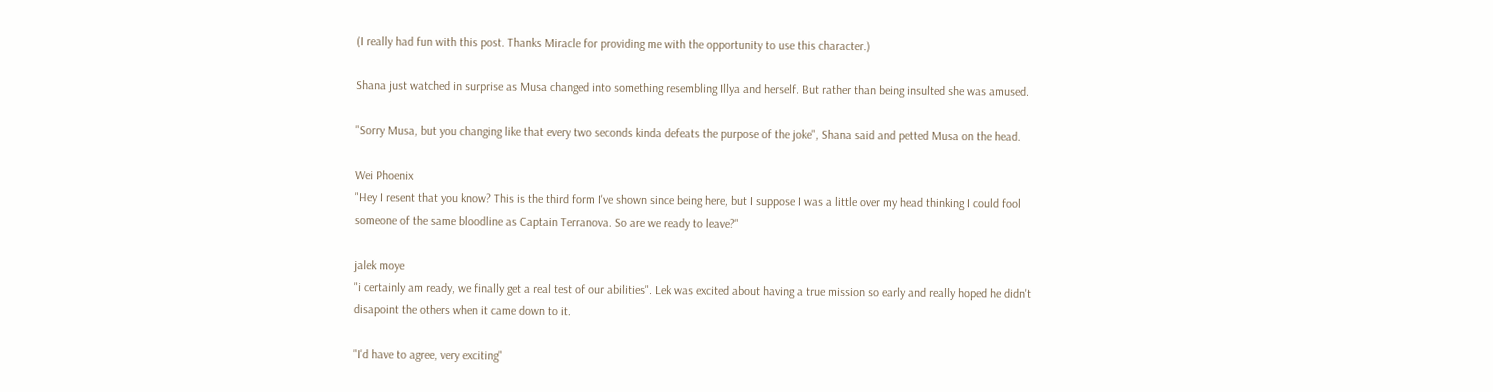(I really had fun with this post. Thanks Miracle for providing me with the opportunity to use this character.)

Shana just watched in surprise as Musa changed into something resembling Illya and herself. But rather than being insulted she was amused.

"Sorry Musa, but you changing like that every two seconds kinda defeats the purpose of the joke", Shana said and petted Musa on the head.

Wei Phoenix
"Hey I resent that you know? This is the third form I've shown since being here, but I suppose I was a little over my head thinking I could fool someone of the same bloodline as Captain Terranova. So are we ready to leave?"

jalek moye
"i certainly am ready, we finally get a real test of our abilities". Lek was excited about having a true mission so early and really hoped he didn't disapoint the others when it came down to it.

"I'd have to agree, very exciting"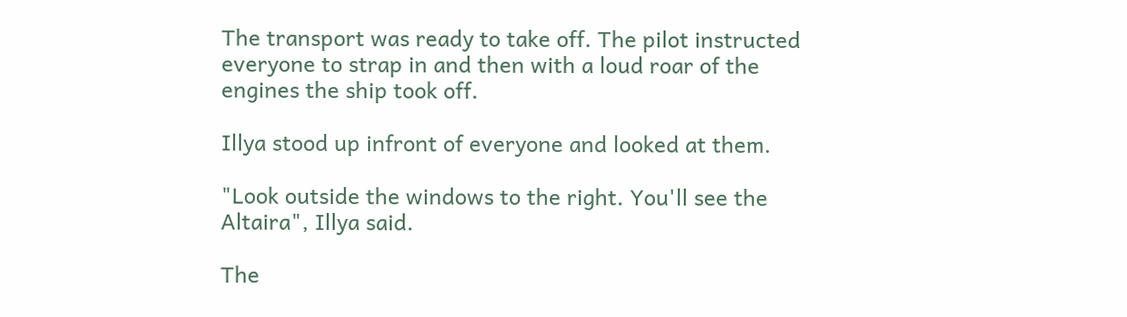The transport was ready to take off. The pilot instructed everyone to strap in and then with a loud roar of the engines the ship took off.

Illya stood up infront of everyone and looked at them.

"Look outside the windows to the right. You'll see the Altaira", Illya said.

The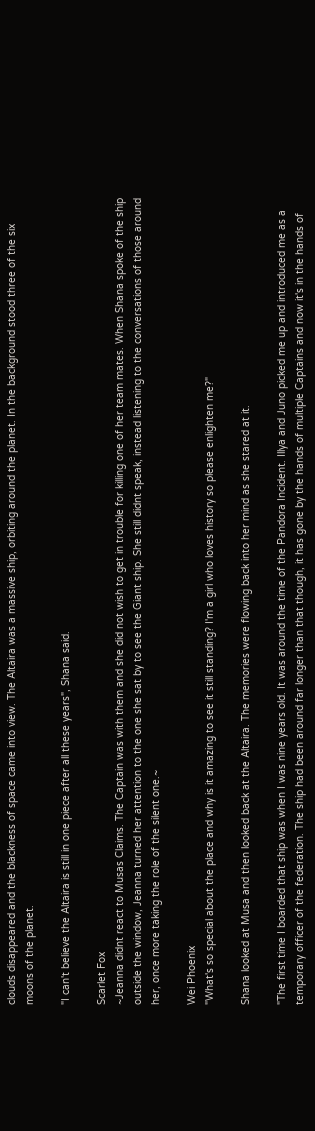clouds disappeared and the blackness of space came into view. The Altaira was a massive ship, orbiting around the planet. In the background stood three of the six moons of the planet.

"I can't believe the Altaira is still in one piece after all these years", Shana said.

Scarlet Fox
~Jeanna didnt react to Musas Claims. The Captain was with them and she did not wish to get in trouble for killing one of her team mates. When Shana spoke of the ship outside the window, Jeanna turned her attention to the one she sat by to see the Giant ship. She still didnt speak, instead listening to the conversations of those around her, once more taking the role of the silent one.~

Wei Phoenix
"What's so special about the place and why is it amazing to see it still standing? I'm a girl who loves history so please enlighten me?"

Shana looked at Musa and then looked back at the Altaira. The memories were flowing back into her mind as she stared at it.

"The first time I boarded that ship was when I was nine years old. It was around the time of the Pandora Incident. Illya and Juno picked me up and introduced me as a temporary officer of the federation. The ship had been around far longer than that though, it has gone by the hands of multiple Captains and now it's in the hands of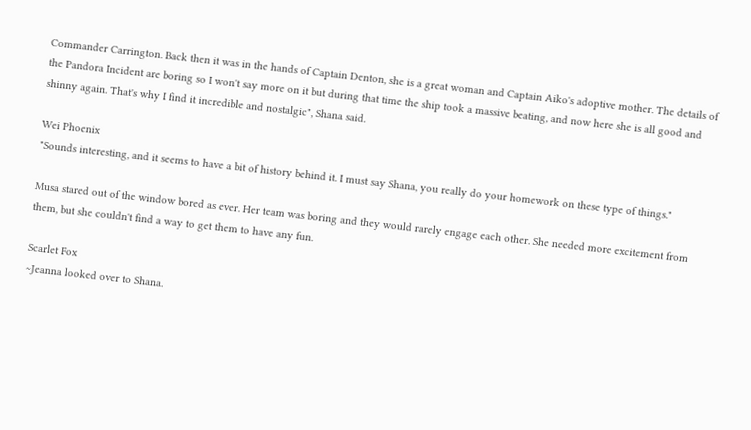Commander Carrington. Back then it was in the hands of Captain Denton, she is a great woman and Captain Aiko's adoptive mother. The details of the Pandora Incident are boring so I won't say more on it but during that time the ship took a massive beating, and now here she is all good and shinny again. That's why I find it incredible and nostalgic", Shana said.

Wei Phoenix
"Sounds interesting, and it seems to have a bit of history behind it. I must say Shana, you really do your homework on these type of things."

Musa stared out of the window bored as ever. Her team was boring and they would rarely engage each other. She needed more excitement from them, but she couldn't find a way to get them to have any fun.

Scarlet Fox
~Jeanna looked over to Shana.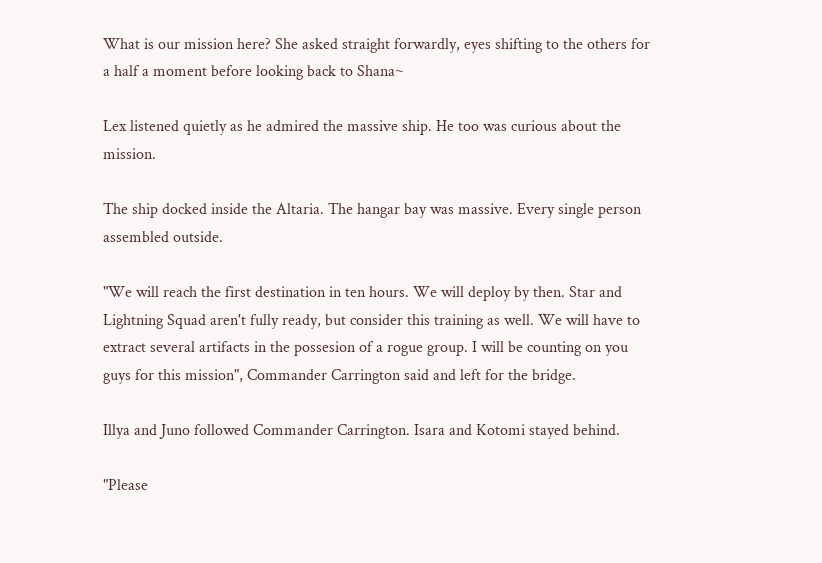What is our mission here? She asked straight forwardly, eyes shifting to the others for a half a moment before looking back to Shana~

Lex listened quietly as he admired the massive ship. He too was curious about the mission.

The ship docked inside the Altaria. The hangar bay was massive. Every single person assembled outside.

"We will reach the first destination in ten hours. We will deploy by then. Star and Lightning Squad aren't fully ready, but consider this training as well. We will have to extract several artifacts in the possesion of a rogue group. I will be counting on you guys for this mission", Commander Carrington said and left for the bridge.

Illya and Juno followed Commander Carrington. Isara and Kotomi stayed behind.

"Please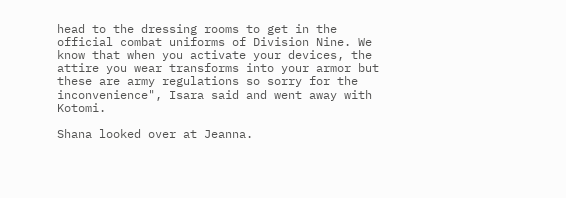head to the dressing rooms to get in the official combat uniforms of Division Nine. We know that when you activate your devices, the attire you wear transforms into your armor but these are army regulations so sorry for the inconvenience", Isara said and went away with Kotomi.

Shana looked over at Jeanna.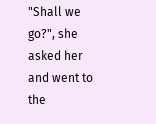"Shall we go?", she asked her and went to the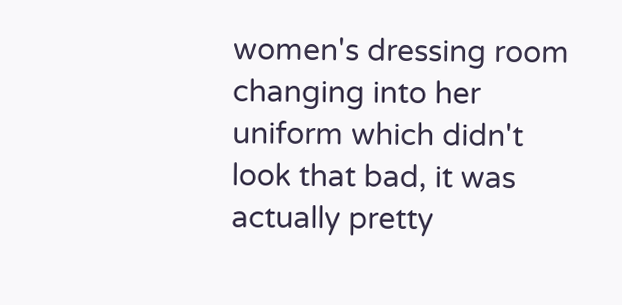women's dressing room changing into her uniform which didn't look that bad, it was actually pretty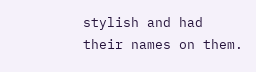stylish and had their names on them.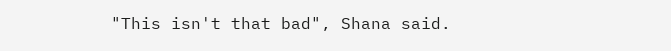"This isn't that bad", Shana said.